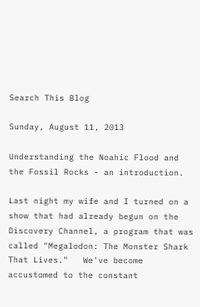Search This Blog

Sunday, August 11, 2013

Understanding the Noahic Flood and the Fossil Rocks - an introduction.

Last night my wife and I turned on a show that had already begun on the Discovery Channel, a program that was called "Megalodon: The Monster Shark That Lives."   We've become accustomed to the constant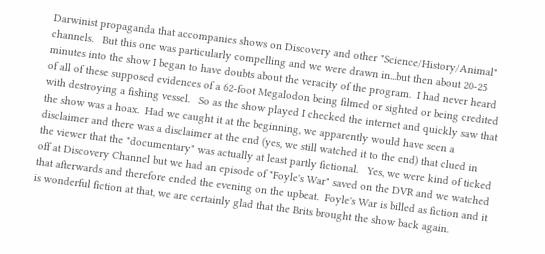Darwinist propaganda that accompanies shows on Discovery and other "Science/History/Animal" channels.   But this one was particularly compelling and we were drawn in...but then about 20-25 minutes into the show I began to have doubts about the veracity of the program.  I had never heard of all of these supposed evidences of a 62-foot Megalodon being filmed or sighted or being credited with destroying a fishing vessel.   So as the show played I checked the internet and quickly saw that the show was a hoax.  Had we caught it at the beginning, we apparently would have seen a disclaimer and there was a disclaimer at the end (yes, we still watched it to the end) that clued in the viewer that the "documentary" was actually at least partly fictional.   Yes, we were kind of ticked off at Discovery Channel but we had an episode of "Foyle's War" saved on the DVR and we watched that afterwards and therefore ended the evening on the upbeat.  Foyle's War is billed as fiction and it is wonderful fiction at that, we are certainly glad that the Brits brought the show back again.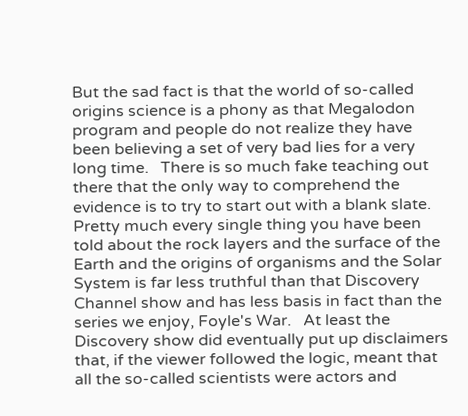But the sad fact is that the world of so-called origins science is a phony as that Megalodon program and people do not realize they have been believing a set of very bad lies for a very long time.   There is so much fake teaching out there that the only way to comprehend the evidence is to try to start out with a blank slate.  Pretty much every single thing you have been told about the rock layers and the surface of the Earth and the origins of organisms and the Solar System is far less truthful than that Discovery Channel show and has less basis in fact than the series we enjoy, Foyle's War.   At least the Discovery show did eventually put up disclaimers that, if the viewer followed the logic, meant that all the so-called scientists were actors and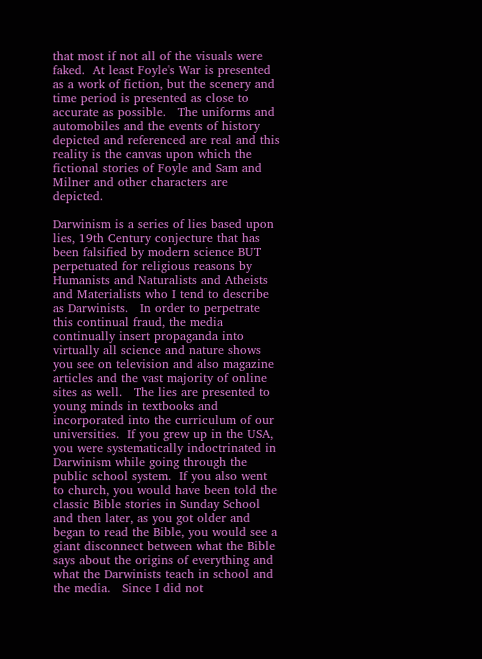that most if not all of the visuals were faked.  At least Foyle's War is presented as a work of fiction, but the scenery and time period is presented as close to accurate as possible.   The uniforms and automobiles and the events of history depicted and referenced are real and this reality is the canvas upon which the fictional stories of Foyle and Sam and Milner and other characters are depicted.

Darwinism is a series of lies based upon lies, 19th Century conjecture that has been falsified by modern science BUT perpetuated for religious reasons by Humanists and Naturalists and Atheists and Materialists who I tend to describe as Darwinists.   In order to perpetrate this continual fraud, the media continually insert propaganda into virtually all science and nature shows you see on television and also magazine articles and the vast majority of online sites as well.   The lies are presented to young minds in textbooks and incorporated into the curriculum of our universities.  If you grew up in the USA, you were systematically indoctrinated in Darwinism while going through the public school system.  If you also went to church, you would have been told the classic Bible stories in Sunday School and then later, as you got older and began to read the Bible, you would see a giant disconnect between what the Bible says about the origins of everything and what the Darwinists teach in school and the media.   Since I did not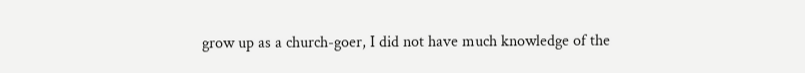grow up as a church-goer, I did not have much knowledge of the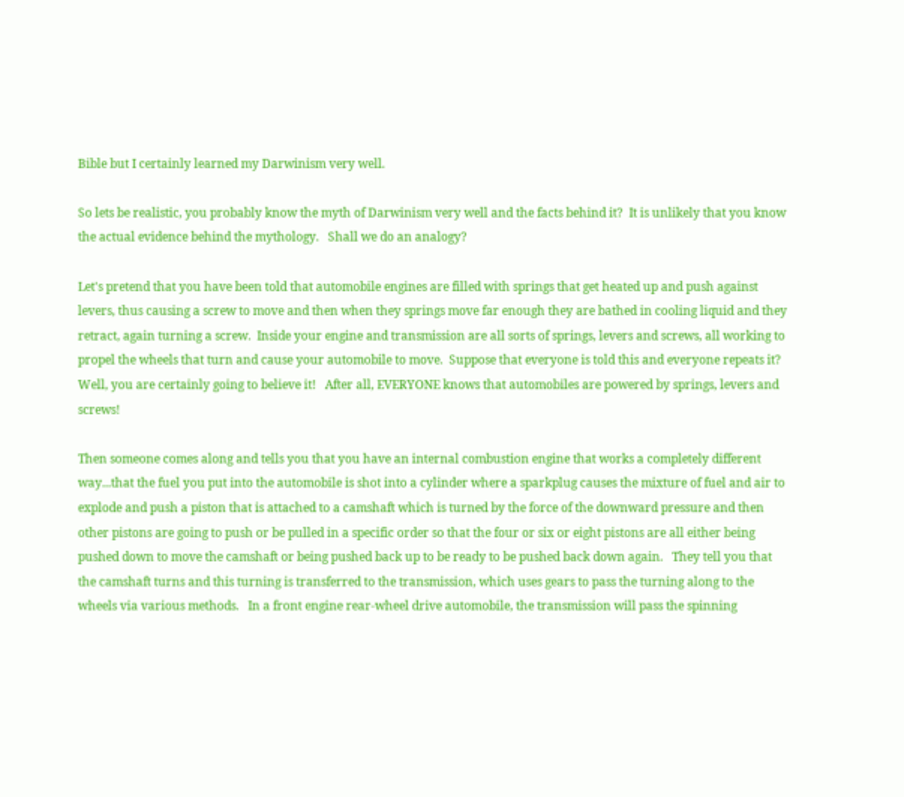Bible but I certainly learned my Darwinism very well.

So lets be realistic, you probably know the myth of Darwinism very well and the facts behind it?  It is unlikely that you know the actual evidence behind the mythology.   Shall we do an analogy?

Let's pretend that you have been told that automobile engines are filled with springs that get heated up and push against levers, thus causing a screw to move and then when they springs move far enough they are bathed in cooling liquid and they retract, again turning a screw.  Inside your engine and transmission are all sorts of springs, levers and screws, all working to propel the wheels that turn and cause your automobile to move.  Suppose that everyone is told this and everyone repeats it?  Well, you are certainly going to believe it!   After all, EVERYONE knows that automobiles are powered by springs, levers and screws!

Then someone comes along and tells you that you have an internal combustion engine that works a completely different way...that the fuel you put into the automobile is shot into a cylinder where a sparkplug causes the mixture of fuel and air to explode and push a piston that is attached to a camshaft which is turned by the force of the downward pressure and then other pistons are going to push or be pulled in a specific order so that the four or six or eight pistons are all either being pushed down to move the camshaft or being pushed back up to be ready to be pushed back down again.   They tell you that the camshaft turns and this turning is transferred to the transmission, which uses gears to pass the turning along to the wheels via various methods.   In a front engine rear-wheel drive automobile, the transmission will pass the spinning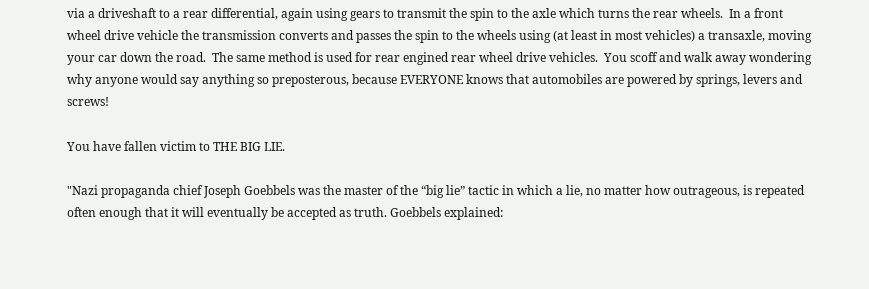via a driveshaft to a rear differential, again using gears to transmit the spin to the axle which turns the rear wheels.  In a front wheel drive vehicle the transmission converts and passes the spin to the wheels using (at least in most vehicles) a transaxle, moving your car down the road.  The same method is used for rear engined rear wheel drive vehicles.  You scoff and walk away wondering why anyone would say anything so preposterous, because EVERYONE knows that automobiles are powered by springs, levers and screws!

You have fallen victim to THE BIG LIE.

"Nazi propaganda chief Joseph Goebbels was the master of the “big lie” tactic in which a lie, no matter how outrageous, is repeated often enough that it will eventually be accepted as truth. Goebbels explained: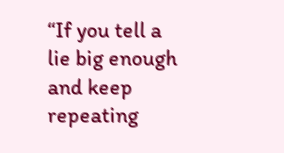“If you tell a lie big enough and keep repeating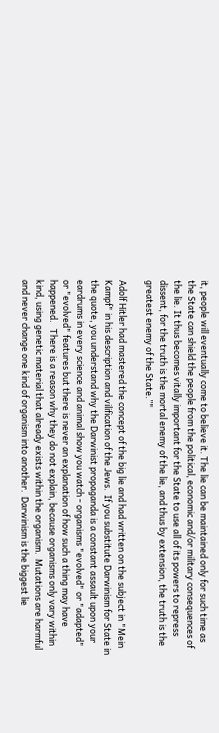it, people will eventually come to believe it. The lie can be maintained only for such time as the State can shield the people from the political, economic and/or military consequences of the lie. It thus becomes vitally important for the State to use all of its powers to repress dissent, for the truth is the mortal enemy of the lie, and thus by extension, the truth is the greatest enemy of the State.”"

Adolf Hitler had mastered the concept of the big lie and had written on the subject in "Mein Kampf" in his description and vilification of the Jews.  If you substitute Darwinism for State in the quote, you understand why the Darwinist propaganda is a constant assault upon your eardrums in every science and animal show you watch - organisms "evolved" or "adapted" or "evolved" features but there is never an explanation of how such a thing may have happened.   There is a reason why they do not explain, because organisms only vary within kind, using genetic material that already exists within the organism.  Mutations are harmful and never change one kind of organism into another.  Darwinism is the biggest lie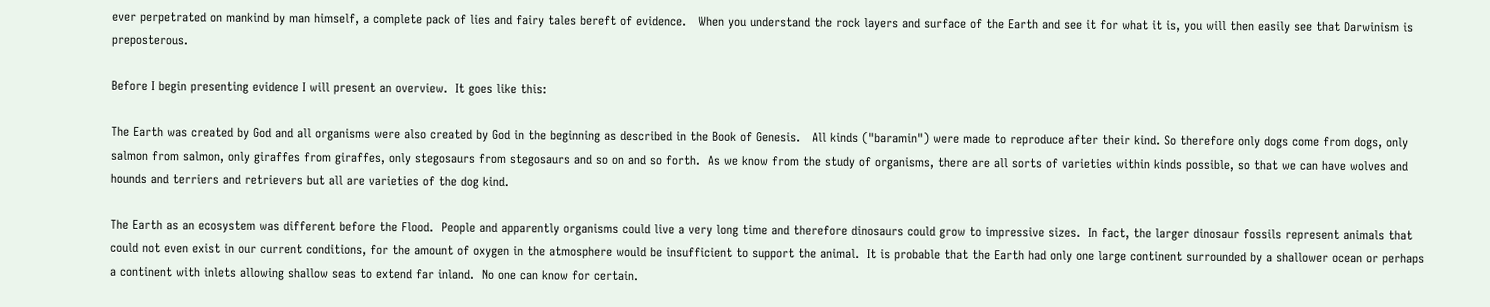ever perpetrated on mankind by man himself, a complete pack of lies and fairy tales bereft of evidence.   When you understand the rock layers and surface of the Earth and see it for what it is, you will then easily see that Darwinism is preposterous.

Before I begin presenting evidence I will present an overview.  It goes like this:

The Earth was created by God and all organisms were also created by God in the beginning as described in the Book of Genesis.   All kinds ("baramin") were made to reproduce after their kind. So therefore only dogs come from dogs, only salmon from salmon, only giraffes from giraffes, only stegosaurs from stegosaurs and so on and so forth.  As we know from the study of organisms, there are all sorts of varieties within kinds possible, so that we can have wolves and hounds and terriers and retrievers but all are varieties of the dog kind.

The Earth as an ecosystem was different before the Flood.  People and apparently organisms could live a very long time and therefore dinosaurs could grow to impressive sizes.  In fact, the larger dinosaur fossils represent animals that could not even exist in our current conditions, for the amount of oxygen in the atmosphere would be insufficient to support the animal.  It is probable that the Earth had only one large continent surrounded by a shallower ocean or perhaps a continent with inlets allowing shallow seas to extend far inland.  No one can know for certain.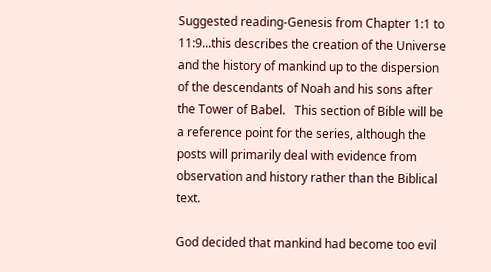Suggested reading-Genesis from Chapter 1:1 to 11:9...this describes the creation of the Universe and the history of mankind up to the dispersion of the descendants of Noah and his sons after the Tower of Babel.   This section of Bible will be a reference point for the series, although the posts will primarily deal with evidence from observation and history rather than the Biblical text.

God decided that mankind had become too evil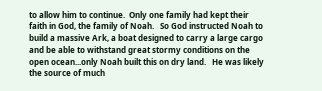to allow him to continue.  Only one family had kept their faith in God, the family of Noah.   So God instructed Noah to build a massive Ark, a boat designed to carry a large cargo and be able to withstand great stormy conditions on the open ocean...only Noah built this on dry land.   He was likely the source of much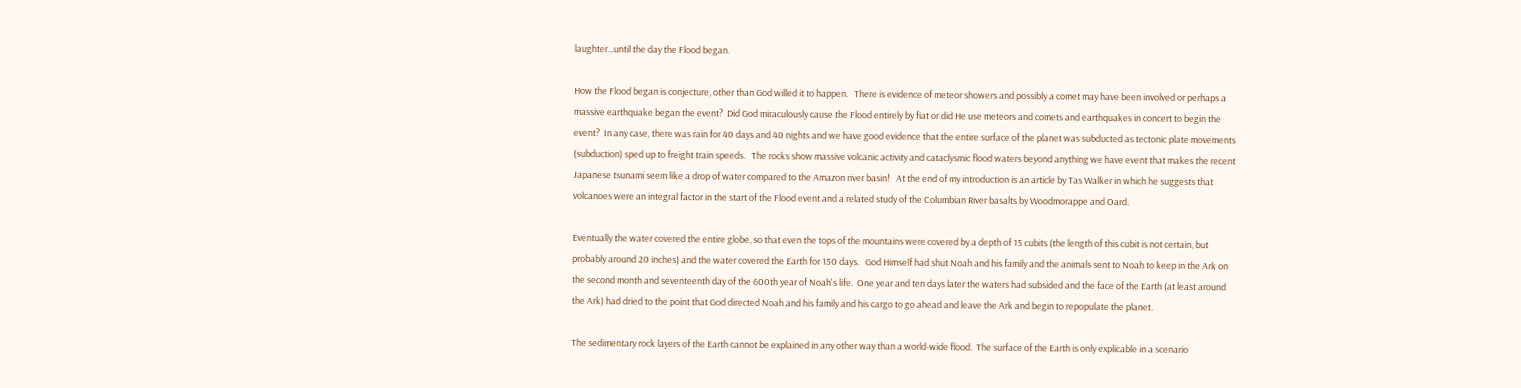laughter...until the day the Flood began.

How the Flood began is conjecture, other than God willed it to happen.   There is evidence of meteor showers and possibly a comet may have been involved or perhaps a massive earthquake began the event?  Did God miraculously cause the Flood entirely by fiat or did He use meteors and comets and earthquakes in concert to begin the event?  In any case, there was rain for 40 days and 40 nights and we have good evidence that the entire surface of the planet was subducted as tectonic plate movements (subduction) sped up to freight train speeds.   The rocks show massive volcanic activity and cataclysmic flood waters beyond anything we have event that makes the recent Japanese tsunami seem like a drop of water compared to the Amazon river basin!   At the end of my introduction is an article by Tas Walker in which he suggests that volcanoes were an integral factor in the start of the Flood event and a related study of the Columbian River basalts by Woodmorappe and Oard.

Eventually the water covered the entire globe, so that even the tops of the mountains were covered by a depth of 15 cubits (the length of this cubit is not certain, but probably around 20 inches) and the water covered the Earth for 150 days.   God Himself had shut Noah and his family and the animals sent to Noah to keep in the Ark on the second month and seventeenth day of the 600th year of Noah's life.  One year and ten days later the waters had subsided and the face of the Earth (at least around the Ark) had dried to the point that God directed Noah and his family and his cargo to go ahead and leave the Ark and begin to repopulate the planet.

The sedimentary rock layers of the Earth cannot be explained in any other way than a world-wide flood.  The surface of the Earth is only explicable in a scenario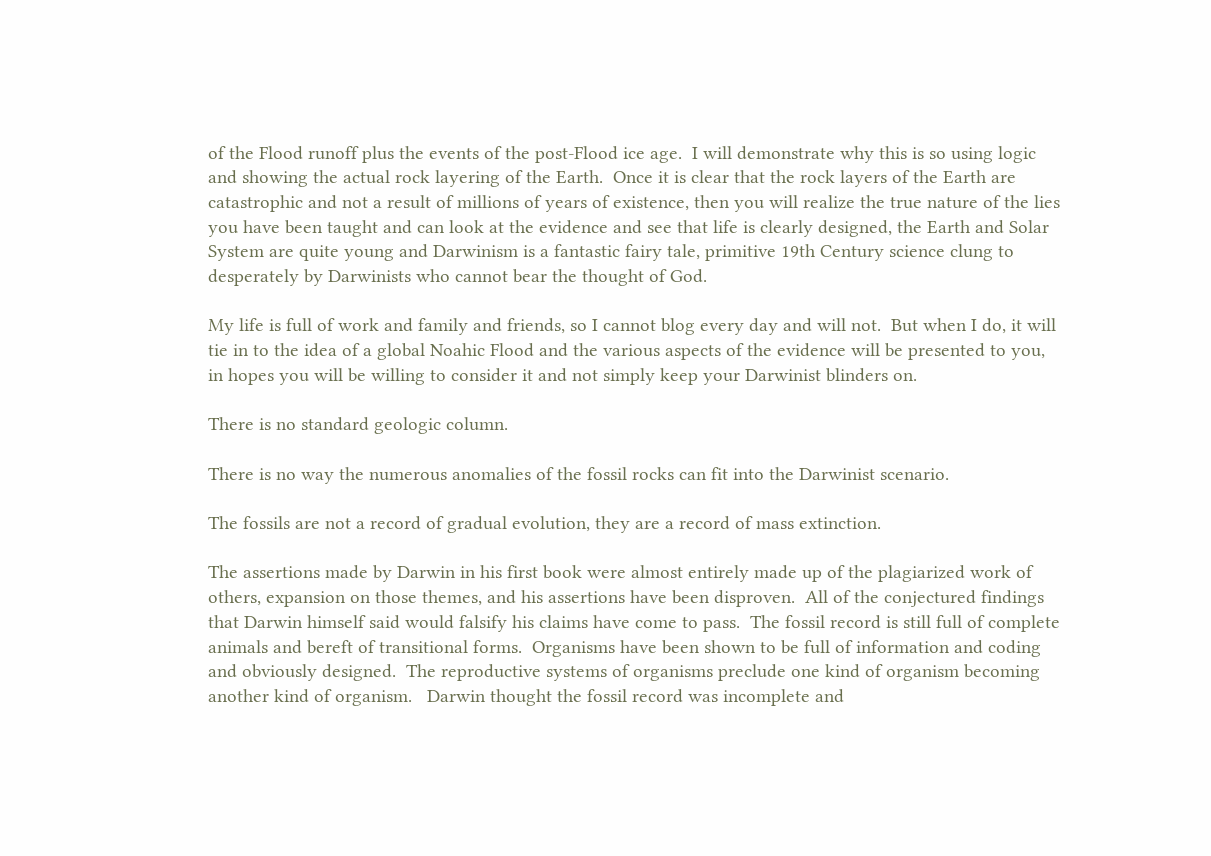of the Flood runoff plus the events of the post-Flood ice age.  I will demonstrate why this is so using logic and showing the actual rock layering of the Earth.  Once it is clear that the rock layers of the Earth are catastrophic and not a result of millions of years of existence, then you will realize the true nature of the lies you have been taught and can look at the evidence and see that life is clearly designed, the Earth and Solar System are quite young and Darwinism is a fantastic fairy tale, primitive 19th Century science clung to desperately by Darwinists who cannot bear the thought of God.

My life is full of work and family and friends, so I cannot blog every day and will not.  But when I do, it will tie in to the idea of a global Noahic Flood and the various aspects of the evidence will be presented to you, in hopes you will be willing to consider it and not simply keep your Darwinist blinders on.

There is no standard geologic column.

There is no way the numerous anomalies of the fossil rocks can fit into the Darwinist scenario.

The fossils are not a record of gradual evolution, they are a record of mass extinction.

The assertions made by Darwin in his first book were almost entirely made up of the plagiarized work of others, expansion on those themes, and his assertions have been disproven.  All of the conjectured findings that Darwin himself said would falsify his claims have come to pass.  The fossil record is still full of complete animals and bereft of transitional forms.  Organisms have been shown to be full of information and coding and obviously designed.  The reproductive systems of organisms preclude one kind of organism becoming another kind of organism.   Darwin thought the fossil record was incomplete and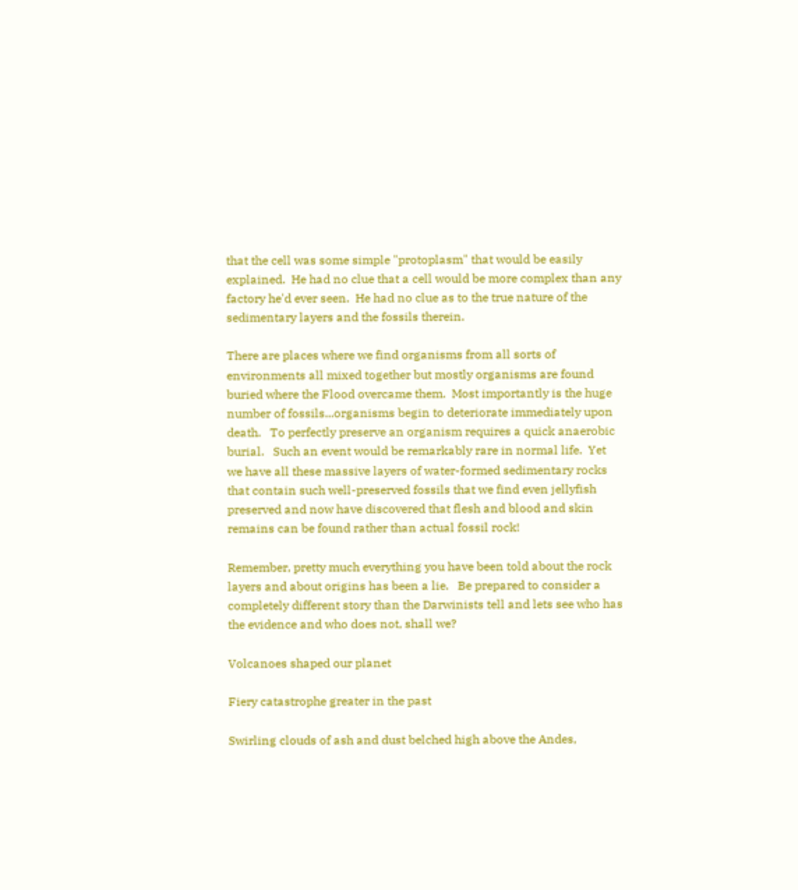that the cell was some simple "protoplasm" that would be easily explained.  He had no clue that a cell would be more complex than any factory he'd ever seen.  He had no clue as to the true nature of the sedimentary layers and the fossils therein.

There are places where we find organisms from all sorts of environments all mixed together but mostly organisms are found buried where the Flood overcame them.  Most importantly is the huge number of fossils...organisms begin to deteriorate immediately upon death.   To perfectly preserve an organism requires a quick anaerobic burial.   Such an event would be remarkably rare in normal life.  Yet we have all these massive layers of water-formed sedimentary rocks that contain such well-preserved fossils that we find even jellyfish preserved and now have discovered that flesh and blood and skin remains can be found rather than actual fossil rock!

Remember, pretty much everything you have been told about the rock layers and about origins has been a lie.   Be prepared to consider a completely different story than the Darwinists tell and lets see who has the evidence and who does not, shall we?

Volcanoes shaped our planet

Fiery catastrophe greater in the past

Swirling clouds of ash and dust belched high above the Andes,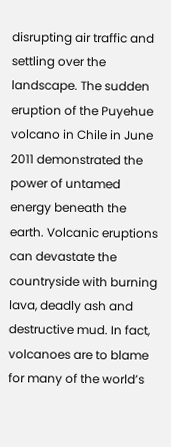disrupting air traffic and settling over the landscape. The sudden eruption of the Puyehue volcano in Chile in June 2011 demonstrated the power of untamed energy beneath the earth. Volcanic eruptions can devastate the countryside with burning lava, deadly ash and destructive mud. In fact, volcanoes are to blame for many of the world’s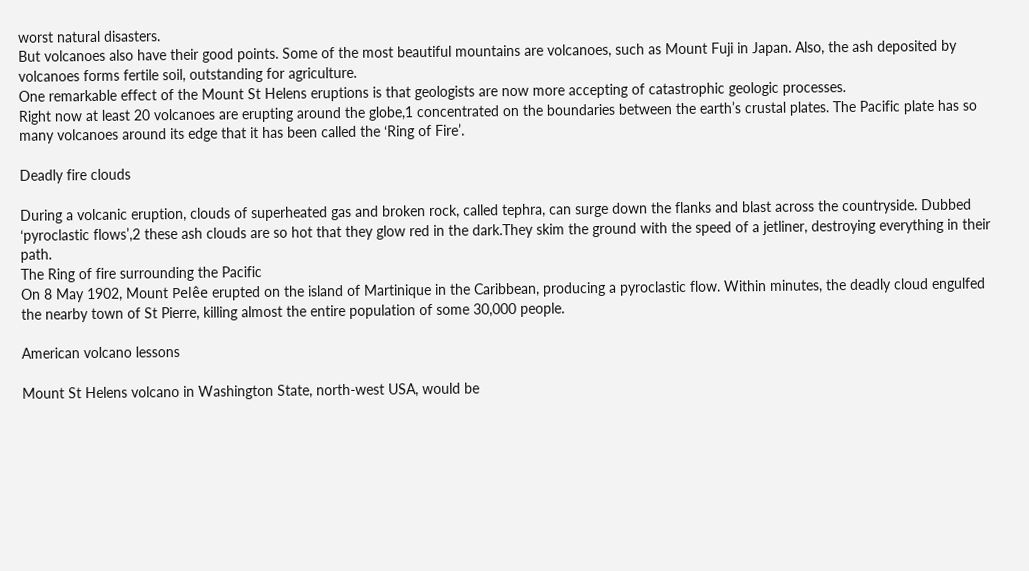worst natural disasters.
But volcanoes also have their good points. Some of the most beautiful mountains are volcanoes, such as Mount Fuji in Japan. Also, the ash deposited by volcanoes forms fertile soil, outstanding for agriculture.
One remarkable effect of the Mount St Helens eruptions is that geologists are now more accepting of catastrophic geologic processes.
Right now at least 20 volcanoes are erupting around the globe,1 concentrated on the boundaries between the earth’s crustal plates. The Pacific plate has so many volcanoes around its edge that it has been called the ‘Ring of Fire’.

Deadly fire clouds

During a volcanic eruption, clouds of superheated gas and broken rock, called tephra, can surge down the flanks and blast across the countryside. Dubbed ‘pyroclastic flows’,2 these ash clouds are so hot that they glow red in the dark.They skim the ground with the speed of a jetliner, destroying everything in their path.
The Ring of fire surrounding the Pacific
On 8 May 1902, Mount Pelêe erupted on the island of Martinique in the Caribbean, producing a pyroclastic flow. Within minutes, the deadly cloud engulfed the nearby town of St Pierre, killing almost the entire population of some 30,000 people.

American volcano lessons

Mount St Helens volcano in Washington State, north-west USA, would be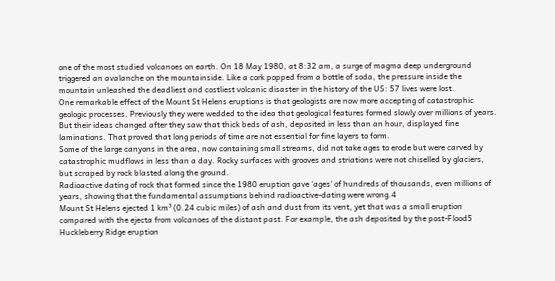one of the most studied volcanoes on earth. On 18 May 1980, at 8:32 am, a surge of magma deep underground triggered an avalanche on the mountainside. Like a cork popped from a bottle of soda, the pressure inside the mountain unleashed the deadliest and costliest volcanic disaster in the history of the US: 57 lives were lost.
One remarkable effect of the Mount St Helens eruptions is that geologists are now more accepting of catastrophic geologic processes. Previously they were wedded to the idea that geological features formed slowly over millions of years. But their ideas changed after they saw that thick beds of ash, deposited in less than an hour, displayed fine laminations. That proved that long periods of time are not essential for fine layers to form.
Some of the large canyons in the area, now containing small streams, did not take ages to erode but were carved by catastrophic mudflows in less than a day. Rocky surfaces with grooves and striations were not chiselled by glaciers, but scraped by rock blasted along the ground.
Radioactive dating of rock that formed since the 1980 eruption gave ‘ages’ of hundreds of thousands, even millions of years, showing that the fundamental assumptions behind radioactive-dating were wrong.4
Mount St Helens ejected 1 km³ (0.24 cubic miles) of ash and dust from its vent, yet that was a small eruption compared with the ejecta from volcanoes of the distant past. For example, the ash deposited by the post-Flood5 Huckleberry Ridge eruption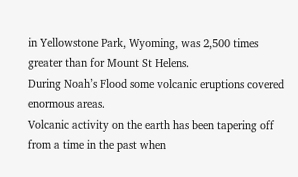in Yellowstone Park, Wyoming, was 2,500 times greater than for Mount St Helens.
During Noah’s Flood some volcanic eruptions covered enormous areas.
Volcanic activity on the earth has been tapering off from a time in the past when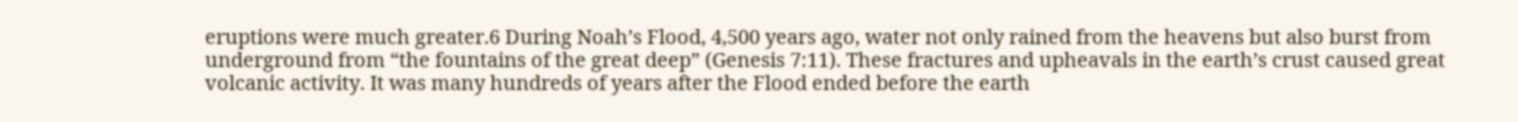eruptions were much greater.6 During Noah’s Flood, 4,500 years ago, water not only rained from the heavens but also burst from underground from “the fountains of the great deep” (Genesis 7:11). These fractures and upheavals in the earth’s crust caused great volcanic activity. It was many hundreds of years after the Flood ended before the earth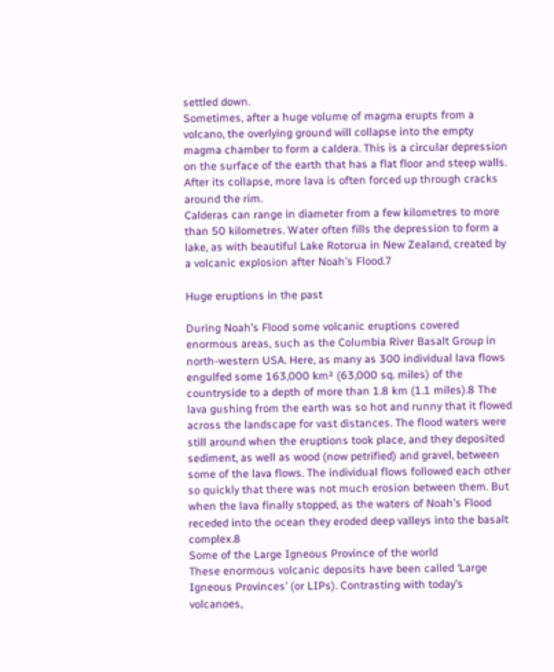settled down.
Sometimes, after a huge volume of magma erupts from a volcano, the overlying ground will collapse into the empty magma chamber to form a caldera. This is a circular depression on the surface of the earth that has a flat floor and steep walls. After its collapse, more lava is often forced up through cracks around the rim.
Calderas can range in diameter from a few kilometres to more than 50 kilometres. Water often fills the depression to form a lake, as with beautiful Lake Rotorua in New Zealand, created by a volcanic explosion after Noah’s Flood.7

Huge eruptions in the past

During Noah’s Flood some volcanic eruptions covered enormous areas, such as the Columbia River Basalt Group in north-western USA. Here, as many as 300 individual lava flows engulfed some 163,000 km² (63,000 sq. miles) of the countryside to a depth of more than 1.8 km (1.1 miles).8 The lava gushing from the earth was so hot and runny that it flowed across the landscape for vast distances. The flood waters were still around when the eruptions took place, and they deposited sediment, as well as wood (now petrified) and gravel, between some of the lava flows. The individual flows followed each other so quickly that there was not much erosion between them. But when the lava finally stopped, as the waters of Noah’s Flood receded into the ocean they eroded deep valleys into the basalt complex.8
Some of the Large Igneous Province of the world
These enormous volcanic deposits have been called ‘Large Igneous Provinces’ (or LIPs). Contrasting with today’s volcanoes,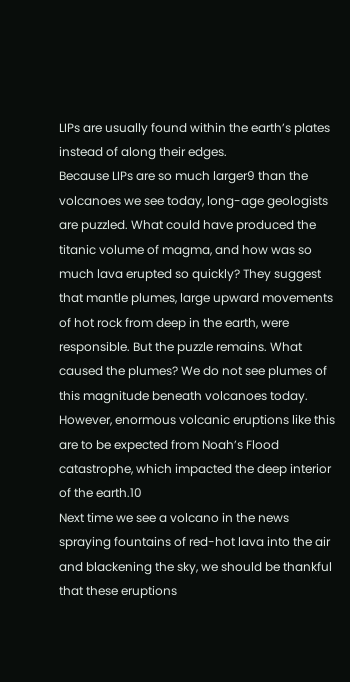LIPs are usually found within the earth’s plates instead of along their edges.
Because LIPs are so much larger9 than the volcanoes we see today, long-age geologists are puzzled. What could have produced the titanic volume of magma, and how was so much lava erupted so quickly? They suggest that mantle plumes, large upward movements of hot rock from deep in the earth, were responsible. But the puzzle remains. What caused the plumes? We do not see plumes of this magnitude beneath volcanoes today. However, enormous volcanic eruptions like this are to be expected from Noah’s Flood catastrophe, which impacted the deep interior of the earth.10
Next time we see a volcano in the news spraying fountains of red-hot lava into the air and blackening the sky, we should be thankful that these eruptions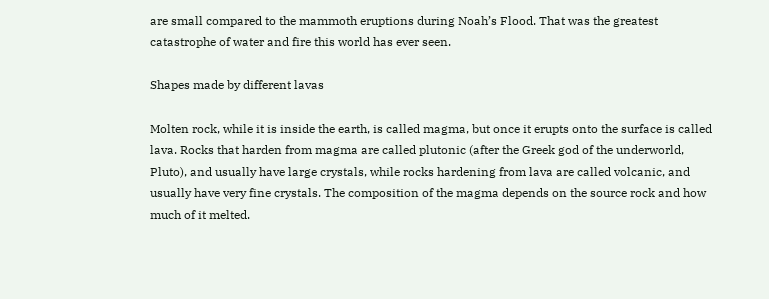are small compared to the mammoth eruptions during Noah’s Flood. That was the greatest catastrophe of water and fire this world has ever seen.

Shapes made by different lavas

Molten rock, while it is inside the earth, is called magma, but once it erupts onto the surface is called lava. Rocks that harden from magma are called plutonic (after the Greek god of the underworld, Pluto), and usually have large crystals, while rocks hardening from lava are called volcanic, and usually have very fine crystals. The composition of the magma depends on the source rock and how much of it melted.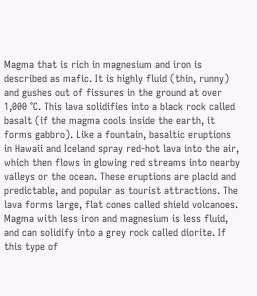Magma that is rich in magnesium and iron is described as mafic. It is highly fluid (thin, runny) and gushes out of fissures in the ground at over 1,000 °C. This lava solidifies into a black rock called basalt (if the magma cools inside the earth, it forms gabbro). Like a fountain, basaltic eruptions in Hawaii and Iceland spray red-hot lava into the air, which then flows in glowing red streams into nearby valleys or the ocean. These eruptions are placid and predictable, and popular as tourist attractions. The lava forms large, flat cones called shield volcanoes.
Magma with less iron and magnesium is less fluid, and can solidify into a grey rock called diorite. If this type of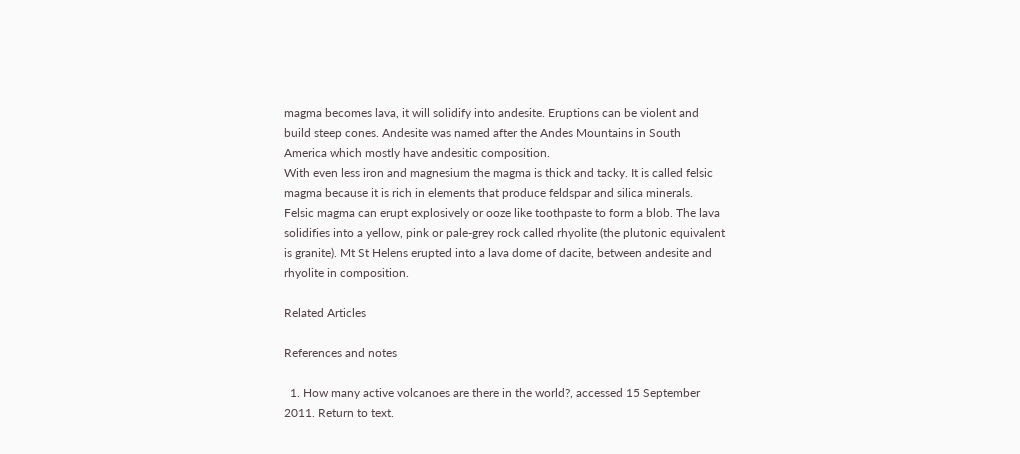magma becomes lava, it will solidify into andesite. Eruptions can be violent and build steep cones. Andesite was named after the Andes Mountains in South America which mostly have andesitic composition.
With even less iron and magnesium the magma is thick and tacky. It is called felsic magma because it is rich in elements that produce feldspar and silica minerals. Felsic magma can erupt explosively or ooze like toothpaste to form a blob. The lava solidifies into a yellow, pink or pale-grey rock called rhyolite (the plutonic equivalent is granite). Mt St Helens erupted into a lava dome of dacite, between andesite and rhyolite in composition.

Related Articles

References and notes

  1. How many active volcanoes are there in the world?, accessed 15 September 2011. Return to text.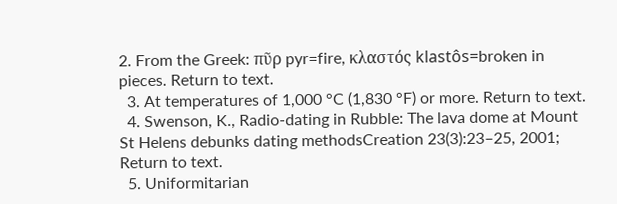2. From the Greek: πῦρ pyr=fire, κλαστός klastôs=broken in pieces. Return to text.
  3. At temperatures of 1,000 °C (1,830 °F) or more. Return to text.
  4. Swenson, K., Radio-dating in Rubble: The lava dome at Mount St Helens debunks dating methodsCreation 23(3):23–25, 2001; Return to text.
  5. Uniformitarian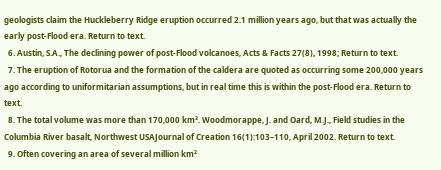geologists claim the Huckleberry Ridge eruption occurred 2.1 million years ago, but that was actually the early post-Flood era. Return to text.
  6. Austin, S.A., The declining power of post-Flood volcanoes, Acts & Facts 27(8), 1998; Return to text.
  7. The eruption of Rotorua and the formation of the caldera are quoted as occurring some 200,000 years ago according to uniformitarian assumptions, but in real time this is within the post-Flood era. Return to text.
  8. The total volume was more than 170,000 km³. Woodmorappe, J. and Oard, M.J., Field studies in the Columbia River basalt, Northwest USAJournal of Creation 16(1):103–110, April 2002. Return to text.
  9. Often covering an area of several million km²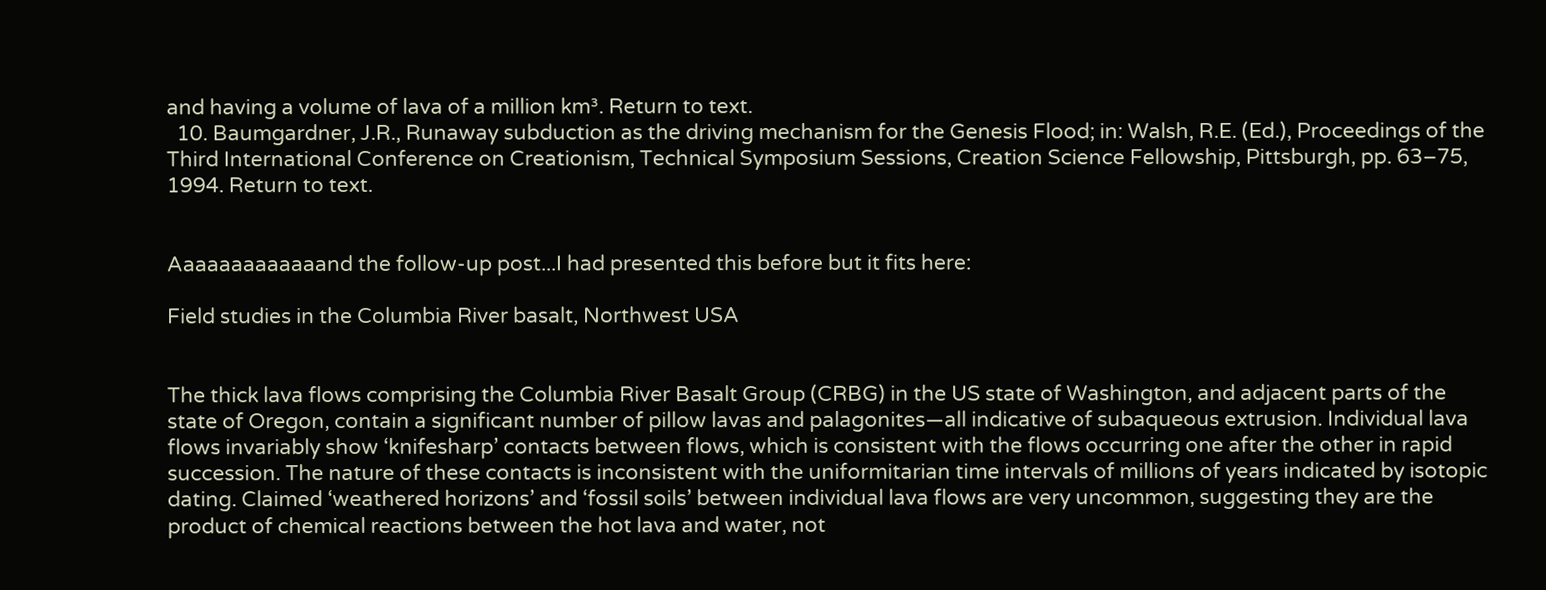and having a volume of lava of a million km³. Return to text.
  10. Baumgardner, J.R., Runaway subduction as the driving mechanism for the Genesis Flood; in: Walsh, R.E. (Ed.), Proceedings of the Third International Conference on Creationism, Technical Symposium Sessions, Creation Science Fellowship, Pittsburgh, pp. 63–75, 1994. Return to text.


Aaaaaaaaaaaaand the follow-up post...I had presented this before but it fits here:

Field studies in the Columbia River basalt, Northwest USA


The thick lava flows comprising the Columbia River Basalt Group (CRBG) in the US state of Washington, and adjacent parts of the state of Oregon, contain a significant number of pillow lavas and palagonites—all indicative of subaqueous extrusion. Individual lava flows invariably show ‘knifesharp’ contacts between flows, which is consistent with the flows occurring one after the other in rapid succession. The nature of these contacts is inconsistent with the uniformitarian time intervals of millions of years indicated by isotopic dating. Claimed ‘weathered horizons’ and ‘fossil soils’ between individual lava flows are very uncommon, suggesting they are the product of chemical reactions between the hot lava and water, not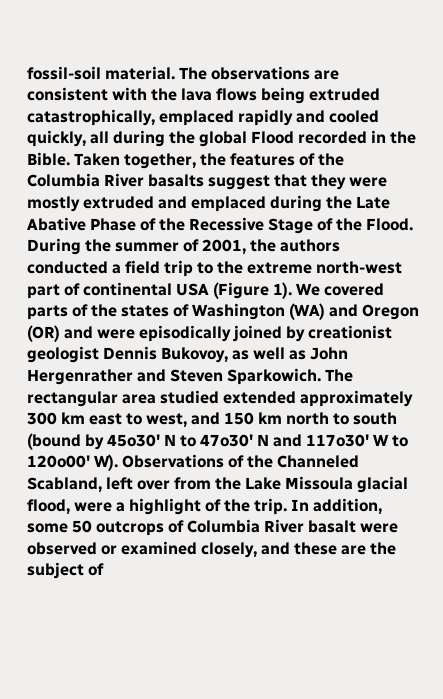fossil-soil material. The observations are consistent with the lava flows being extruded catastrophically, emplaced rapidly and cooled quickly, all during the global Flood recorded in the Bible. Taken together, the features of the Columbia River basalts suggest that they were mostly extruded and emplaced during the Late Abative Phase of the Recessive Stage of the Flood.
During the summer of 2001, the authors conducted a field trip to the extreme north-west part of continental USA (Figure 1). We covered parts of the states of Washington (WA) and Oregon (OR) and were episodically joined by creationist geologist Dennis Bukovoy, as well as John Hergenrather and Steven Sparkowich. The rectangular area studied extended approximately 300 km east to west, and 150 km north to south (bound by 45o30' N to 47o30' N and 117o30' W to 120o00' W). Observations of the Channeled Scabland, left over from the Lake Missoula glacial flood, were a highlight of the trip. In addition, some 50 outcrops of Columbia River basalt were observed or examined closely, and these are the subject of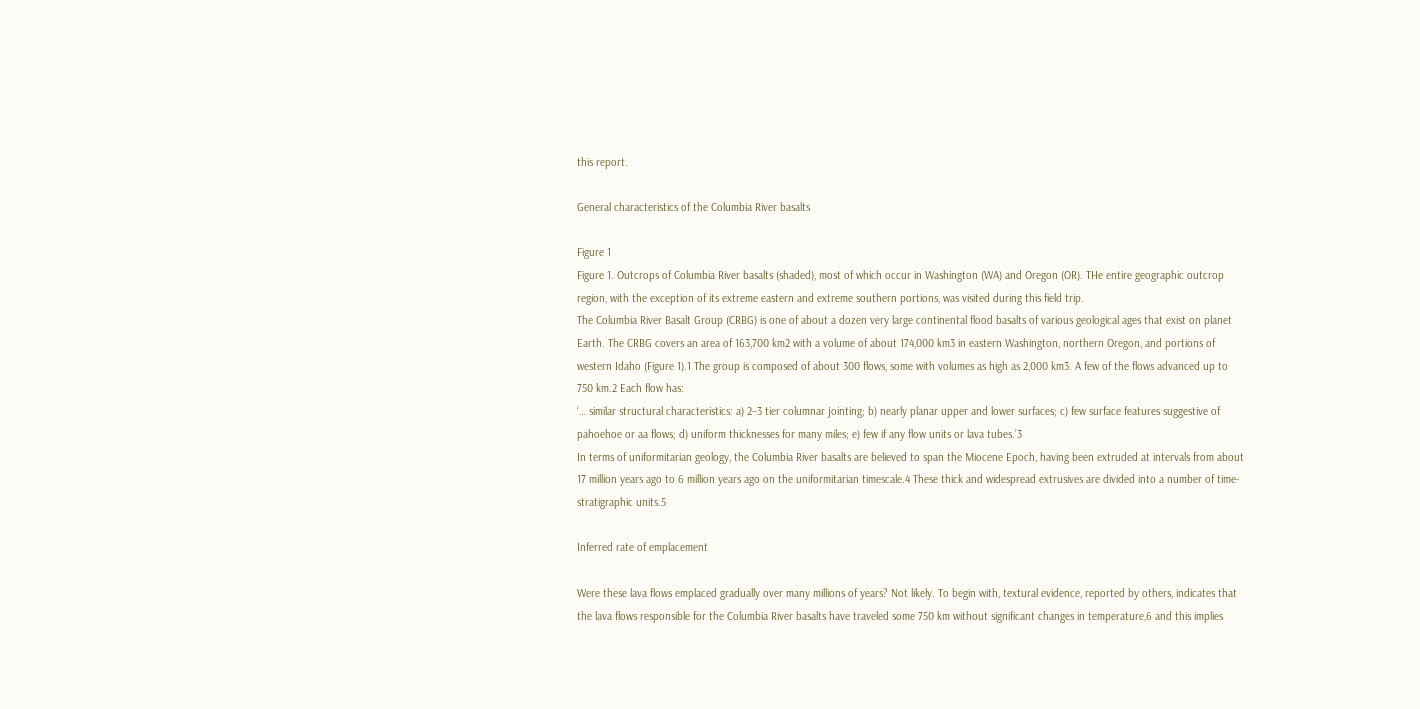this report.

General characteristics of the Columbia River basalts

Figure 1
Figure 1. Outcrops of Columbia River basalts (shaded), most of which occur in Washington (WA) and Oregon (OR). THe entire geographic outcrop region, with the exception of its extreme eastern and extreme southern portions, was visited during this field trip.
The Columbia River Basalt Group (CRBG) is one of about a dozen very large continental flood basalts of various geological ages that exist on planet Earth. The CRBG covers an area of 163,700 km2 with a volume of about 174,000 km3 in eastern Washington, northern Oregon, and portions of western Idaho (Figure 1).1 The group is composed of about 300 flows, some with volumes as high as 2,000 km3. A few of the flows advanced up to 750 km.2 Each flow has:
‘… similar structural characteristics: a) 2–3 tier columnar jointing; b) nearly planar upper and lower surfaces; c) few surface features suggestive of pahoehoe or aa flows; d) uniform thicknesses for many miles; e) few if any flow units or lava tubes.’3
In terms of uniformitarian geology, the Columbia River basalts are believed to span the Miocene Epoch, having been extruded at intervals from about 17 million years ago to 6 million years ago on the uniformitarian timescale.4 These thick and widespread extrusives are divided into a number of time-stratigraphic units.5

Inferred rate of emplacement

Were these lava flows emplaced gradually over many millions of years? Not likely. To begin with, textural evidence, reported by others, indicates that the lava flows responsible for the Columbia River basalts have traveled some 750 km without significant changes in temperature,6 and this implies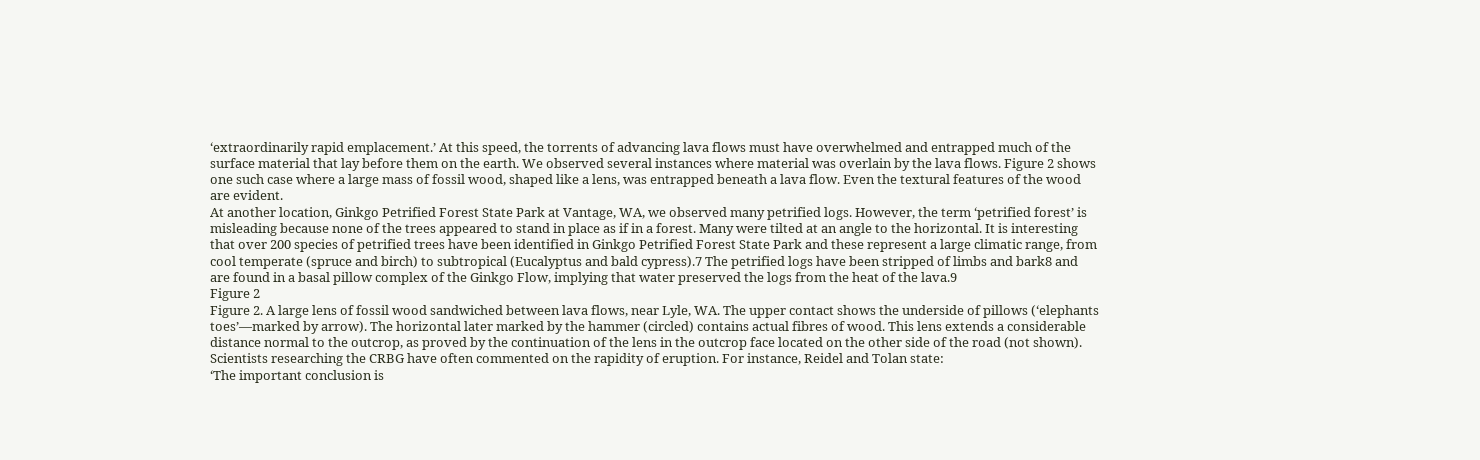‘extraordinarily rapid emplacement.’ At this speed, the torrents of advancing lava flows must have overwhelmed and entrapped much of the surface material that lay before them on the earth. We observed several instances where material was overlain by the lava flows. Figure 2 shows one such case where a large mass of fossil wood, shaped like a lens, was entrapped beneath a lava flow. Even the textural features of the wood are evident.
At another location, Ginkgo Petrified Forest State Park at Vantage, WA, we observed many petrified logs. However, the term ‘petrified forest’ is misleading because none of the trees appeared to stand in place as if in a forest. Many were tilted at an angle to the horizontal. It is interesting that over 200 species of petrified trees have been identified in Ginkgo Petrified Forest State Park and these represent a large climatic range, from cool temperate (spruce and birch) to subtropical (Eucalyptus and bald cypress).7 The petrified logs have been stripped of limbs and bark8 and are found in a basal pillow complex of the Ginkgo Flow, implying that water preserved the logs from the heat of the lava.9
Figure 2
Figure 2. A large lens of fossil wood sandwiched between lava flows, near Lyle, WA. The upper contact shows the underside of pillows (‘elephants toes’—marked by arrow). The horizontal later marked by the hammer (circled) contains actual fibres of wood. This lens extends a considerable distance normal to the outcrop, as proved by the continuation of the lens in the outcrop face located on the other side of the road (not shown).
Scientists researching the CRBG have often commented on the rapidity of eruption. For instance, Reidel and Tolan state:
‘The important conclusion is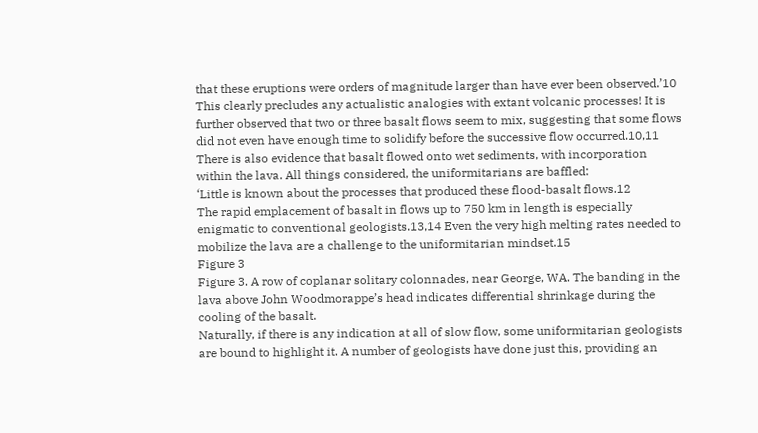that these eruptions were orders of magnitude larger than have ever been observed.’10
This clearly precludes any actualistic analogies with extant volcanic processes! It is further observed that two or three basalt flows seem to mix, suggesting that some flows did not even have enough time to solidify before the successive flow occurred.10,11 There is also evidence that basalt flowed onto wet sediments, with incorporation within the lava. All things considered, the uniformitarians are baffled:
‘Little is known about the processes that produced these flood-basalt flows.12
The rapid emplacement of basalt in flows up to 750 km in length is especially enigmatic to conventional geologists.13,14 Even the very high melting rates needed to mobilize the lava are a challenge to the uniformitarian mindset.15
Figure 3
Figure 3. A row of coplanar solitary colonnades, near George, WA. The banding in the lava above John Woodmorappe’s head indicates differential shrinkage during the cooling of the basalt.
Naturally, if there is any indication at all of slow flow, some uniformitarian geologists are bound to highlight it. A number of geologists have done just this, providing an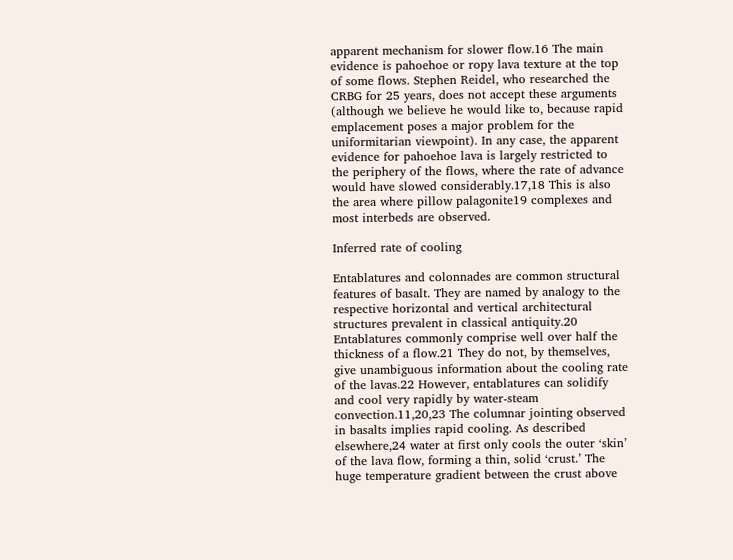apparent mechanism for slower flow.16 The main evidence is pahoehoe or ropy lava texture at the top of some flows. Stephen Reidel, who researched the CRBG for 25 years, does not accept these arguments (although we believe he would like to, because rapid emplacement poses a major problem for the uniformitarian viewpoint). In any case, the apparent evidence for pahoehoe lava is largely restricted to the periphery of the flows, where the rate of advance would have slowed considerably.17,18 This is also the area where pillow palagonite19 complexes and most interbeds are observed.

Inferred rate of cooling

Entablatures and colonnades are common structural features of basalt. They are named by analogy to the respective horizontal and vertical architectural structures prevalent in classical antiquity.20 Entablatures commonly comprise well over half the thickness of a flow.21 They do not, by themselves, give unambiguous information about the cooling rate of the lavas.22 However, entablatures can solidify and cool very rapidly by water-steam convection.11,20,23 The columnar jointing observed in basalts implies rapid cooling. As described elsewhere,24 water at first only cools the outer ‘skin’ of the lava flow, forming a thin, solid ‘crust.’ The huge temperature gradient between the crust above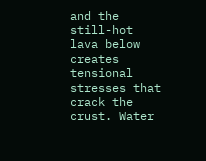and the still-hot lava below creates tensional stresses that crack the crust. Water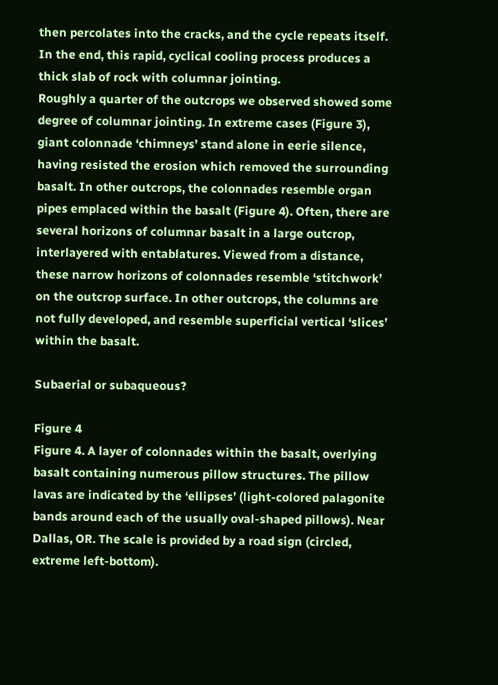then percolates into the cracks, and the cycle repeats itself. In the end, this rapid, cyclical cooling process produces a thick slab of rock with columnar jointing.
Roughly a quarter of the outcrops we observed showed some degree of columnar jointing. In extreme cases (Figure 3), giant colonnade ‘chimneys’ stand alone in eerie silence, having resisted the erosion which removed the surrounding basalt. In other outcrops, the colonnades resemble organ pipes emplaced within the basalt (Figure 4). Often, there are several horizons of columnar basalt in a large outcrop, interlayered with entablatures. Viewed from a distance, these narrow horizons of colonnades resemble ‘stitchwork’ on the outcrop surface. In other outcrops, the columns are not fully developed, and resemble superficial vertical ‘slices’ within the basalt.

Subaerial or subaqueous?

Figure 4
Figure 4. A layer of colonnades within the basalt, overlying basalt containing numerous pillow structures. The pillow lavas are indicated by the ‘ellipses’ (light-colored palagonite bands around each of the usually oval-shaped pillows). Near Dallas, OR. The scale is provided by a road sign (circled, extreme left-bottom).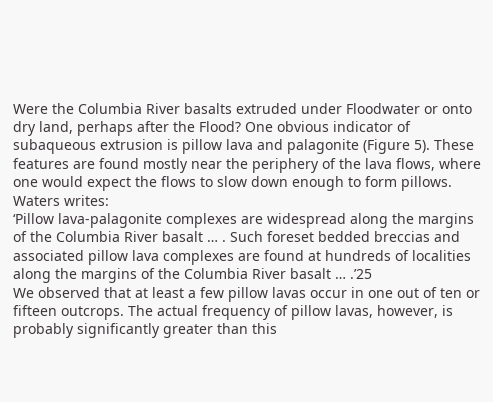Were the Columbia River basalts extruded under Floodwater or onto dry land, perhaps after the Flood? One obvious indicator of subaqueous extrusion is pillow lava and palagonite (Figure 5). These features are found mostly near the periphery of the lava flows, where one would expect the flows to slow down enough to form pillows. Waters writes:
‘Pillow lava-palagonite complexes are widespread along the margins of the Columbia River basalt … . Such foreset bedded breccias and associated pillow lava complexes are found at hundreds of localities along the margins of the Columbia River basalt … .’25
We observed that at least a few pillow lavas occur in one out of ten or fifteen outcrops. The actual frequency of pillow lavas, however, is probably significantly greater than this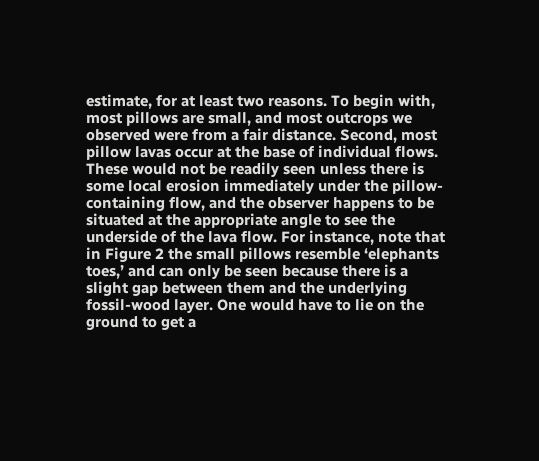estimate, for at least two reasons. To begin with, most pillows are small, and most outcrops we observed were from a fair distance. Second, most pillow lavas occur at the base of individual flows. These would not be readily seen unless there is some local erosion immediately under the pillow-containing flow, and the observer happens to be situated at the appropriate angle to see the underside of the lava flow. For instance, note that in Figure 2 the small pillows resemble ‘elephants toes,’ and can only be seen because there is a slight gap between them and the underlying fossil-wood layer. One would have to lie on the ground to get a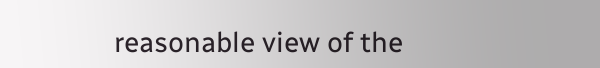reasonable view of the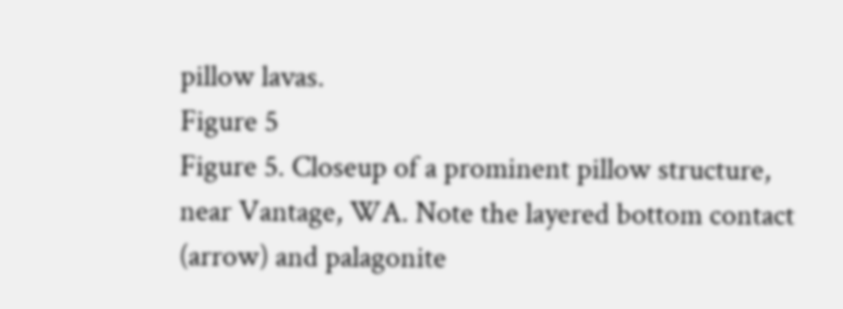pillow lavas.
Figure 5
Figure 5. Closeup of a prominent pillow structure, near Vantage, WA. Note the layered bottom contact (arrow) and palagonite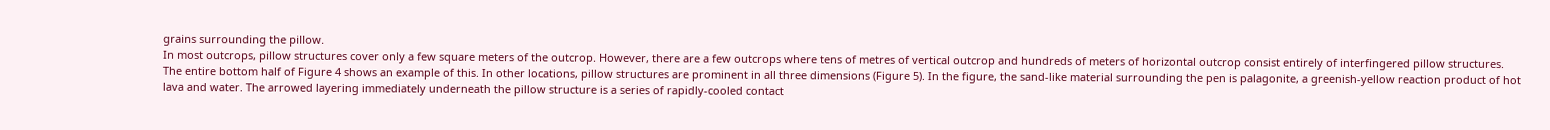grains surrounding the pillow.
In most outcrops, pillow structures cover only a few square meters of the outcrop. However, there are a few outcrops where tens of metres of vertical outcrop and hundreds of meters of horizontal outcrop consist entirely of interfingered pillow structures. The entire bottom half of Figure 4 shows an example of this. In other locations, pillow structures are prominent in all three dimensions (Figure 5). In the figure, the sand-like material surrounding the pen is palagonite, a greenish-yellow reaction product of hot lava and water. The arrowed layering immediately underneath the pillow structure is a series of rapidly-cooled contact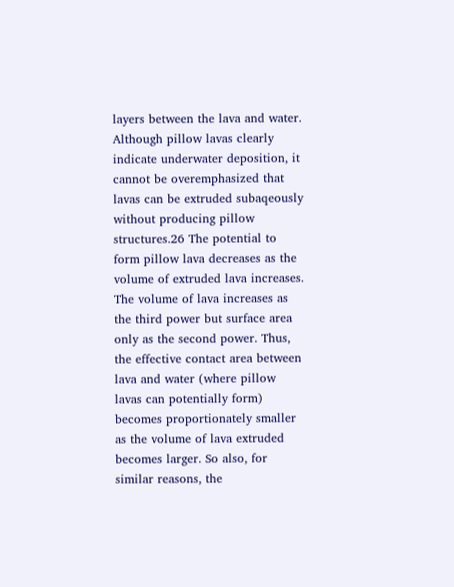layers between the lava and water.
Although pillow lavas clearly indicate underwater deposition, it cannot be overemphasized that lavas can be extruded subaqeously without producing pillow structures.26 The potential to form pillow lava decreases as the volume of extruded lava increases. The volume of lava increases as the third power but surface area only as the second power. Thus, the effective contact area between lava and water (where pillow lavas can potentially form) becomes proportionately smaller as the volume of lava extruded becomes larger. So also, for similar reasons, the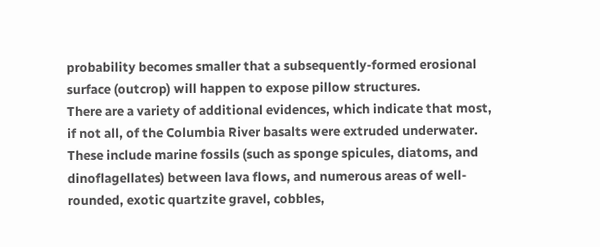probability becomes smaller that a subsequently-formed erosional surface (outcrop) will happen to expose pillow structures.
There are a variety of additional evidences, which indicate that most, if not all, of the Columbia River basalts were extruded underwater. These include marine fossils (such as sponge spicules, diatoms, and dinoflagellates) between lava flows, and numerous areas of well-rounded, exotic quartzite gravel, cobbles,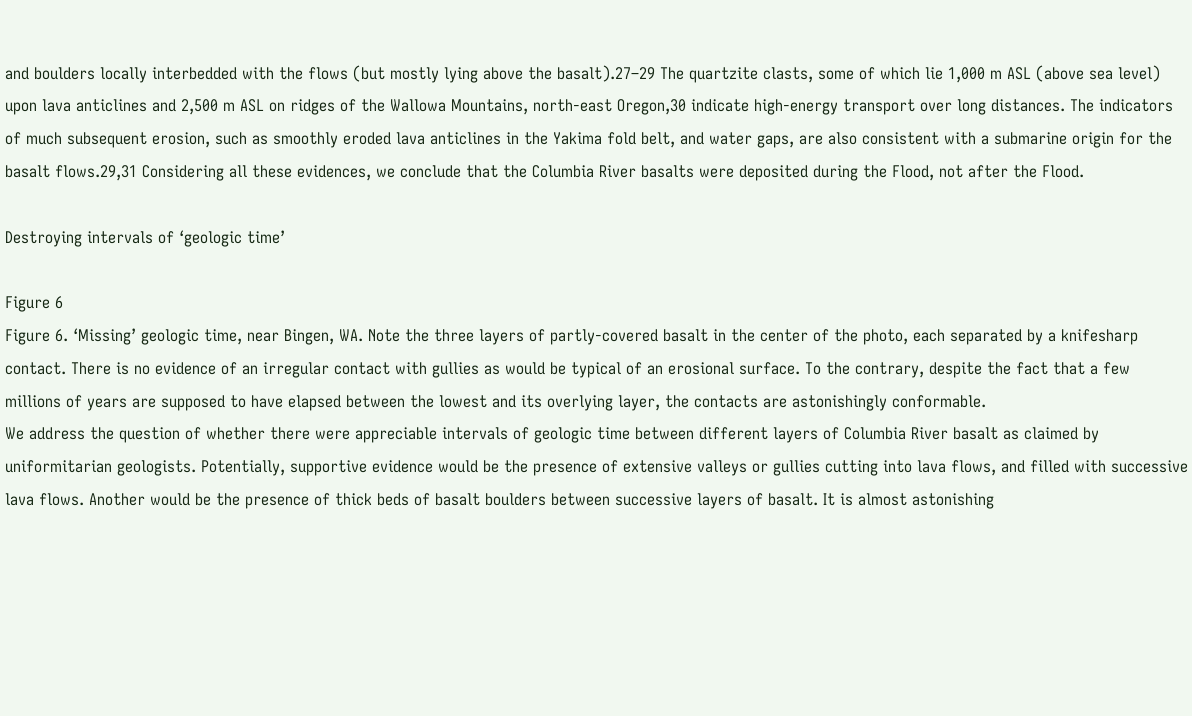and boulders locally interbedded with the flows (but mostly lying above the basalt).27–29 The quartzite clasts, some of which lie 1,000 m ASL (above sea level) upon lava anticlines and 2,500 m ASL on ridges of the Wallowa Mountains, north-east Oregon,30 indicate high-energy transport over long distances. The indicators of much subsequent erosion, such as smoothly eroded lava anticlines in the Yakima fold belt, and water gaps, are also consistent with a submarine origin for the basalt flows.29,31 Considering all these evidences, we conclude that the Columbia River basalts were deposited during the Flood, not after the Flood.

Destroying intervals of ‘geologic time’

Figure 6
Figure 6. ‘Missing’ geologic time, near Bingen, WA. Note the three layers of partly-covered basalt in the center of the photo, each separated by a knifesharp contact. There is no evidence of an irregular contact with gullies as would be typical of an erosional surface. To the contrary, despite the fact that a few millions of years are supposed to have elapsed between the lowest and its overlying layer, the contacts are astonishingly conformable.
We address the question of whether there were appreciable intervals of geologic time between different layers of Columbia River basalt as claimed by uniformitarian geologists. Potentially, supportive evidence would be the presence of extensive valleys or gullies cutting into lava flows, and filled with successive lava flows. Another would be the presence of thick beds of basalt boulders between successive layers of basalt. It is almost astonishing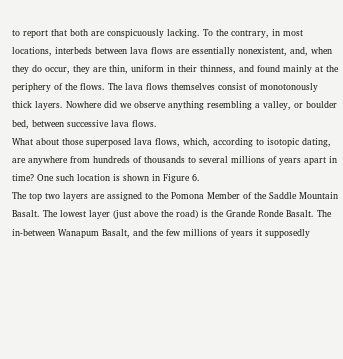to report that both are conspicuously lacking. To the contrary, in most locations, interbeds between lava flows are essentially nonexistent, and, when they do occur, they are thin, uniform in their thinness, and found mainly at the periphery of the flows. The lava flows themselves consist of monotonously thick layers. Nowhere did we observe anything resembling a valley, or boulder bed, between successive lava flows.
What about those superposed lava flows, which, according to isotopic dating, are anywhere from hundreds of thousands to several millions of years apart in time? One such location is shown in Figure 6.
The top two layers are assigned to the Pomona Member of the Saddle Mountain Basalt. The lowest layer (just above the road) is the Grande Ronde Basalt. The in-between Wanapum Basalt, and the few millions of years it supposedly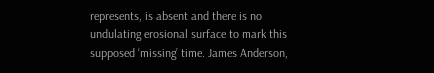represents, is absent and there is no undulating erosional surface to mark this supposed ‘missing’ time. James Anderson,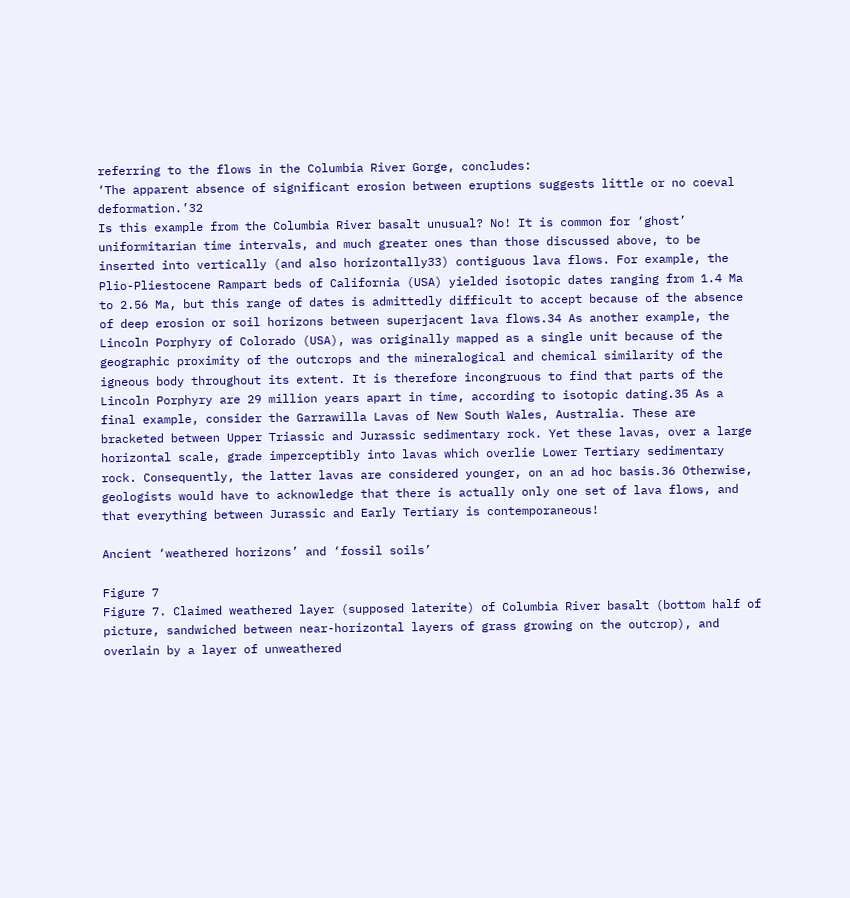referring to the flows in the Columbia River Gorge, concludes:
‘The apparent absence of significant erosion between eruptions suggests little or no coeval deformation.’32
Is this example from the Columbia River basalt unusual? No! It is common for ‘ghost’ uniformitarian time intervals, and much greater ones than those discussed above, to be inserted into vertically (and also horizontally33) contiguous lava flows. For example, the Plio-Pliestocene Rampart beds of California (USA) yielded isotopic dates ranging from 1.4 Ma to 2.56 Ma, but this range of dates is admittedly difficult to accept because of the absence of deep erosion or soil horizons between superjacent lava flows.34 As another example, the Lincoln Porphyry of Colorado (USA), was originally mapped as a single unit because of the geographic proximity of the outcrops and the mineralogical and chemical similarity of the igneous body throughout its extent. It is therefore incongruous to find that parts of the Lincoln Porphyry are 29 million years apart in time, according to isotopic dating.35 As a final example, consider the Garrawilla Lavas of New South Wales, Australia. These are bracketed between Upper Triassic and Jurassic sedimentary rock. Yet these lavas, over a large horizontal scale, grade imperceptibly into lavas which overlie Lower Tertiary sedimentary rock. Consequently, the latter lavas are considered younger, on an ad hoc basis.36 Otherwise, geologists would have to acknowledge that there is actually only one set of lava flows, and that everything between Jurassic and Early Tertiary is contemporaneous!

Ancient ‘weathered horizons’ and ‘fossil soils’

Figure 7
Figure 7. Claimed weathered layer (supposed laterite) of Columbia River basalt (bottom half of picture, sandwiched between near-horizontal layers of grass growing on the outcrop), and overlain by a layer of unweathered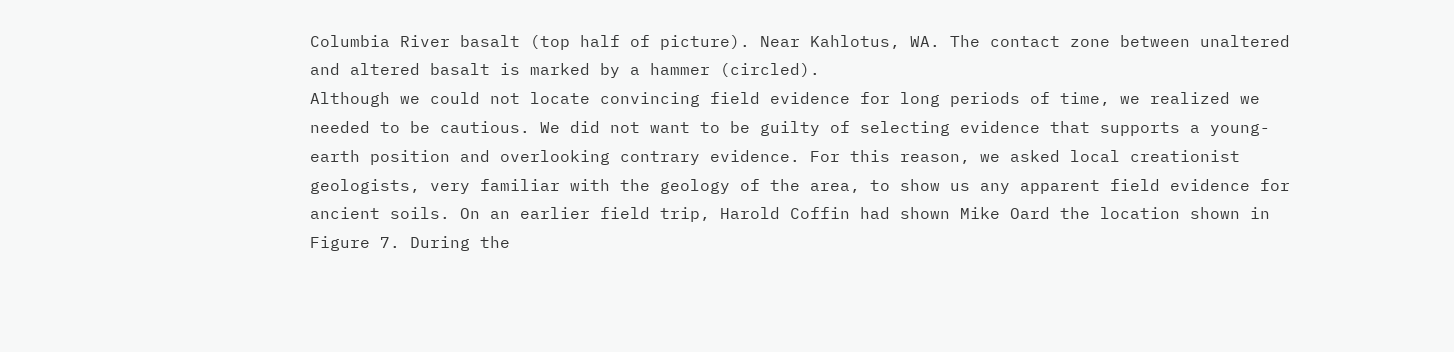Columbia River basalt (top half of picture). Near Kahlotus, WA. The contact zone between unaltered and altered basalt is marked by a hammer (circled).
Although we could not locate convincing field evidence for long periods of time, we realized we needed to be cautious. We did not want to be guilty of selecting evidence that supports a young-earth position and overlooking contrary evidence. For this reason, we asked local creationist geologists, very familiar with the geology of the area, to show us any apparent field evidence for ancient soils. On an earlier field trip, Harold Coffin had shown Mike Oard the location shown in Figure 7. During the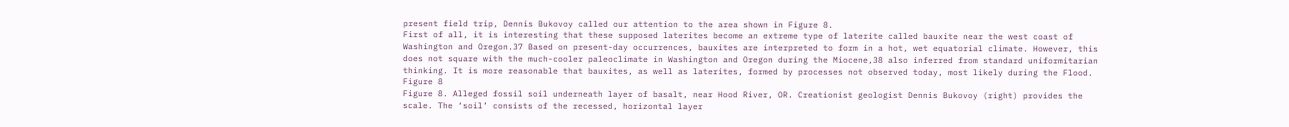present field trip, Dennis Bukovoy called our attention to the area shown in Figure 8.
First of all, it is interesting that these supposed laterites become an extreme type of laterite called bauxite near the west coast of Washington and Oregon.37 Based on present-day occurrences, bauxites are interpreted to form in a hot, wet equatorial climate. However, this does not square with the much-cooler paleoclimate in Washington and Oregon during the Miocene,38 also inferred from standard uniformitarian thinking. It is more reasonable that bauxites, as well as laterites, formed by processes not observed today, most likely during the Flood.
Figure 8
Figure 8. Alleged fossil soil underneath layer of basalt, near Hood River, OR. Creationist geologist Dennis Bukovoy (right) provides the scale. The ‘soil’ consists of the recessed, horizontal layer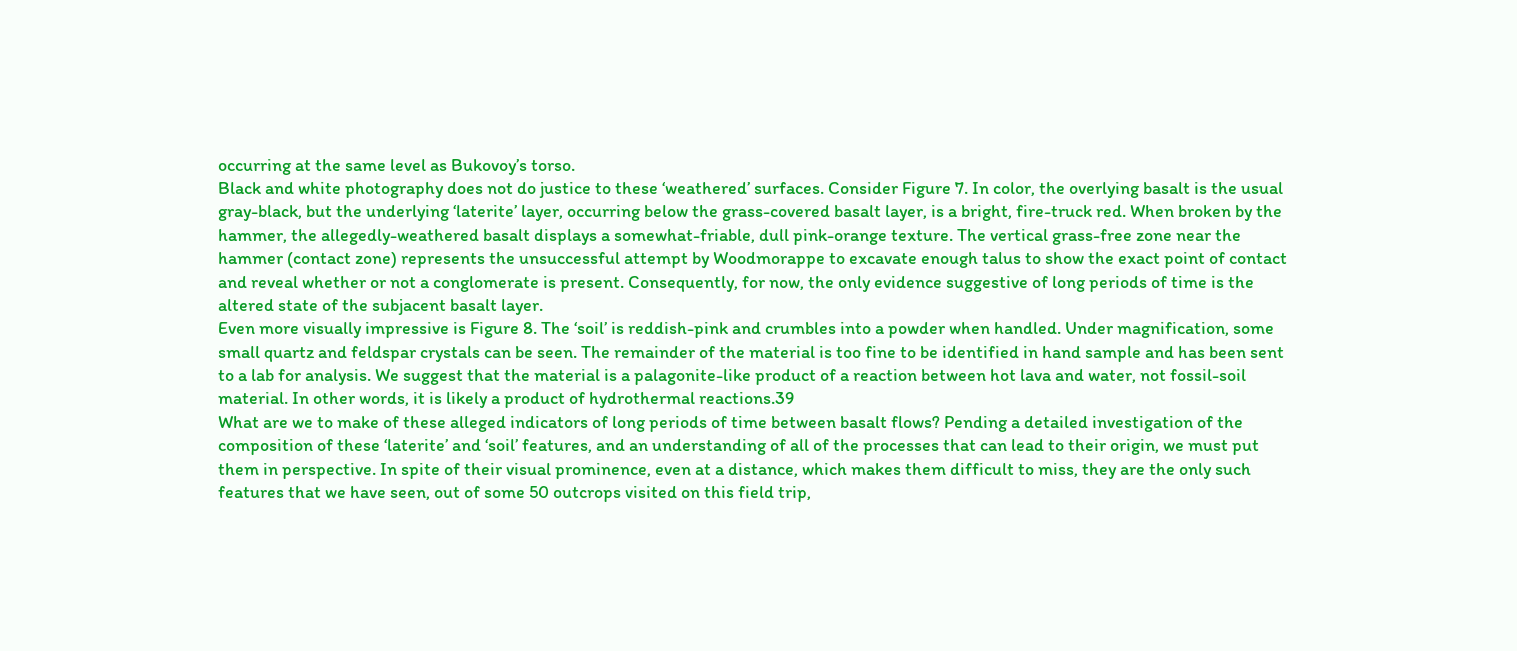occurring at the same level as Bukovoy’s torso.
Black and white photography does not do justice to these ‘weathered’ surfaces. Consider Figure 7. In color, the overlying basalt is the usual gray-black, but the underlying ‘laterite’ layer, occurring below the grass-covered basalt layer, is a bright, fire-truck red. When broken by the hammer, the allegedly-weathered basalt displays a somewhat-friable, dull pink-orange texture. The vertical grass-free zone near the hammer (contact zone) represents the unsuccessful attempt by Woodmorappe to excavate enough talus to show the exact point of contact and reveal whether or not a conglomerate is present. Consequently, for now, the only evidence suggestive of long periods of time is the altered state of the subjacent basalt layer.
Even more visually impressive is Figure 8. The ‘soil’ is reddish-pink and crumbles into a powder when handled. Under magnification, some small quartz and feldspar crystals can be seen. The remainder of the material is too fine to be identified in hand sample and has been sent to a lab for analysis. We suggest that the material is a palagonite-like product of a reaction between hot lava and water, not fossil-soil material. In other words, it is likely a product of hydrothermal reactions.39
What are we to make of these alleged indicators of long periods of time between basalt flows? Pending a detailed investigation of the composition of these ‘laterite’ and ‘soil’ features, and an understanding of all of the processes that can lead to their origin, we must put them in perspective. In spite of their visual prominence, even at a distance, which makes them difficult to miss, they are the only such features that we have seen, out of some 50 outcrops visited on this field trip,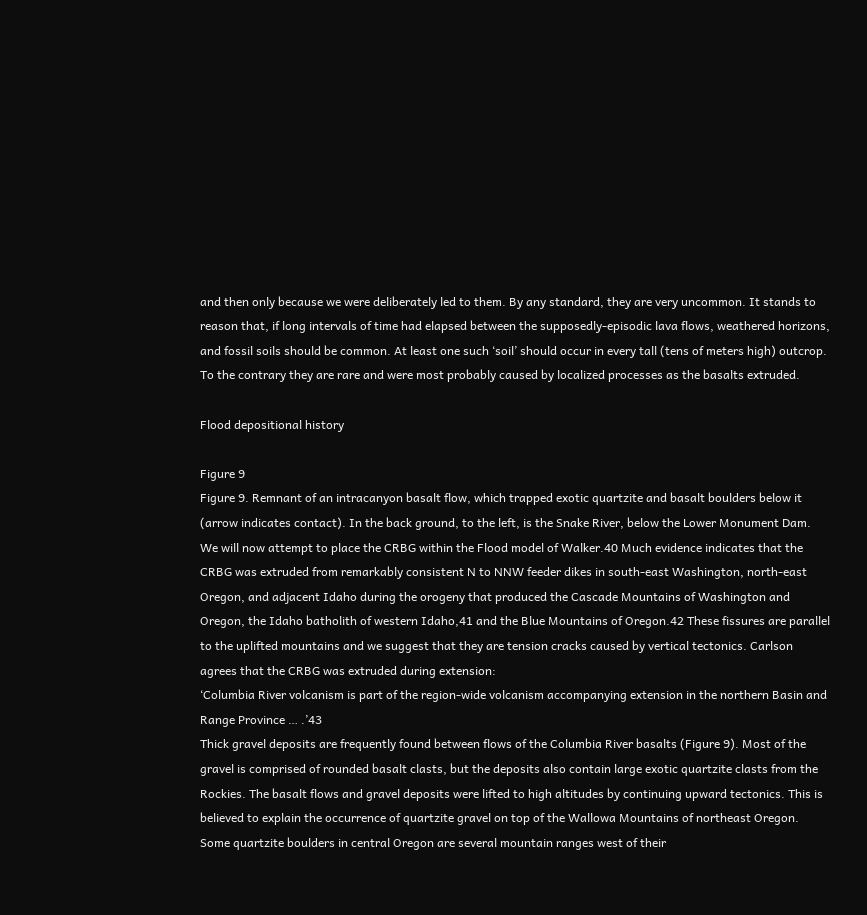and then only because we were deliberately led to them. By any standard, they are very uncommon. It stands to reason that, if long intervals of time had elapsed between the supposedly-episodic lava flows, weathered horizons, and fossil soils should be common. At least one such ‘soil’ should occur in every tall (tens of meters high) outcrop. To the contrary they are rare and were most probably caused by localized processes as the basalts extruded.

Flood depositional history

Figure 9
Figure 9. Remnant of an intracanyon basalt flow, which trapped exotic quartzite and basalt boulders below it (arrow indicates contact). In the back ground, to the left, is the Snake River, below the Lower Monument Dam.
We will now attempt to place the CRBG within the Flood model of Walker.40 Much evidence indicates that the CRBG was extruded from remarkably consistent N to NNW feeder dikes in south-east Washington, north-east Oregon, and adjacent Idaho during the orogeny that produced the Cascade Mountains of Washington and Oregon, the Idaho batholith of western Idaho,41 and the Blue Mountains of Oregon.42 These fissures are parallel to the uplifted mountains and we suggest that they are tension cracks caused by vertical tectonics. Carlson agrees that the CRBG was extruded during extension:
‘Columbia River volcanism is part of the region-wide volcanism accompanying extension in the northern Basin and Range Province … .’43
Thick gravel deposits are frequently found between flows of the Columbia River basalts (Figure 9). Most of the gravel is comprised of rounded basalt clasts, but the deposits also contain large exotic quartzite clasts from the Rockies. The basalt flows and gravel deposits were lifted to high altitudes by continuing upward tectonics. This is believed to explain the occurrence of quartzite gravel on top of the Wallowa Mountains of northeast Oregon. Some quartzite boulders in central Oregon are several mountain ranges west of their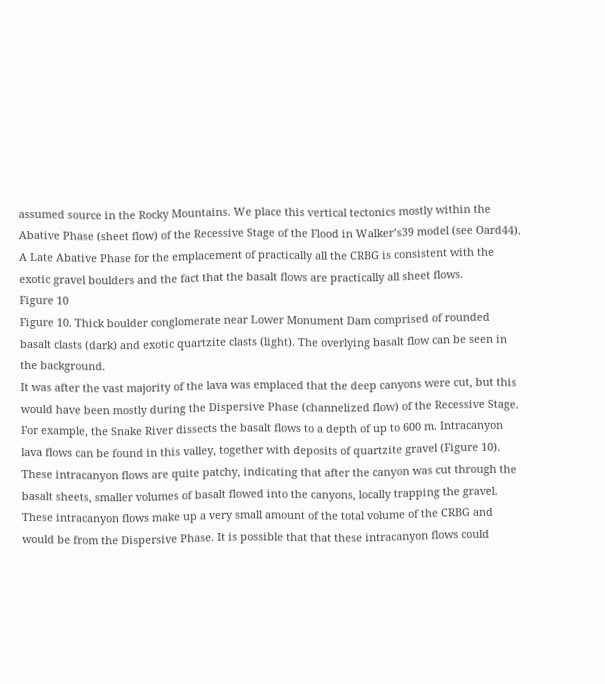assumed source in the Rocky Mountains. We place this vertical tectonics mostly within the Abative Phase (sheet flow) of the Recessive Stage of the Flood in Walker’s39 model (see Oard44). A Late Abative Phase for the emplacement of practically all the CRBG is consistent with the exotic gravel boulders and the fact that the basalt flows are practically all sheet flows.
Figure 10
Figure 10. Thick boulder conglomerate near Lower Monument Dam comprised of rounded basalt clasts (dark) and exotic quartzite clasts (light). The overlying basalt flow can be seen in the background.
It was after the vast majority of the lava was emplaced that the deep canyons were cut, but this would have been mostly during the Dispersive Phase (channelized flow) of the Recessive Stage. For example, the Snake River dissects the basalt flows to a depth of up to 600 m. Intracanyon lava flows can be found in this valley, together with deposits of quartzite gravel (Figure 10). These intracanyon flows are quite patchy, indicating that after the canyon was cut through the basalt sheets, smaller volumes of basalt flowed into the canyons, locally trapping the gravel. These intracanyon flows make up a very small amount of the total volume of the CRBG and would be from the Dispersive Phase. It is possible that that these intracanyon flows could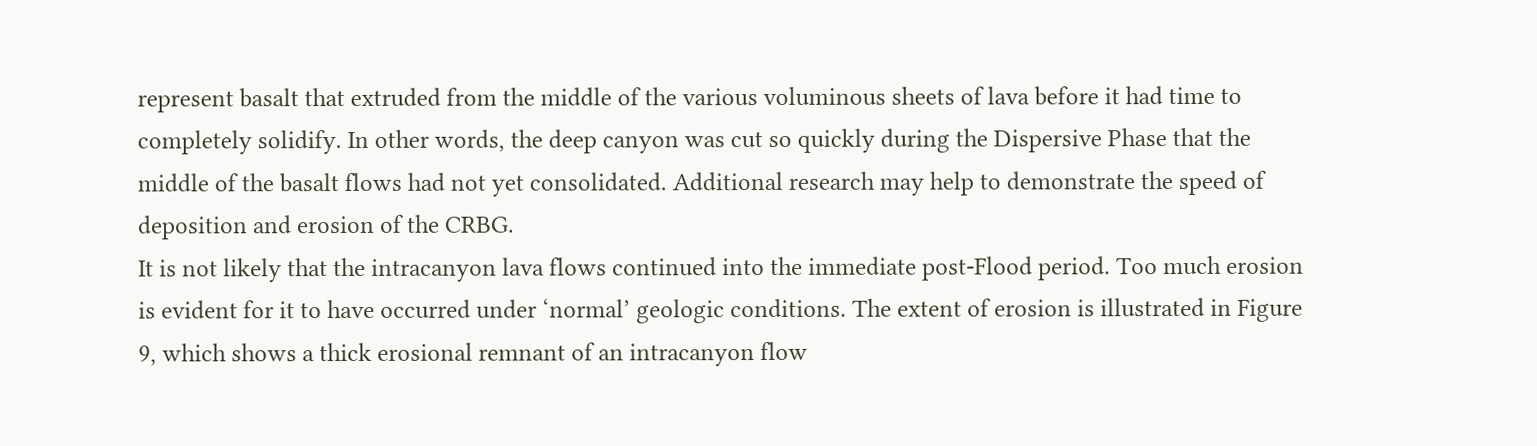represent basalt that extruded from the middle of the various voluminous sheets of lava before it had time to completely solidify. In other words, the deep canyon was cut so quickly during the Dispersive Phase that the middle of the basalt flows had not yet consolidated. Additional research may help to demonstrate the speed of deposition and erosion of the CRBG.
It is not likely that the intracanyon lava flows continued into the immediate post-Flood period. Too much erosion is evident for it to have occurred under ‘normal’ geologic conditions. The extent of erosion is illustrated in Figure 9, which shows a thick erosional remnant of an intracanyon flow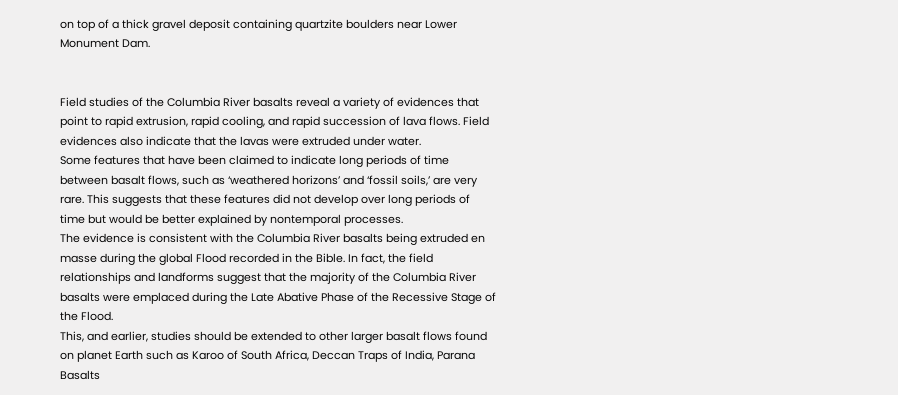on top of a thick gravel deposit containing quartzite boulders near Lower Monument Dam.


Field studies of the Columbia River basalts reveal a variety of evidences that point to rapid extrusion, rapid cooling, and rapid succession of lava flows. Field evidences also indicate that the lavas were extruded under water.
Some features that have been claimed to indicate long periods of time between basalt flows, such as ‘weathered horizons’ and ‘fossil soils,’ are very rare. This suggests that these features did not develop over long periods of time but would be better explained by nontemporal processes.
The evidence is consistent with the Columbia River basalts being extruded en masse during the global Flood recorded in the Bible. In fact, the field relationships and landforms suggest that the majority of the Columbia River basalts were emplaced during the Late Abative Phase of the Recessive Stage of the Flood.
This, and earlier, studies should be extended to other larger basalt flows found on planet Earth such as Karoo of South Africa, Deccan Traps of India, Parana Basalts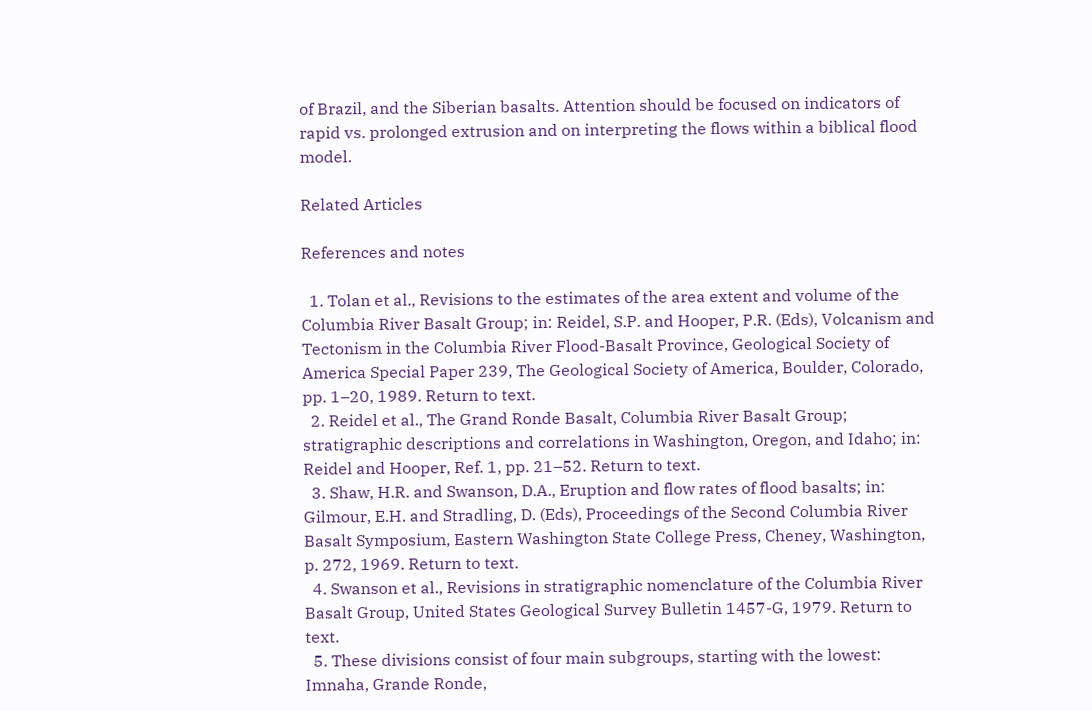of Brazil, and the Siberian basalts. Attention should be focused on indicators of rapid vs. prolonged extrusion and on interpreting the flows within a biblical flood model.

Related Articles

References and notes

  1. Tolan et al., Revisions to the estimates of the area extent and volume of the Columbia River Basalt Group; in: Reidel, S.P. and Hooper, P.R. (Eds), Volcanism and Tectonism in the Columbia River Flood-Basalt Province, Geological Society of America Special Paper 239, The Geological Society of America, Boulder, Colorado, pp. 1–20, 1989. Return to text.
  2. Reidel et al., The Grand Ronde Basalt, Columbia River Basalt Group; stratigraphic descriptions and correlations in Washington, Oregon, and Idaho; in: Reidel and Hooper, Ref. 1, pp. 21–52. Return to text.
  3. Shaw, H.R. and Swanson, D.A., Eruption and flow rates of flood basalts; in: Gilmour, E.H. and Stradling, D. (Eds), Proceedings of the Second Columbia River Basalt Symposium, Eastern Washington State College Press, Cheney, Washington, p. 272, 1969. Return to text.
  4. Swanson et al., Revisions in stratigraphic nomenclature of the Columbia River Basalt Group, United States Geological Survey Bulletin 1457-G, 1979. Return to text.
  5. These divisions consist of four main subgroups, starting with the lowest: Imnaha, Grande Ronde,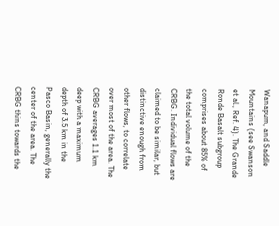Wanapum, and Saddle Mountains (see Swanson et al., Ref. 4). The Grande Ronde Basalt subgroup comprises about 85% of the total volume of the CRBG. Individual flows are claimed to be similar, but distinctive enough from other flows, to correlate over most of the area. The CRBG averages 1.1 km deep with a maximum depth of 3.5 km in the Pasco Basin, generally the center of the area. The CRBG thins towards the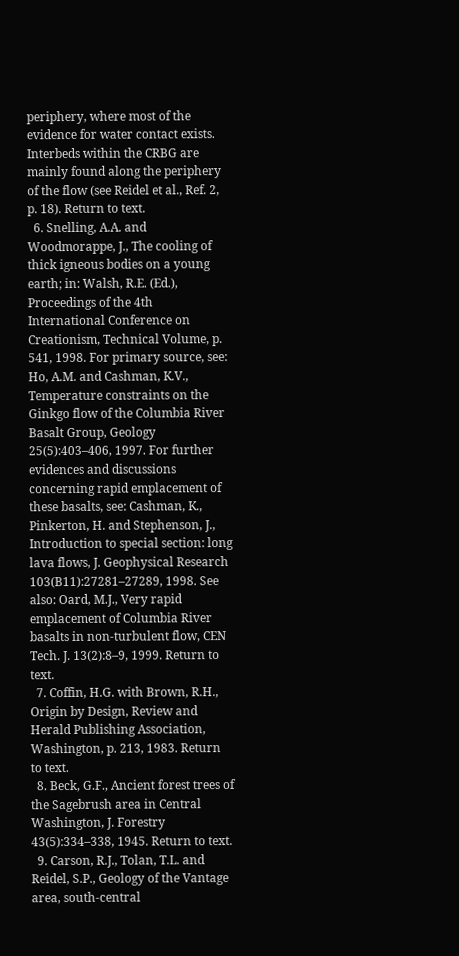periphery, where most of the evidence for water contact exists. Interbeds within the CRBG are mainly found along the periphery of the flow (see Reidel et al., Ref. 2, p. 18). Return to text.
  6. Snelling, A.A. and Woodmorappe, J., The cooling of thick igneous bodies on a young earth; in: Walsh, R.E. (Ed.), Proceedings of the 4th International Conference on Creationism, Technical Volume, p. 541, 1998. For primary source, see: Ho, A.M. and Cashman, K.V., Temperature constraints on the Ginkgo flow of the Columbia River Basalt Group, Geology 25(5):403–406, 1997. For further evidences and discussions concerning rapid emplacement of these basalts, see: Cashman, K., Pinkerton, H. and Stephenson, J., Introduction to special section: long lava flows, J. Geophysical Research 103(B11):27281–27289, 1998. See also: Oard, M.J., Very rapid emplacement of Columbia River basalts in non-turbulent flow, CEN Tech. J. 13(2):8–9, 1999. Return to text.
  7. Coffin, H.G. with Brown, R.H., Origin by Design, Review and Herald Publishing Association, Washington, p. 213, 1983. Return to text.
  8. Beck, G.F., Ancient forest trees of the Sagebrush area in Central Washington, J. Forestry 43(5):334–338, 1945. Return to text.
  9. Carson, R.J., Tolan, T.L. and Reidel, S.P., Geology of the Vantage area, south-central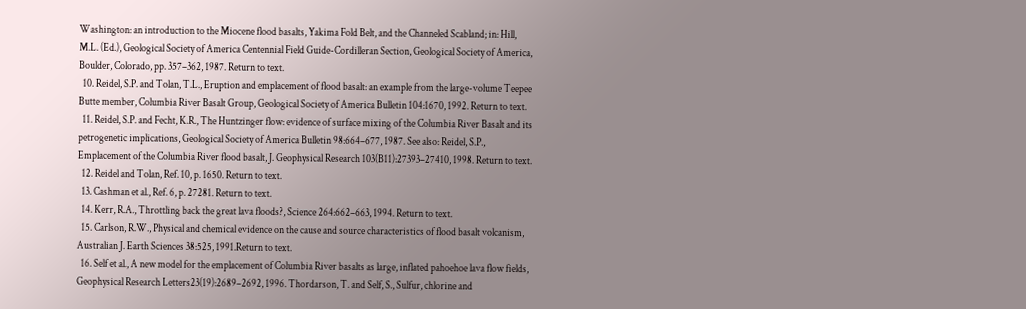Washington: an introduction to the Miocene flood basalts, Yakima Fold Belt, and the Channeled Scabland; in: Hill, M.L. (Ed.), Geological Society of America Centennial Field Guide-Cordilleran Section, Geological Society of America, Boulder, Colorado, pp. 357–362, 1987. Return to text.
  10. Reidel, S.P. and Tolan, T.L., Eruption and emplacement of flood basalt: an example from the large-volume Teepee Butte member, Columbia River Basalt Group, Geological Society of America Bulletin 104:1670, 1992. Return to text.
  11. Reidel, S.P. and Fecht, K.R., The Huntzinger flow: evidence of surface mixing of the Columbia River Basalt and its petrogenetic implications, Geological Society of America Bulletin 98:664–677, 1987. See also: Reidel, S.P., Emplacement of the Columbia River flood basalt, J. Geophysical Research 103(B11):27393–27410, 1998. Return to text.
  12. Reidel and Tolan, Ref. 10, p. 1650. Return to text.
  13. Cashman et al., Ref. 6, p. 27281. Return to text.
  14. Kerr, R.A., Throttling back the great lava floods?, Science 264:662–663, 1994. Return to text.
  15. Carlson, R.W., Physical and chemical evidence on the cause and source characteristics of flood basalt volcanism, Australian J. Earth Sciences 38:525, 1991.Return to text.
  16. Self et al., A new model for the emplacement of Columbia River basalts as large, inflated pahoehoe lava flow fields, Geophysical Research Letters23(19):2689–2692, 1996. Thordarson, T. and Self, S., Sulfur, chlorine and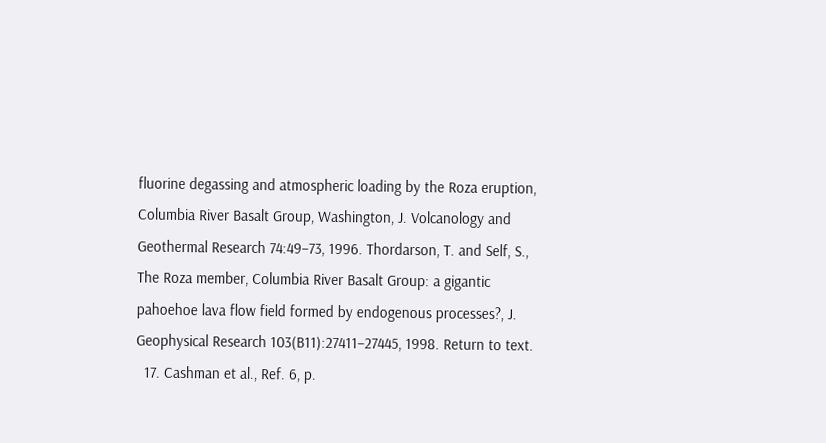fluorine degassing and atmospheric loading by the Roza eruption, Columbia River Basalt Group, Washington, J. Volcanology and Geothermal Research 74:49–73, 1996. Thordarson, T. and Self, S., The Roza member, Columbia River Basalt Group: a gigantic pahoehoe lava flow field formed by endogenous processes?, J. Geophysical Research 103(B11):27411–27445, 1998. Return to text.
  17. Cashman et al., Ref. 6, p.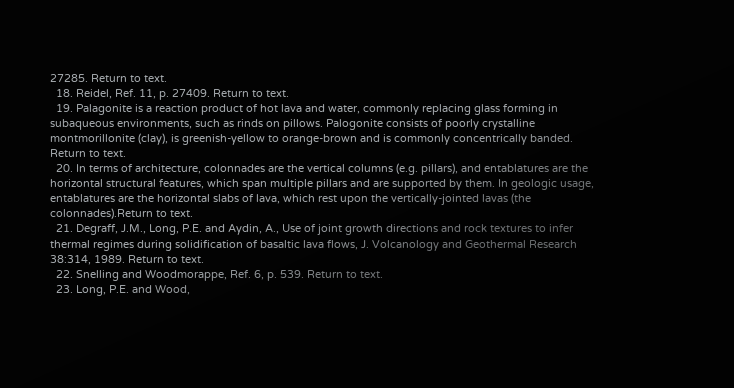27285. Return to text.
  18. Reidel, Ref. 11, p. 27409. Return to text.
  19. Palagonite is a reaction product of hot lava and water, commonly replacing glass forming in subaqueous environments, such as rinds on pillows. Palogonite consists of poorly crystalline montmorillonite (clay), is greenish-yellow to orange-brown and is commonly concentrically banded. Return to text.
  20. In terms of architecture, colonnades are the vertical columns (e.g. pillars), and entablatures are the horizontal structural features, which span multiple pillars and are supported by them. In geologic usage, entablatures are the horizontal slabs of lava, which rest upon the vertically-jointed lavas (the colonnades).Return to text.
  21. Degraff, J.M., Long, P.E. and Aydin, A., Use of joint growth directions and rock textures to infer thermal regimes during solidification of basaltic lava flows, J. Volcanology and Geothermal Research 38:314, 1989. Return to text.
  22. Snelling and Woodmorappe, Ref. 6, p. 539. Return to text.
  23. Long, P.E. and Wood,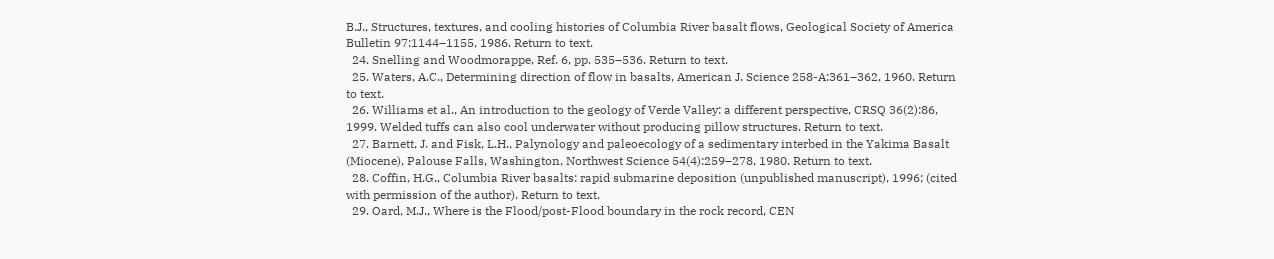B.J., Structures, textures, and cooling histories of Columbia River basalt flows, Geological Society of America Bulletin 97:1144–1155, 1986. Return to text.
  24. Snelling and Woodmorappe, Ref. 6, pp. 535–536. Return to text.
  25. Waters, A.C., Determining direction of flow in basalts, American J. Science 258-A:361–362, 1960. Return to text.
  26. Williams et al., An introduction to the geology of Verde Valley: a different perspective, CRSQ 36(2):86, 1999. Welded tuffs can also cool underwater without producing pillow structures. Return to text.
  27. Barnett, J. and Fisk, L.H., Palynology and paleoecology of a sedimentary interbed in the Yakima Basalt (Miocene), Palouse Falls, Washington, Northwest Science 54(4):259–278, 1980. Return to text.
  28. Coffin, H.G., Columbia River basalts: rapid submarine deposition (unpublished manuscript), 1996; (cited with permission of the author). Return to text.
  29. Oard, M.J., Where is the Flood/post-Flood boundary in the rock record, CEN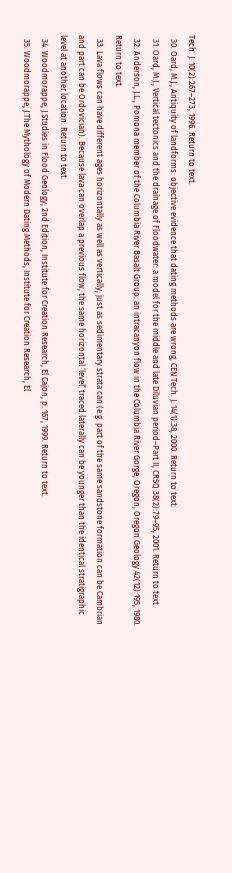Tech. J. 10(2):267–273, 1996. Return to text.
  30. Oard, M.J., Antiquity of landforms: objective evidence that dating methods are wrong, CEN Tech. J. 14(1):38, 2000. Return to text.
  31. Oard, M.J., Vertical tectonics and the drainage of Floodwater: a model for the middle and late Diluvian period–Part II, CRSQ 38(2):79–95, 2001. Return to text.
  32. Anderson, J.L., Pomona member of the Columbia River Basalt Group: an intracanyon flow in the Columbia River Gorge, Oregon, Oregon Geology 42(12):195, 1980. Return to text.
  33. Lava flows can have different ages horizontally as well as vertically, just as sedimentary strata can (e.g. part of the same sandstone formation can be Cambrian and part can be Ordovician). Because lava can overlap a previous flow, the same horizontal ‘level’ traced laterally can be younger than the identical stratigraphic level at another location. Return to text.
  34. Woodmorappe, J.Studies in Flood Geology, 2nd Edition, Institute for Creation Research, El Cajon, p. 167, 1999. Return to text.
  35. Woodmorappe, J.The Mythology of Modern Dating Methods, Institute for Creation Research, El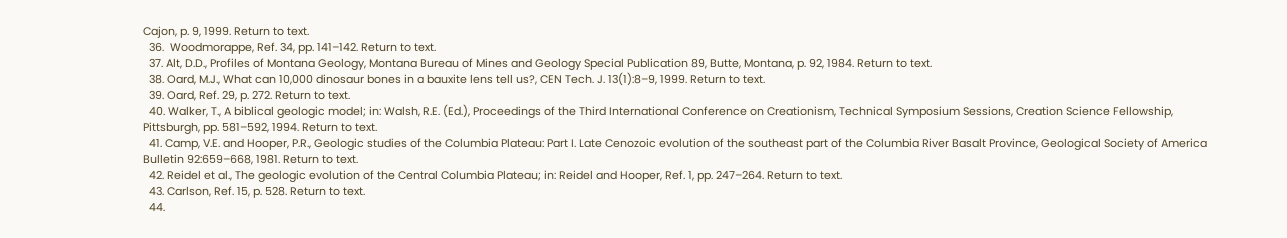Cajon, p. 9, 1999. Return to text.
  36.  Woodmorappe, Ref. 34, pp. 141–142. Return to text.
  37. Alt, D.D., Profiles of Montana Geology, Montana Bureau of Mines and Geology Special Publication 89, Butte, Montana, p. 92, 1984. Return to text.
  38. Oard, M.J., What can 10,000 dinosaur bones in a bauxite lens tell us?, CEN Tech. J. 13(1):8–9, 1999. Return to text.
  39. Oard, Ref. 29, p. 272. Return to text.
  40. Walker, T., A biblical geologic model; in: Walsh, R.E. (Ed.), Proceedings of the Third International Conference on Creationism, Technical Symposium Sessions, Creation Science Fellowship, Pittsburgh, pp. 581–592, 1994. Return to text.
  41. Camp, V.E. and Hooper, P.R., Geologic studies of the Columbia Plateau: Part I. Late Cenozoic evolution of the southeast part of the Columbia River Basalt Province, Geological Society of America Bulletin 92:659–668, 1981. Return to text.
  42. Reidel et al., The geologic evolution of the Central Columbia Plateau; in: Reidel and Hooper, Ref. 1, pp. 247–264. Return to text.
  43. Carlson, Ref. 15, p. 528. Return to text.
  44.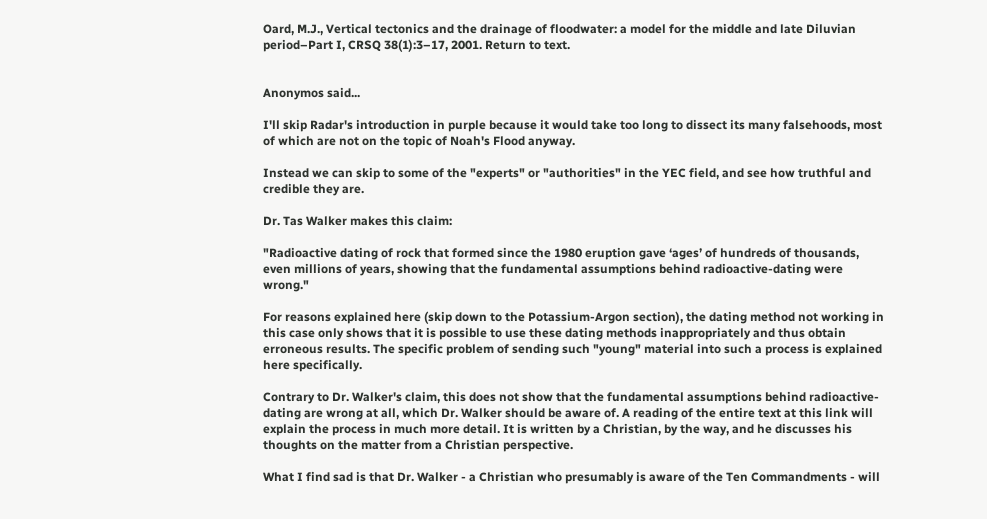Oard, M.J., Vertical tectonics and the drainage of floodwater: a model for the middle and late Diluvian period–Part I, CRSQ 38(1):3–17, 2001. Return to text.


Anonymos said...

I'll skip Radar's introduction in purple because it would take too long to dissect its many falsehoods, most of which are not on the topic of Noah's Flood anyway.

Instead we can skip to some of the "experts" or "authorities" in the YEC field, and see how truthful and credible they are.

Dr. Tas Walker makes this claim:

"Radioactive dating of rock that formed since the 1980 eruption gave ‘ages’ of hundreds of thousands, even millions of years, showing that the fundamental assumptions behind radioactive-dating were wrong."

For reasons explained here (skip down to the Potassium-Argon section), the dating method not working in this case only shows that it is possible to use these dating methods inappropriately and thus obtain erroneous results. The specific problem of sending such "young" material into such a process is explained here specifically.

Contrary to Dr. Walker's claim, this does not show that the fundamental assumptions behind radioactive-dating are wrong at all, which Dr. Walker should be aware of. A reading of the entire text at this link will explain the process in much more detail. It is written by a Christian, by the way, and he discusses his thoughts on the matter from a Christian perspective.

What I find sad is that Dr. Walker - a Christian who presumably is aware of the Ten Commandments - will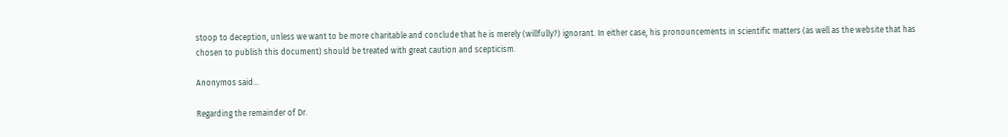stoop to deception, unless we want to be more charitable and conclude that he is merely (willfully?) ignorant. In either case, his pronouncements in scientific matters (as well as the website that has chosen to publish this document) should be treated with great caution and scepticism.

Anonymos said...

Regarding the remainder of Dr.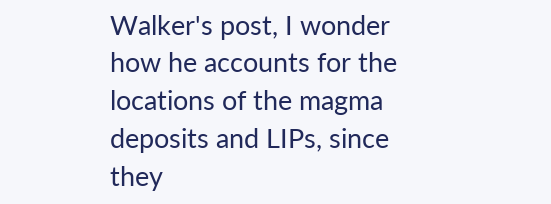Walker's post, I wonder how he accounts for the locations of the magma deposits and LIPs, since they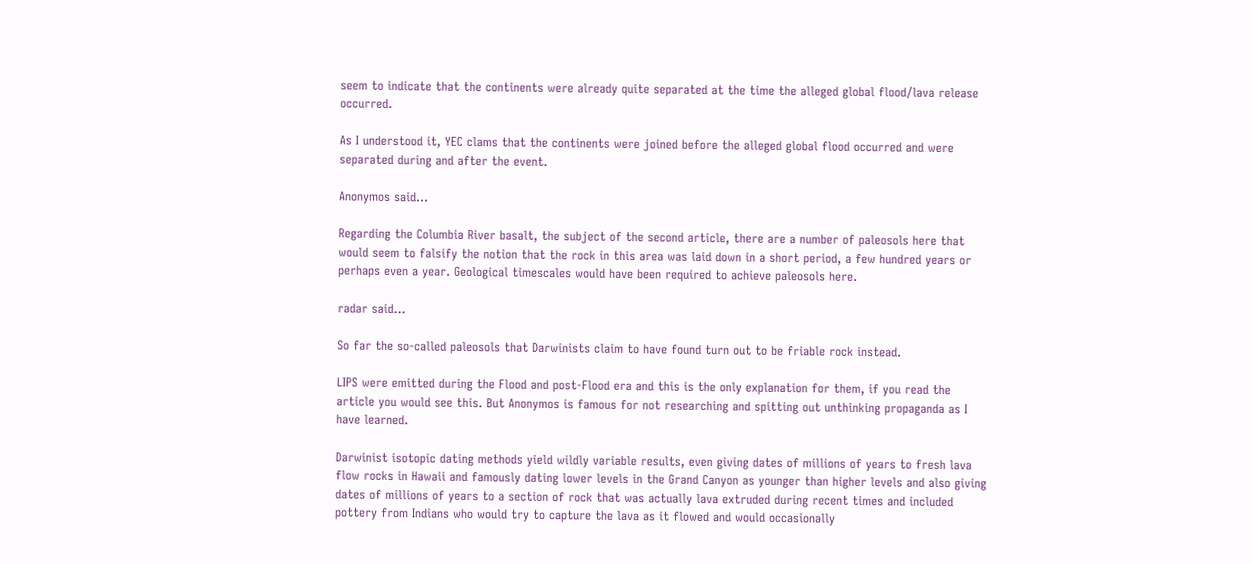seem to indicate that the continents were already quite separated at the time the alleged global flood/lava release occurred.

As I understood it, YEC clams that the continents were joined before the alleged global flood occurred and were separated during and after the event.

Anonymos said...

Regarding the Columbia River basalt, the subject of the second article, there are a number of paleosols here that would seem to falsify the notion that the rock in this area was laid down in a short period, a few hundred years or perhaps even a year. Geological timescales would have been required to achieve paleosols here.

radar said...

So far the so-called paleosols that Darwinists claim to have found turn out to be friable rock instead.

LIPS were emitted during the Flood and post-Flood era and this is the only explanation for them, if you read the article you would see this. But Anonymos is famous for not researching and spitting out unthinking propaganda as I have learned.

Darwinist isotopic dating methods yield wildly variable results, even giving dates of millions of years to fresh lava flow rocks in Hawaii and famously dating lower levels in the Grand Canyon as younger than higher levels and also giving dates of millions of years to a section of rock that was actually lava extruded during recent times and included pottery from Indians who would try to capture the lava as it flowed and would occasionally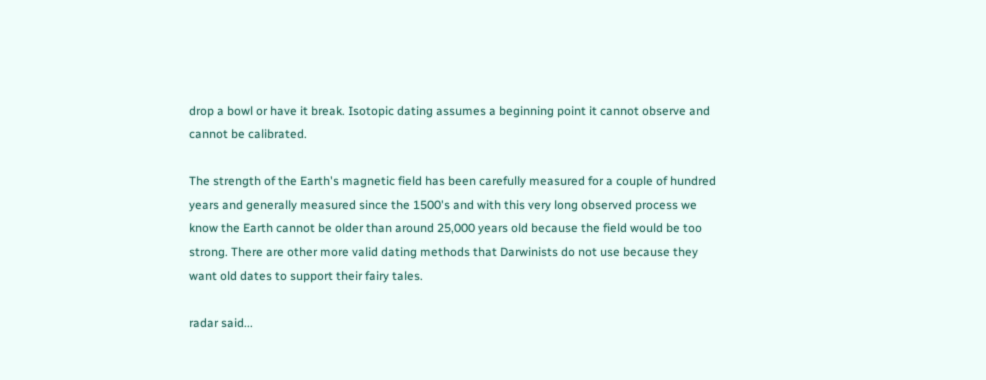drop a bowl or have it break. Isotopic dating assumes a beginning point it cannot observe and cannot be calibrated.

The strength of the Earth's magnetic field has been carefully measured for a couple of hundred years and generally measured since the 1500's and with this very long observed process we know the Earth cannot be older than around 25,000 years old because the field would be too strong. There are other more valid dating methods that Darwinists do not use because they want old dates to support their fairy tales.

radar said...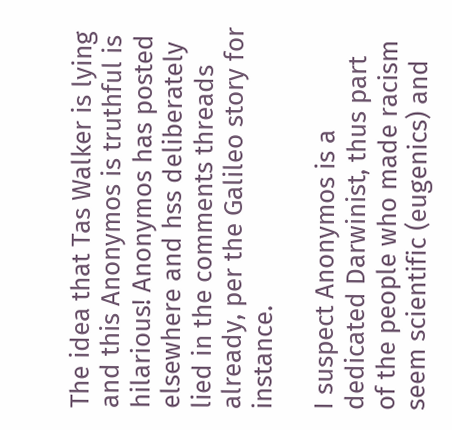The idea that Tas Walker is lying and this Anonymos is truthful is hilarious! Anonymos has posted elsewhere and hss deliberately lied in the comments threads already, per the Galileo story for instance.

I suspect Anonymos is a dedicated Darwinist, thus part of the people who made racism seem scientific (eugenics) and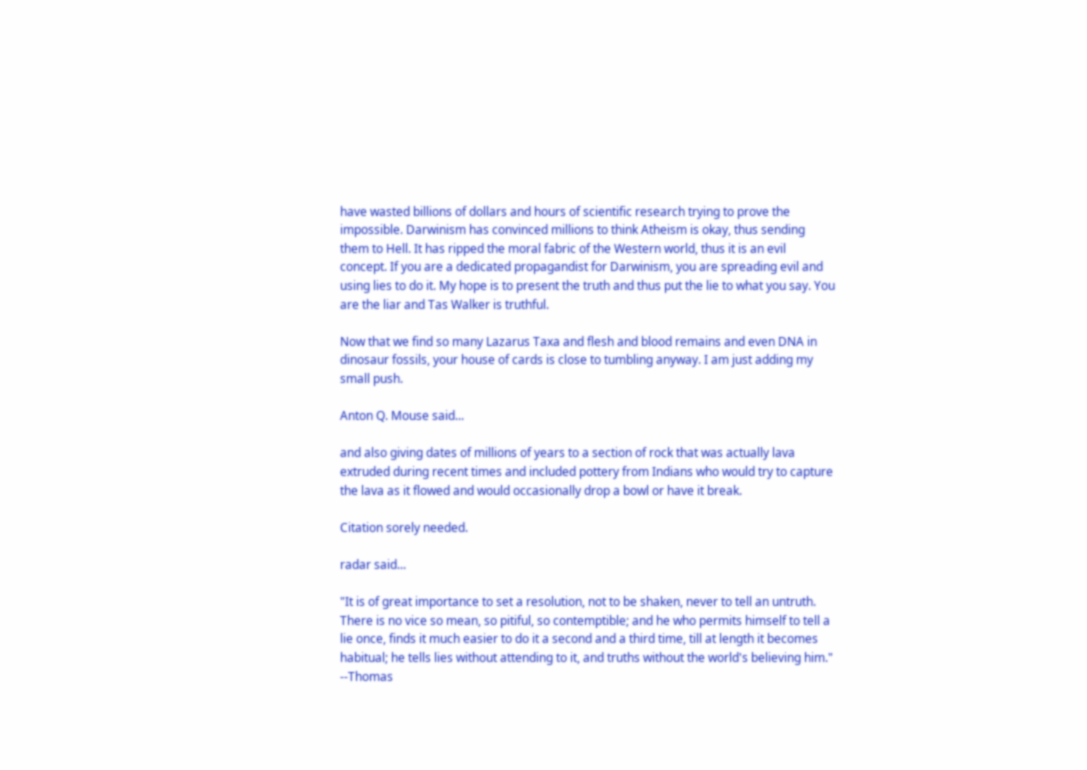have wasted billions of dollars and hours of scientific research trying to prove the impossible. Darwinism has convinced millions to think Atheism is okay, thus sending them to Hell. It has ripped the moral fabric of the Western world, thus it is an evil concept. If you are a dedicated propagandist for Darwinism, you are spreading evil and using lies to do it. My hope is to present the truth and thus put the lie to what you say. You are the liar and Tas Walker is truthful.

Now that we find so many Lazarus Taxa and flesh and blood remains and even DNA in dinosaur fossils, your house of cards is close to tumbling anyway. I am just adding my small push.

Anton Q. Mouse said...

and also giving dates of millions of years to a section of rock that was actually lava extruded during recent times and included pottery from Indians who would try to capture the lava as it flowed and would occasionally drop a bowl or have it break.

Citation sorely needed.

radar said...

"It is of great importance to set a resolution, not to be shaken, never to tell an untruth. There is no vice so mean, so pitiful, so contemptible; and he who permits himself to tell a lie once, finds it much easier to do it a second and a third time, till at length it becomes habitual; he tells lies without attending to it, and truths without the world's believing him." --Thomas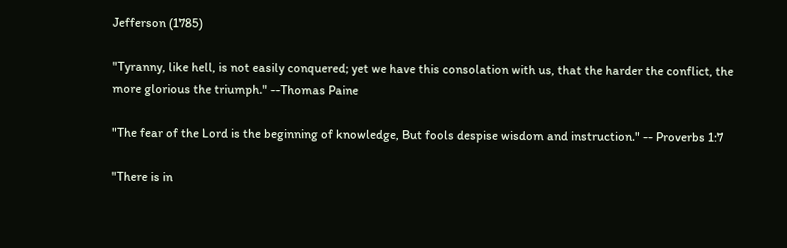Jefferson (1785)

"Tyranny, like hell, is not easily conquered; yet we have this consolation with us, that the harder the conflict, the more glorious the triumph." --Thomas Paine

"The fear of the Lord is the beginning of knowledge, But fools despise wisdom and instruction." -- Proverbs 1:7

"There is in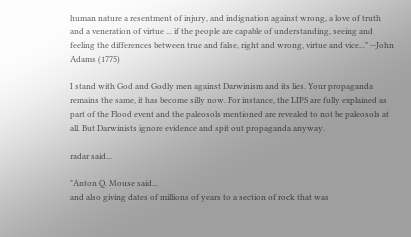human nature a resentment of injury, and indignation against wrong, a love of truth and a veneration of virtue ... if the people are capable of understanding, seeing and feeling the differences between true and false, right and wrong, virtue and vice..." --John Adams (1775)

I stand with God and Godly men against Darwinism and its lies. Your propaganda remains the same, it has become silly now. For instance, the LIPS are fully explained as part of the Flood event and the paleosols mentioned are revealed to not be paleosols at all. But Darwinists ignore evidence and spit out propaganda anyway.

radar said...

"Anton Q. Mouse said...
and also giving dates of millions of years to a section of rock that was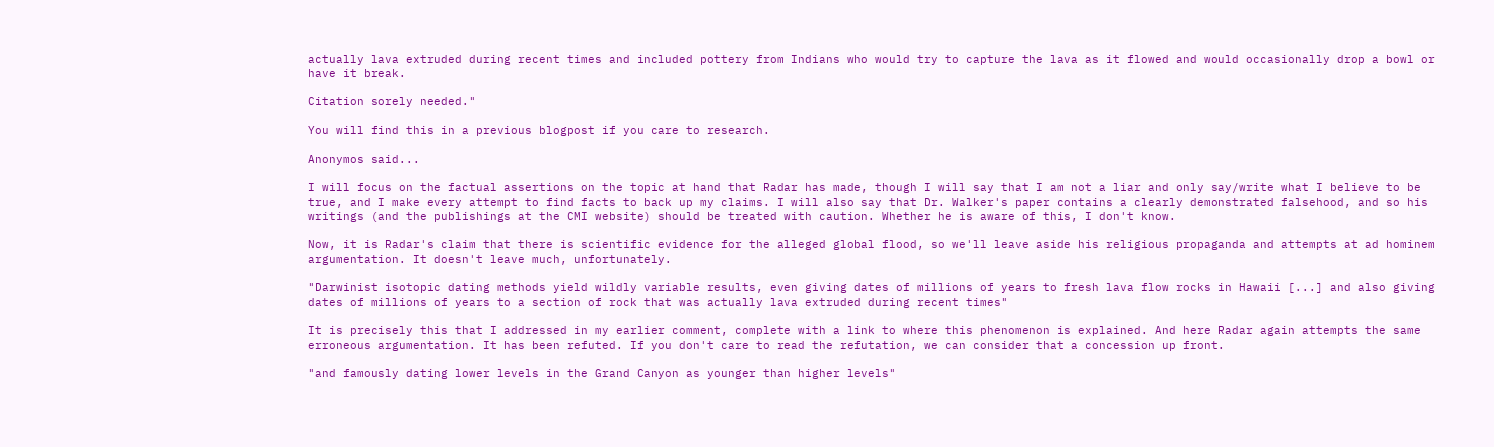actually lava extruded during recent times and included pottery from Indians who would try to capture the lava as it flowed and would occasionally drop a bowl or have it break.

Citation sorely needed."

You will find this in a previous blogpost if you care to research.

Anonymos said...

I will focus on the factual assertions on the topic at hand that Radar has made, though I will say that I am not a liar and only say/write what I believe to be true, and I make every attempt to find facts to back up my claims. I will also say that Dr. Walker's paper contains a clearly demonstrated falsehood, and so his writings (and the publishings at the CMI website) should be treated with caution. Whether he is aware of this, I don't know.

Now, it is Radar's claim that there is scientific evidence for the alleged global flood, so we'll leave aside his religious propaganda and attempts at ad hominem argumentation. It doesn't leave much, unfortunately.

"Darwinist isotopic dating methods yield wildly variable results, even giving dates of millions of years to fresh lava flow rocks in Hawaii [...] and also giving dates of millions of years to a section of rock that was actually lava extruded during recent times"

It is precisely this that I addressed in my earlier comment, complete with a link to where this phenomenon is explained. And here Radar again attempts the same erroneous argumentation. It has been refuted. If you don't care to read the refutation, we can consider that a concession up front.

"and famously dating lower levels in the Grand Canyon as younger than higher levels"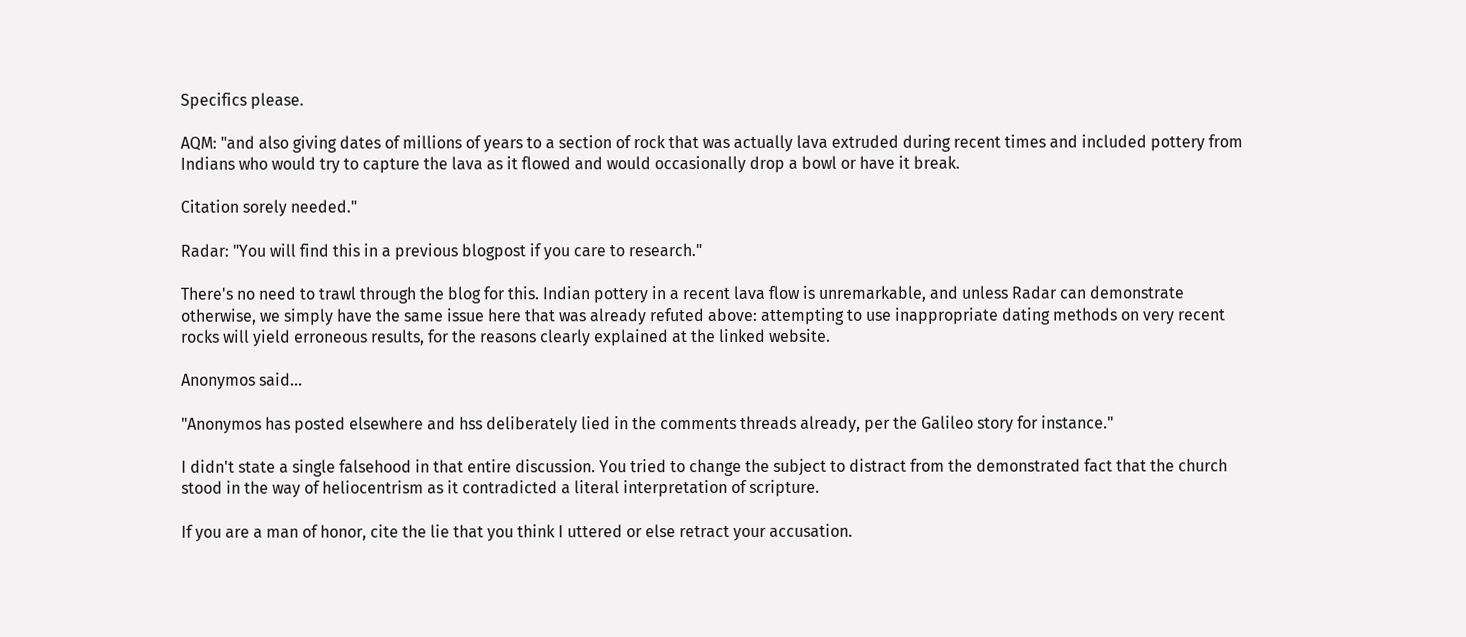Specifics please.

AQM: "and also giving dates of millions of years to a section of rock that was actually lava extruded during recent times and included pottery from Indians who would try to capture the lava as it flowed and would occasionally drop a bowl or have it break.

Citation sorely needed."

Radar: "You will find this in a previous blogpost if you care to research."

There's no need to trawl through the blog for this. Indian pottery in a recent lava flow is unremarkable, and unless Radar can demonstrate otherwise, we simply have the same issue here that was already refuted above: attempting to use inappropriate dating methods on very recent rocks will yield erroneous results, for the reasons clearly explained at the linked website.

Anonymos said...

"Anonymos has posted elsewhere and hss deliberately lied in the comments threads already, per the Galileo story for instance."

I didn't state a single falsehood in that entire discussion. You tried to change the subject to distract from the demonstrated fact that the church stood in the way of heliocentrism as it contradicted a literal interpretation of scripture.

If you are a man of honor, cite the lie that you think I uttered or else retract your accusation.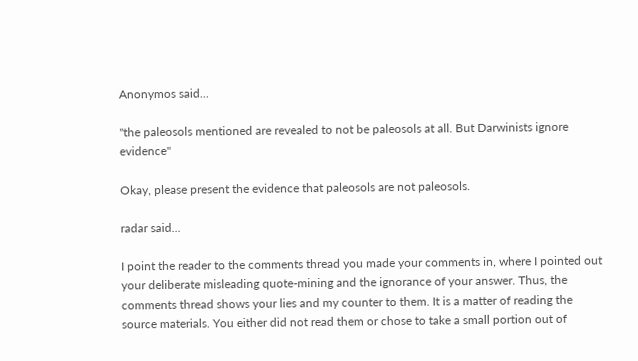Anonymos said...

"the paleosols mentioned are revealed to not be paleosols at all. But Darwinists ignore evidence"

Okay, please present the evidence that paleosols are not paleosols.

radar said...

I point the reader to the comments thread you made your comments in, where I pointed out your deliberate misleading quote-mining and the ignorance of your answer. Thus, the comments thread shows your lies and my counter to them. It is a matter of reading the source materials. You either did not read them or chose to take a small portion out of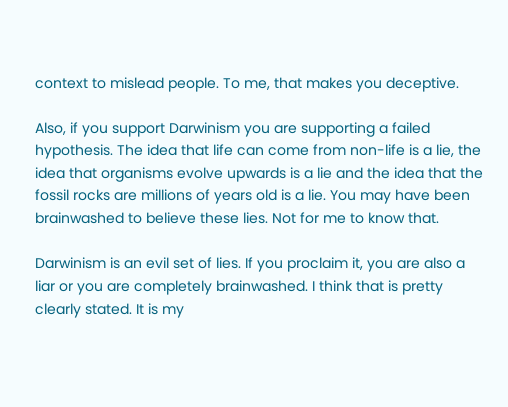context to mislead people. To me, that makes you deceptive.

Also, if you support Darwinism you are supporting a failed hypothesis. The idea that life can come from non-life is a lie, the idea that organisms evolve upwards is a lie and the idea that the fossil rocks are millions of years old is a lie. You may have been brainwashed to believe these lies. Not for me to know that.

Darwinism is an evil set of lies. If you proclaim it, you are also a liar or you are completely brainwashed. I think that is pretty clearly stated. It is my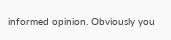informed opinion. Obviously you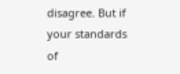disagree. But if your standards of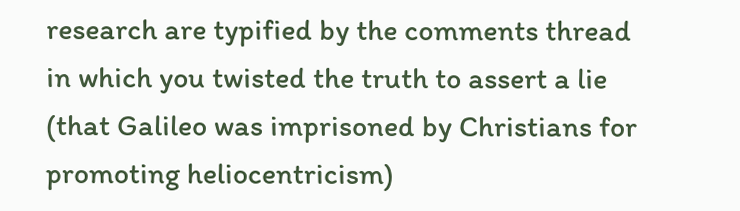research are typified by the comments thread in which you twisted the truth to assert a lie (that Galileo was imprisoned by Christians for promoting heliocentricism)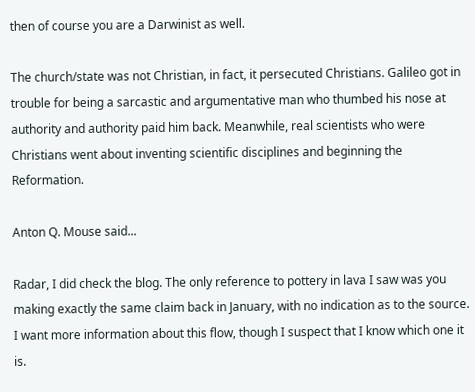then of course you are a Darwinist as well.

The church/state was not Christian, in fact, it persecuted Christians. Galileo got in trouble for being a sarcastic and argumentative man who thumbed his nose at authority and authority paid him back. Meanwhile, real scientists who were Christians went about inventing scientific disciplines and beginning the Reformation.

Anton Q. Mouse said...

Radar, I did check the blog. The only reference to pottery in lava I saw was you making exactly the same claim back in January, with no indication as to the source. I want more information about this flow, though I suspect that I know which one it is.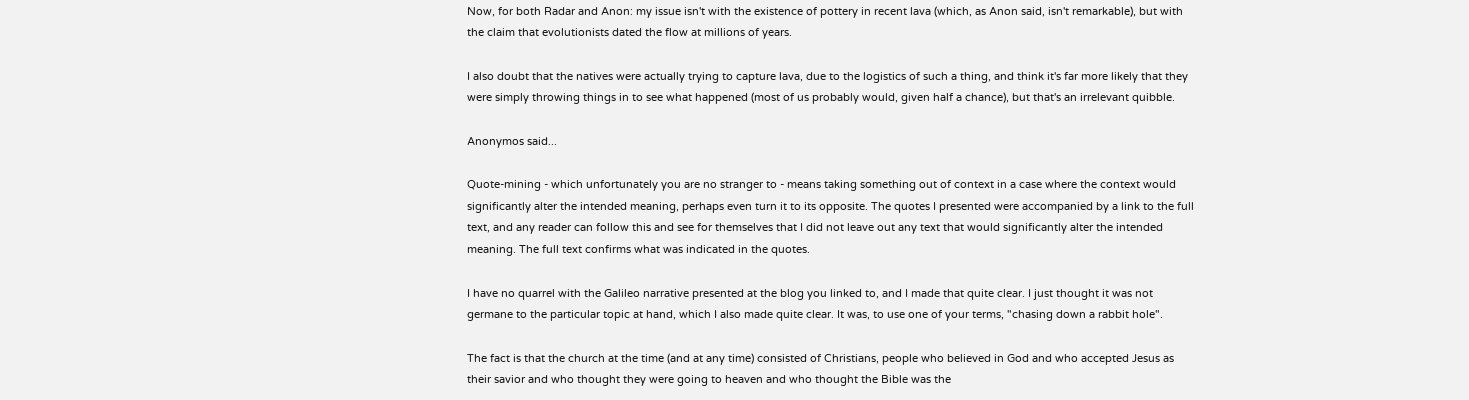Now, for both Radar and Anon: my issue isn't with the existence of pottery in recent lava (which, as Anon said, isn't remarkable), but with the claim that evolutionists dated the flow at millions of years.

I also doubt that the natives were actually trying to capture lava, due to the logistics of such a thing, and think it's far more likely that they were simply throwing things in to see what happened (most of us probably would, given half a chance), but that's an irrelevant quibble.

Anonymos said...

Quote-mining - which unfortunately you are no stranger to - means taking something out of context in a case where the context would significantly alter the intended meaning, perhaps even turn it to its opposite. The quotes I presented were accompanied by a link to the full text, and any reader can follow this and see for themselves that I did not leave out any text that would significantly alter the intended meaning. The full text confirms what was indicated in the quotes.

I have no quarrel with the Galileo narrative presented at the blog you linked to, and I made that quite clear. I just thought it was not germane to the particular topic at hand, which I also made quite clear. It was, to use one of your terms, "chasing down a rabbit hole".

The fact is that the church at the time (and at any time) consisted of Christians, people who believed in God and who accepted Jesus as their savior and who thought they were going to heaven and who thought the Bible was the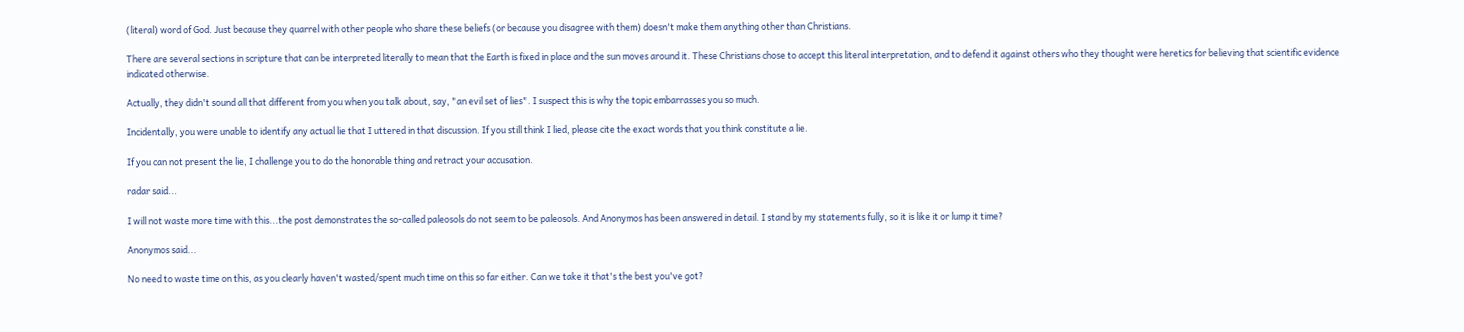(literal) word of God. Just because they quarrel with other people who share these beliefs (or because you disagree with them) doesn't make them anything other than Christians.

There are several sections in scripture that can be interpreted literally to mean that the Earth is fixed in place and the sun moves around it. These Christians chose to accept this literal interpretation, and to defend it against others who they thought were heretics for believing that scientific evidence indicated otherwise.

Actually, they didn't sound all that different from you when you talk about, say, "an evil set of lies". I suspect this is why the topic embarrasses you so much.

Incidentally, you were unable to identify any actual lie that I uttered in that discussion. If you still think I lied, please cite the exact words that you think constitute a lie.

If you can not present the lie, I challenge you to do the honorable thing and retract your accusation.

radar said...

I will not waste more time with this...the post demonstrates the so-called paleosols do not seem to be paleosols. And Anonymos has been answered in detail. I stand by my statements fully, so it is like it or lump it time?

Anonymos said...

No need to waste time on this, as you clearly haven't wasted/spent much time on this so far either. Can we take it that's the best you've got?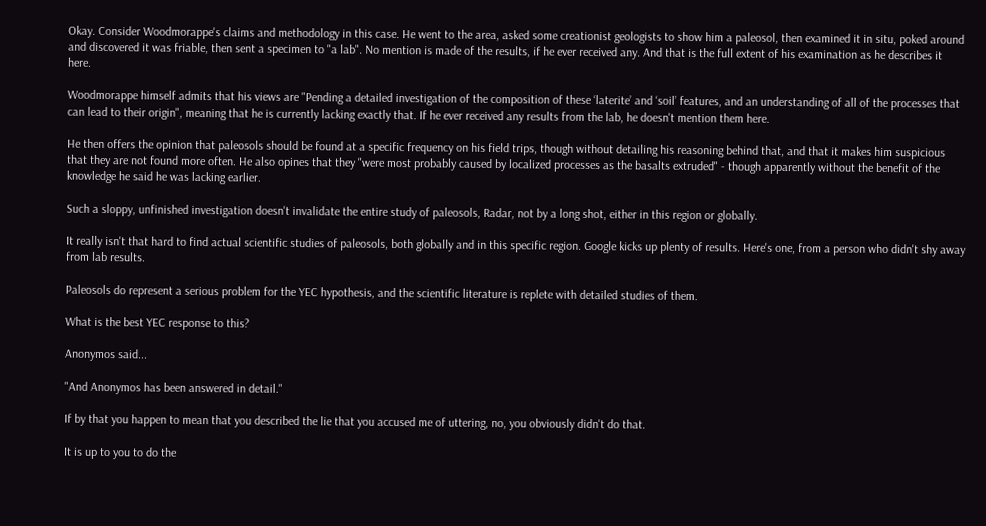Okay. Consider Woodmorappe's claims and methodology in this case. He went to the area, asked some creationist geologists to show him a paleosol, then examined it in situ, poked around and discovered it was friable, then sent a specimen to "a lab". No mention is made of the results, if he ever received any. And that is the full extent of his examination as he describes it here.

Woodmorappe himself admits that his views are "Pending a detailed investigation of the composition of these ‘laterite’ and ‘soil’ features, and an understanding of all of the processes that can lead to their origin", meaning that he is currently lacking exactly that. If he ever received any results from the lab, he doesn't mention them here.

He then offers the opinion that paleosols should be found at a specific frequency on his field trips, though without detailing his reasoning behind that, and that it makes him suspicious that they are not found more often. He also opines that they "were most probably caused by localized processes as the basalts extruded" - though apparently without the benefit of the knowledge he said he was lacking earlier.

Such a sloppy, unfinished investigation doesn't invalidate the entire study of paleosols, Radar, not by a long shot, either in this region or globally.

It really isn't that hard to find actual scientific studies of paleosols, both globally and in this specific region. Google kicks up plenty of results. Here's one, from a person who didn't shy away from lab results.

Paleosols do represent a serious problem for the YEC hypothesis, and the scientific literature is replete with detailed studies of them.

What is the best YEC response to this?

Anonymos said...

"And Anonymos has been answered in detail."

If by that you happen to mean that you described the lie that you accused me of uttering, no, you obviously didn't do that.

It is up to you to do the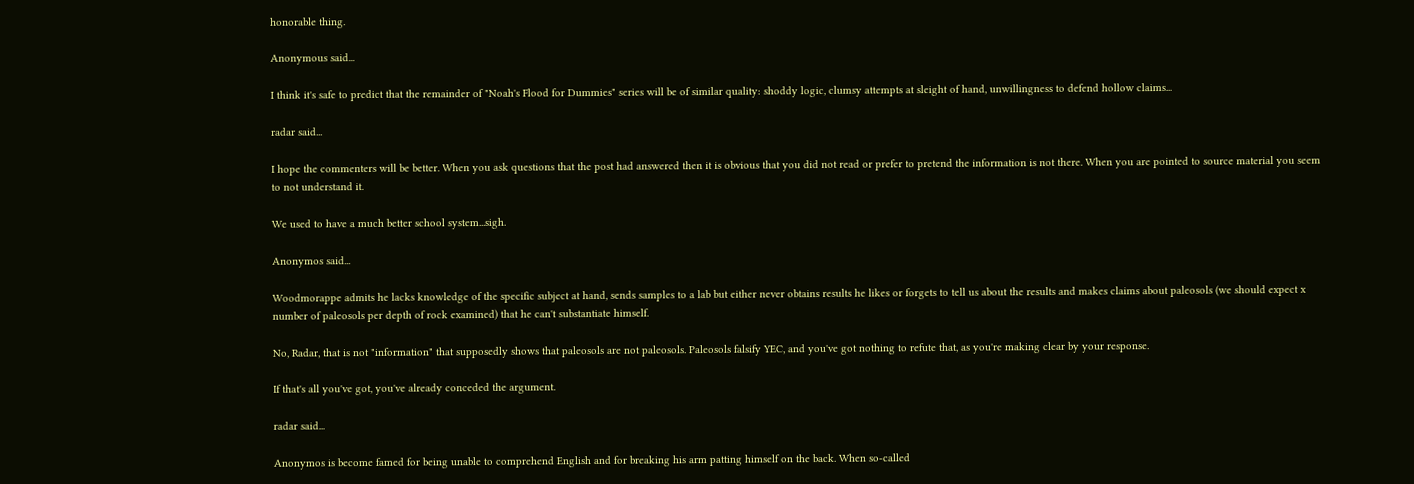honorable thing.

Anonymous said...

I think it's safe to predict that the remainder of "Noah's Flood for Dummies" series will be of similar quality: shoddy logic, clumsy attempts at sleight of hand, unwillingness to defend hollow claims...

radar said...

I hope the commenters will be better. When you ask questions that the post had answered then it is obvious that you did not read or prefer to pretend the information is not there. When you are pointed to source material you seem to not understand it.

We used to have a much better school system...sigh.

Anonymos said...

Woodmorappe admits he lacks knowledge of the specific subject at hand, sends samples to a lab but either never obtains results he likes or forgets to tell us about the results and makes claims about paleosols (we should expect x number of paleosols per depth of rock examined) that he can't substantiate himself.

No, Radar, that is not "information" that supposedly shows that paleosols are not paleosols. Paleosols falsify YEC, and you've got nothing to refute that, as you're making clear by your response.

If that's all you've got, you've already conceded the argument.

radar said...

Anonymos is become famed for being unable to comprehend English and for breaking his arm patting himself on the back. When so-called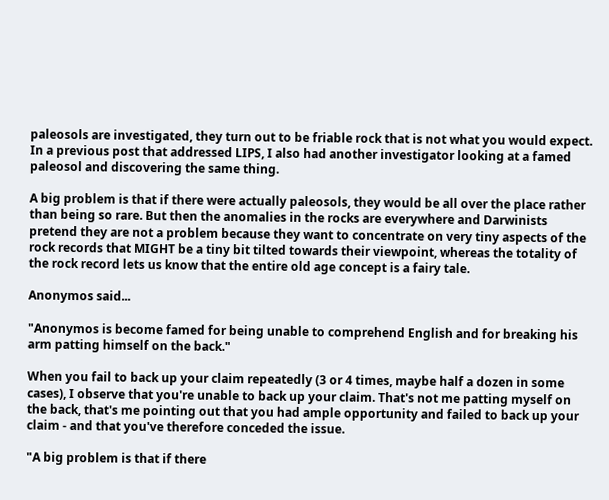paleosols are investigated, they turn out to be friable rock that is not what you would expect. In a previous post that addressed LIPS, I also had another investigator looking at a famed paleosol and discovering the same thing.

A big problem is that if there were actually paleosols, they would be all over the place rather than being so rare. But then the anomalies in the rocks are everywhere and Darwinists pretend they are not a problem because they want to concentrate on very tiny aspects of the rock records that MIGHT be a tiny bit tilted towards their viewpoint, whereas the totality of the rock record lets us know that the entire old age concept is a fairy tale.

Anonymos said...

"Anonymos is become famed for being unable to comprehend English and for breaking his arm patting himself on the back."

When you fail to back up your claim repeatedly (3 or 4 times, maybe half a dozen in some cases), I observe that you're unable to back up your claim. That's not me patting myself on the back, that's me pointing out that you had ample opportunity and failed to back up your claim - and that you've therefore conceded the issue.

"A big problem is that if there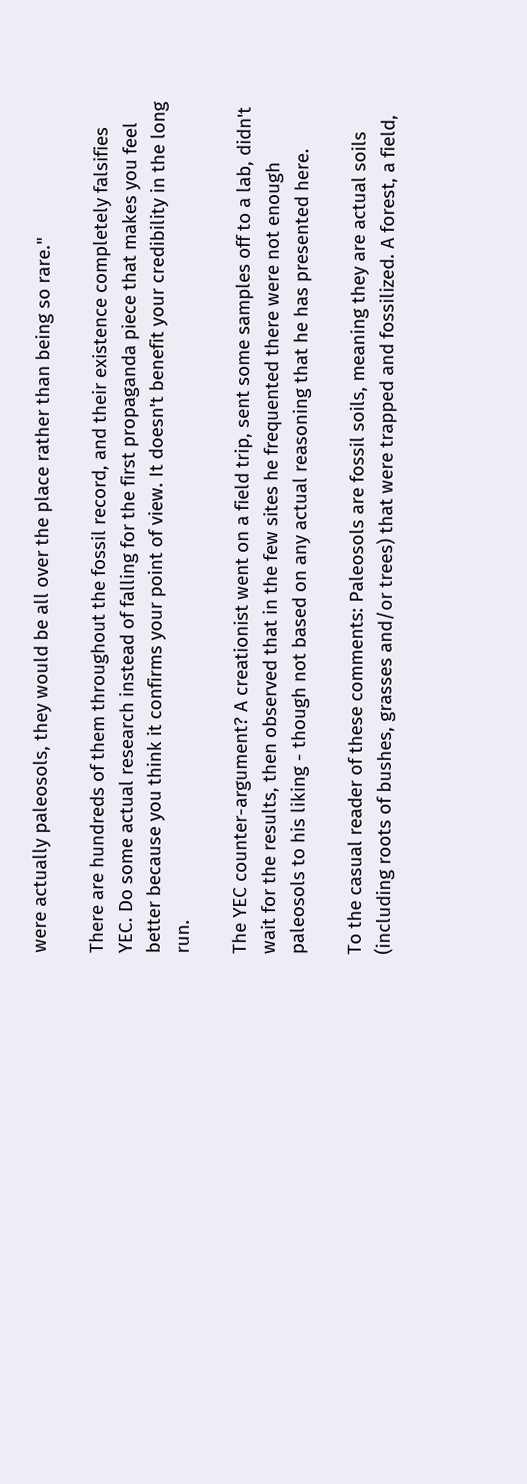were actually paleosols, they would be all over the place rather than being so rare."

There are hundreds of them throughout the fossil record, and their existence completely falsifies YEC. Do some actual research instead of falling for the first propaganda piece that makes you feel better because you think it confirms your point of view. It doesn't benefit your credibility in the long run.

The YEC counter-argument? A creationist went on a field trip, sent some samples off to a lab, didn't wait for the results, then observed that in the few sites he frequented there were not enough paleosols to his liking - though not based on any actual reasoning that he has presented here.

To the casual reader of these comments: Paleosols are fossil soils, meaning they are actual soils (including roots of bushes, grasses and/or trees) that were trapped and fossilized. A forest, a field,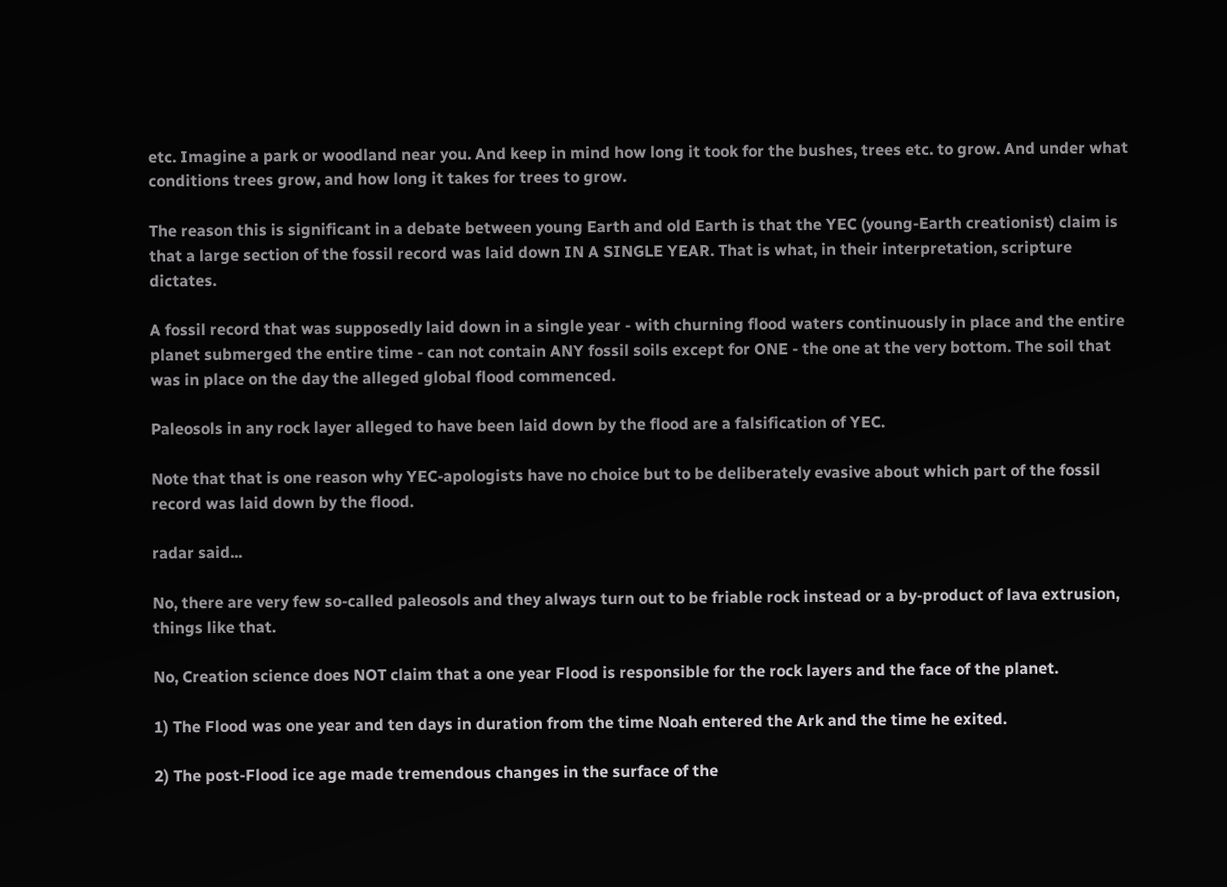etc. Imagine a park or woodland near you. And keep in mind how long it took for the bushes, trees etc. to grow. And under what conditions trees grow, and how long it takes for trees to grow.

The reason this is significant in a debate between young Earth and old Earth is that the YEC (young-Earth creationist) claim is that a large section of the fossil record was laid down IN A SINGLE YEAR. That is what, in their interpretation, scripture dictates.

A fossil record that was supposedly laid down in a single year - with churning flood waters continuously in place and the entire planet submerged the entire time - can not contain ANY fossil soils except for ONE - the one at the very bottom. The soil that was in place on the day the alleged global flood commenced.

Paleosols in any rock layer alleged to have been laid down by the flood are a falsification of YEC.

Note that that is one reason why YEC-apologists have no choice but to be deliberately evasive about which part of the fossil record was laid down by the flood.

radar said...

No, there are very few so-called paleosols and they always turn out to be friable rock instead or a by-product of lava extrusion, things like that.

No, Creation science does NOT claim that a one year Flood is responsible for the rock layers and the face of the planet.

1) The Flood was one year and ten days in duration from the time Noah entered the Ark and the time he exited.

2) The post-Flood ice age made tremendous changes in the surface of the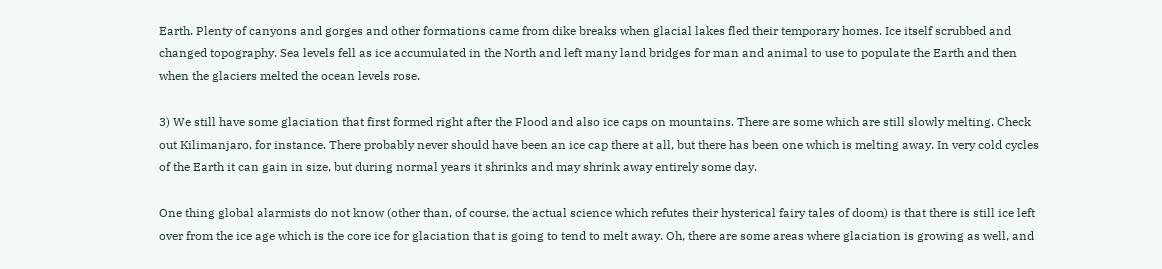Earth. Plenty of canyons and gorges and other formations came from dike breaks when glacial lakes fled their temporary homes. Ice itself scrubbed and changed topography. Sea levels fell as ice accumulated in the North and left many land bridges for man and animal to use to populate the Earth and then when the glaciers melted the ocean levels rose.

3) We still have some glaciation that first formed right after the Flood and also ice caps on mountains. There are some which are still slowly melting. Check out Kilimanjaro, for instance. There probably never should have been an ice cap there at all, but there has been one which is melting away. In very cold cycles of the Earth it can gain in size, but during normal years it shrinks and may shrink away entirely some day.

One thing global alarmists do not know (other than, of course, the actual science which refutes their hysterical fairy tales of doom) is that there is still ice left over from the ice age which is the core ice for glaciation that is going to tend to melt away. Oh, there are some areas where glaciation is growing as well, and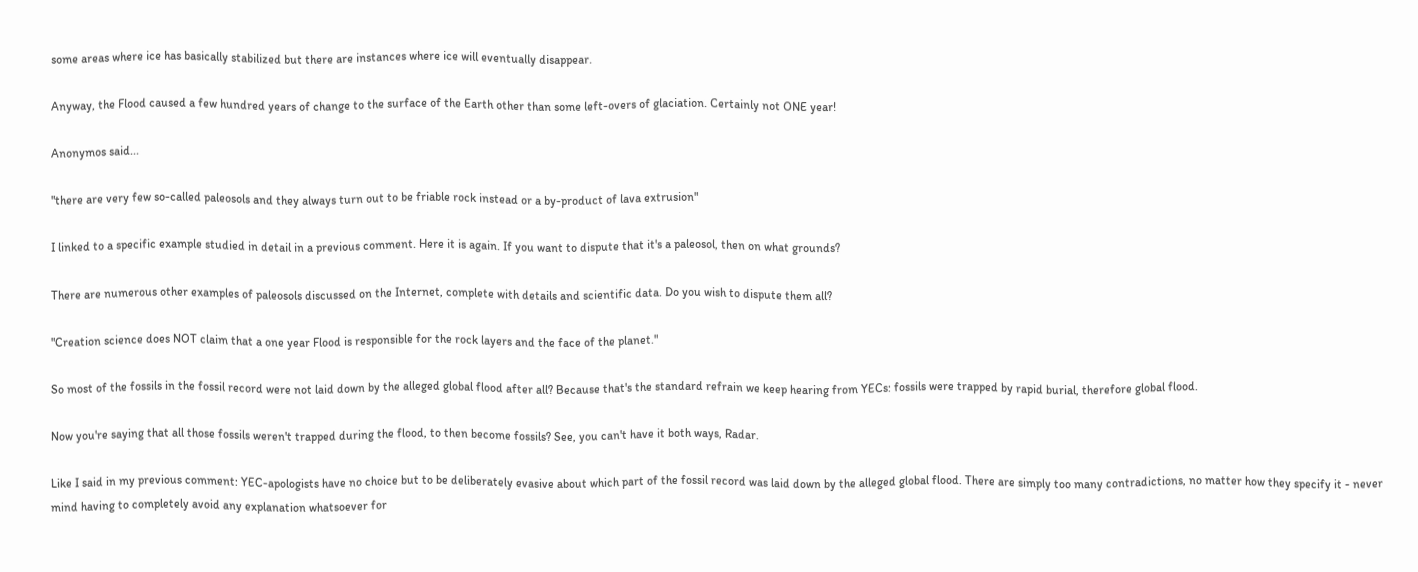some areas where ice has basically stabilized but there are instances where ice will eventually disappear.

Anyway, the Flood caused a few hundred years of change to the surface of the Earth other than some left-overs of glaciation. Certainly not ONE year!

Anonymos said...

"there are very few so-called paleosols and they always turn out to be friable rock instead or a by-product of lava extrusion"

I linked to a specific example studied in detail in a previous comment. Here it is again. If you want to dispute that it's a paleosol, then on what grounds?

There are numerous other examples of paleosols discussed on the Internet, complete with details and scientific data. Do you wish to dispute them all?

"Creation science does NOT claim that a one year Flood is responsible for the rock layers and the face of the planet."

So most of the fossils in the fossil record were not laid down by the alleged global flood after all? Because that's the standard refrain we keep hearing from YECs: fossils were trapped by rapid burial, therefore global flood.

Now you're saying that all those fossils weren't trapped during the flood, to then become fossils? See, you can't have it both ways, Radar.

Like I said in my previous comment: YEC-apologists have no choice but to be deliberately evasive about which part of the fossil record was laid down by the alleged global flood. There are simply too many contradictions, no matter how they specify it - never mind having to completely avoid any explanation whatsoever for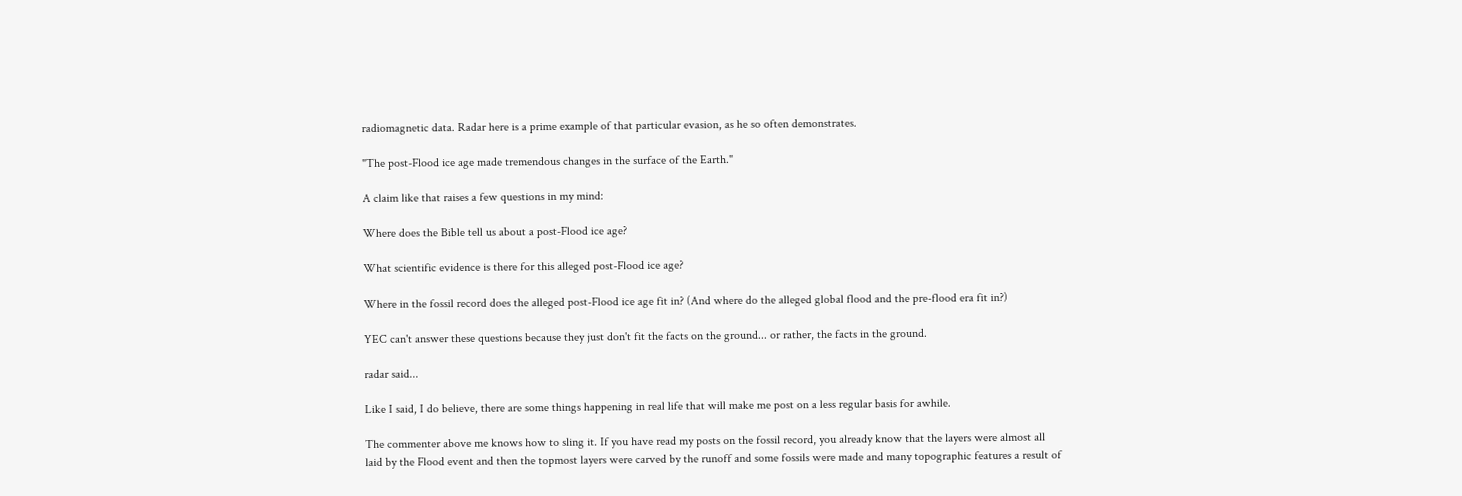radiomagnetic data. Radar here is a prime example of that particular evasion, as he so often demonstrates.

"The post-Flood ice age made tremendous changes in the surface of the Earth."

A claim like that raises a few questions in my mind:

Where does the Bible tell us about a post-Flood ice age?

What scientific evidence is there for this alleged post-Flood ice age?

Where in the fossil record does the alleged post-Flood ice age fit in? (And where do the alleged global flood and the pre-flood era fit in?)

YEC can't answer these questions because they just don't fit the facts on the ground... or rather, the facts in the ground.

radar said...

Like I said, I do believe, there are some things happening in real life that will make me post on a less regular basis for awhile.

The commenter above me knows how to sling it. If you have read my posts on the fossil record, you already know that the layers were almost all laid by the Flood event and then the topmost layers were carved by the runoff and some fossils were made and many topographic features a result of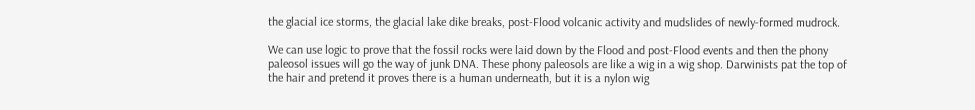the glacial ice storms, the glacial lake dike breaks, post-Flood volcanic activity and mudslides of newly-formed mudrock.

We can use logic to prove that the fossil rocks were laid down by the Flood and post-Flood events and then the phony paleosol issues will go the way of junk DNA. These phony paleosols are like a wig in a wig shop. Darwinists pat the top of the hair and pretend it proves there is a human underneath, but it is a nylon wig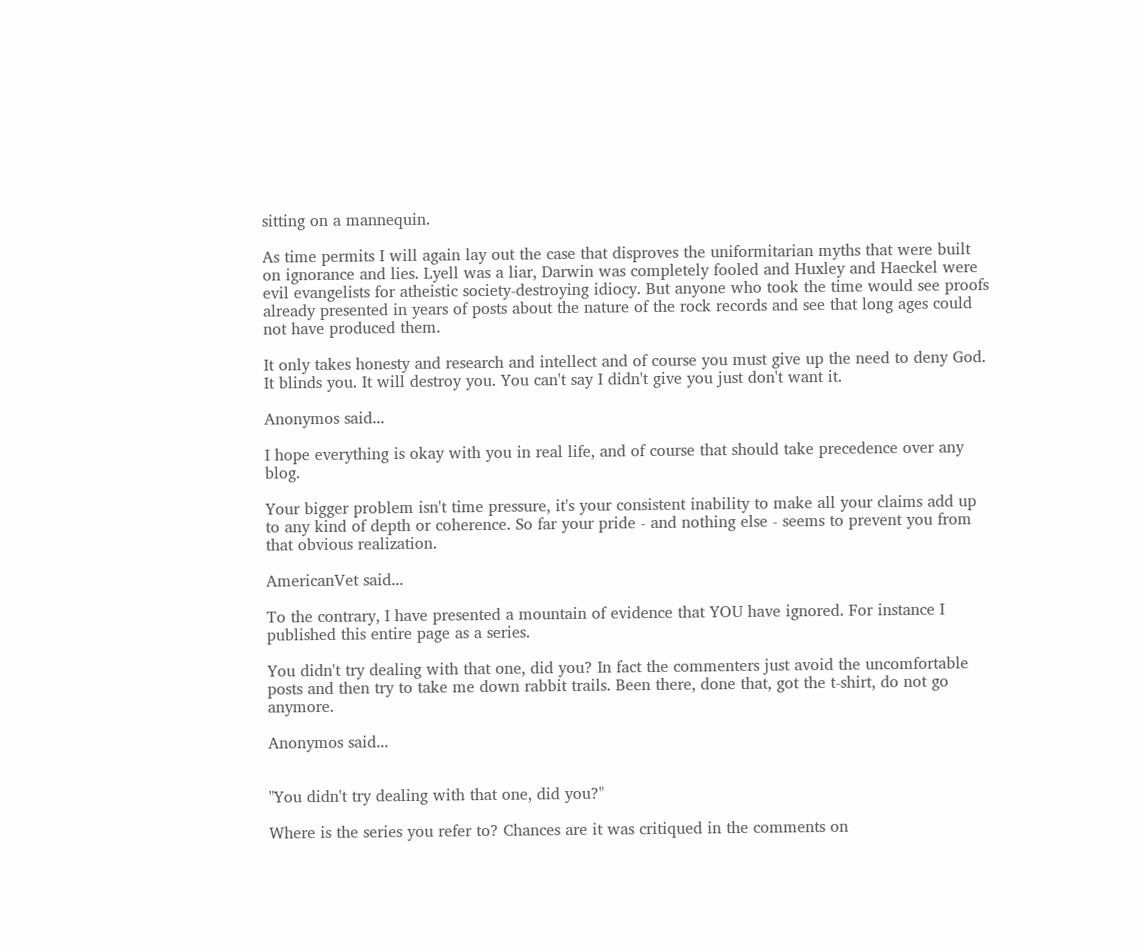sitting on a mannequin.

As time permits I will again lay out the case that disproves the uniformitarian myths that were built on ignorance and lies. Lyell was a liar, Darwin was completely fooled and Huxley and Haeckel were evil evangelists for atheistic society-destroying idiocy. But anyone who took the time would see proofs already presented in years of posts about the nature of the rock records and see that long ages could not have produced them.

It only takes honesty and research and intellect and of course you must give up the need to deny God. It blinds you. It will destroy you. You can't say I didn't give you just don't want it.

Anonymos said...

I hope everything is okay with you in real life, and of course that should take precedence over any blog.

Your bigger problem isn't time pressure, it's your consistent inability to make all your claims add up to any kind of depth or coherence. So far your pride - and nothing else - seems to prevent you from that obvious realization.

AmericanVet said...

To the contrary, I have presented a mountain of evidence that YOU have ignored. For instance I published this entire page as a series.

You didn't try dealing with that one, did you? In fact the commenters just avoid the uncomfortable posts and then try to take me down rabbit trails. Been there, done that, got the t-shirt, do not go anymore.

Anonymos said...


"You didn't try dealing with that one, did you?"

Where is the series you refer to? Chances are it was critiqued in the comments on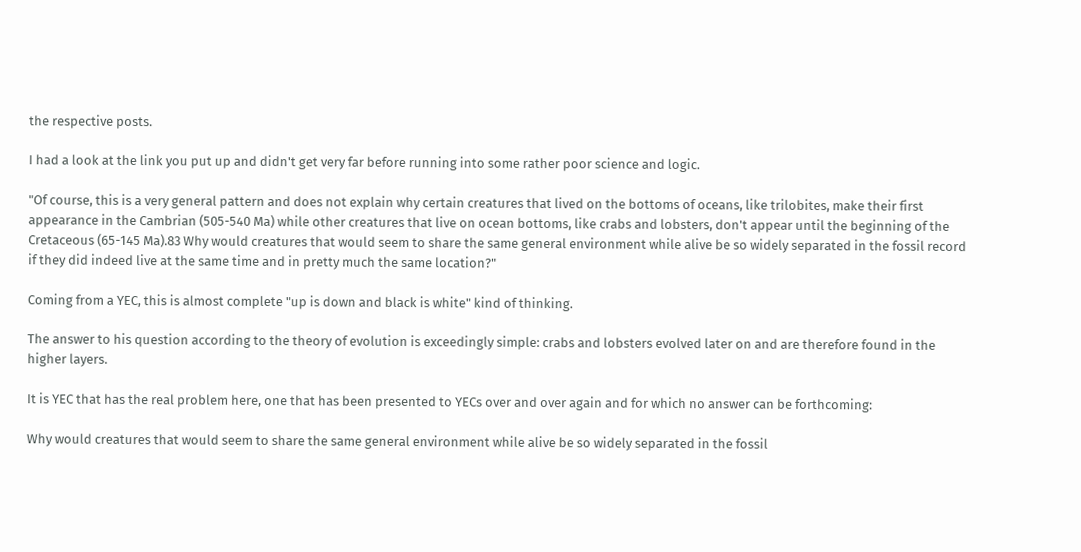the respective posts.

I had a look at the link you put up and didn't get very far before running into some rather poor science and logic.

"Of course, this is a very general pattern and does not explain why certain creatures that lived on the bottoms of oceans, like trilobites, make their first appearance in the Cambrian (505-540 Ma) while other creatures that live on ocean bottoms, like crabs and lobsters, don't appear until the beginning of the Cretaceous (65-145 Ma).83 Why would creatures that would seem to share the same general environment while alive be so widely separated in the fossil record if they did indeed live at the same time and in pretty much the same location?"

Coming from a YEC, this is almost complete "up is down and black is white" kind of thinking.

The answer to his question according to the theory of evolution is exceedingly simple: crabs and lobsters evolved later on and are therefore found in the higher layers.

It is YEC that has the real problem here, one that has been presented to YECs over and over again and for which no answer can be forthcoming:

Why would creatures that would seem to share the same general environment while alive be so widely separated in the fossil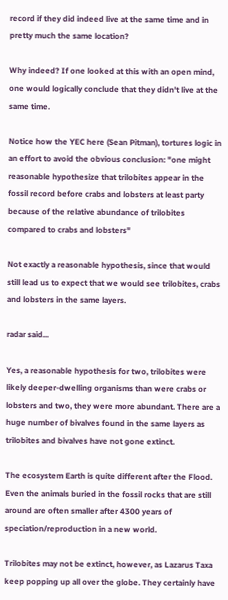record if they did indeed live at the same time and in pretty much the same location?

Why indeed? If one looked at this with an open mind, one would logically conclude that they didn't live at the same time.

Notice how the YEC here (Sean Pitman), tortures logic in an effort to avoid the obvious conclusion: "one might reasonable hypothesize that trilobites appear in the fossil record before crabs and lobsters at least party because of the relative abundance of trilobites compared to crabs and lobsters"

Not exactly a reasonable hypothesis, since that would still lead us to expect that we would see trilobites, crabs and lobsters in the same layers.

radar said...

Yes, a reasonable hypothesis for two, trilobites were likely deeper-dwelling organisms than were crabs or lobsters and two, they were more abundant. There are a huge number of bivalves found in the same layers as trilobites and bivalves have not gone extinct.

The ecosystem Earth is quite different after the Flood. Even the animals buried in the fossil rocks that are still around are often smaller after 4300 years of speciation/reproduction in a new world.

Trilobites may not be extinct, however, as Lazarus Taxa keep popping up all over the globe. They certainly have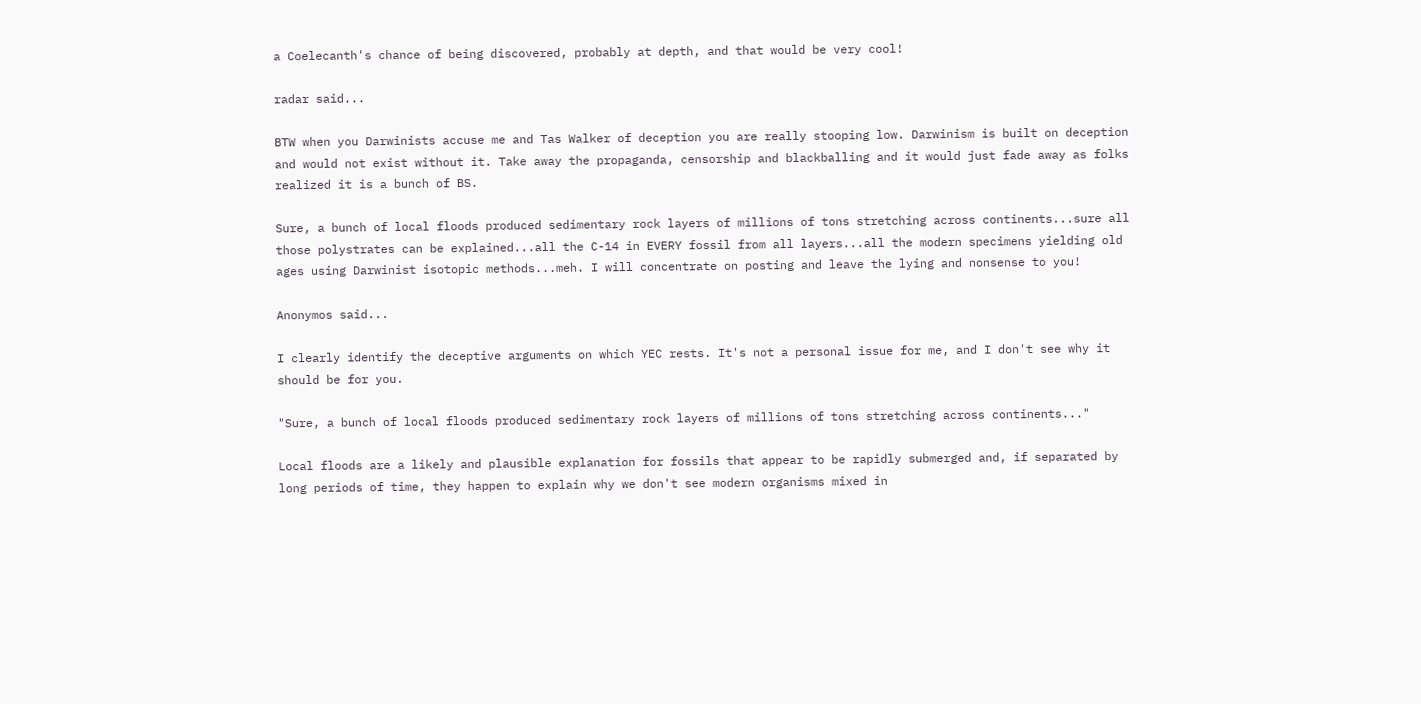a Coelecanth's chance of being discovered, probably at depth, and that would be very cool!

radar said...

BTW when you Darwinists accuse me and Tas Walker of deception you are really stooping low. Darwinism is built on deception and would not exist without it. Take away the propaganda, censorship and blackballing and it would just fade away as folks realized it is a bunch of BS.

Sure, a bunch of local floods produced sedimentary rock layers of millions of tons stretching across continents...sure all those polystrates can be explained...all the C-14 in EVERY fossil from all layers...all the modern specimens yielding old ages using Darwinist isotopic methods...meh. I will concentrate on posting and leave the lying and nonsense to you!

Anonymos said...

I clearly identify the deceptive arguments on which YEC rests. It's not a personal issue for me, and I don't see why it should be for you.

"Sure, a bunch of local floods produced sedimentary rock layers of millions of tons stretching across continents..."

Local floods are a likely and plausible explanation for fossils that appear to be rapidly submerged and, if separated by long periods of time, they happen to explain why we don't see modern organisms mixed in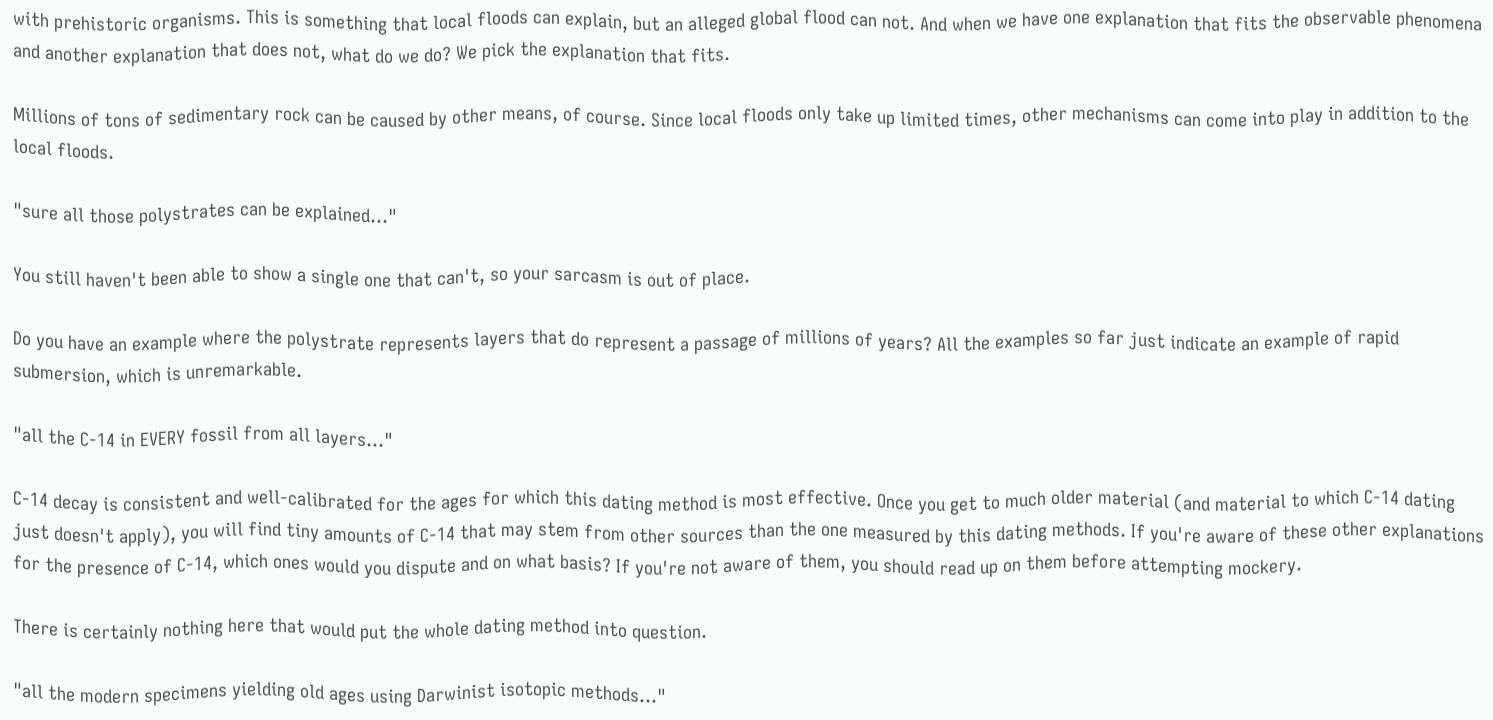with prehistoric organisms. This is something that local floods can explain, but an alleged global flood can not. And when we have one explanation that fits the observable phenomena and another explanation that does not, what do we do? We pick the explanation that fits.

Millions of tons of sedimentary rock can be caused by other means, of course. Since local floods only take up limited times, other mechanisms can come into play in addition to the local floods.

"sure all those polystrates can be explained..."

You still haven't been able to show a single one that can't, so your sarcasm is out of place.

Do you have an example where the polystrate represents layers that do represent a passage of millions of years? All the examples so far just indicate an example of rapid submersion, which is unremarkable.

"all the C-14 in EVERY fossil from all layers..."

C-14 decay is consistent and well-calibrated for the ages for which this dating method is most effective. Once you get to much older material (and material to which C-14 dating just doesn't apply), you will find tiny amounts of C-14 that may stem from other sources than the one measured by this dating methods. If you're aware of these other explanations for the presence of C-14, which ones would you dispute and on what basis? If you're not aware of them, you should read up on them before attempting mockery.

There is certainly nothing here that would put the whole dating method into question.

"all the modern specimens yielding old ages using Darwinist isotopic methods..."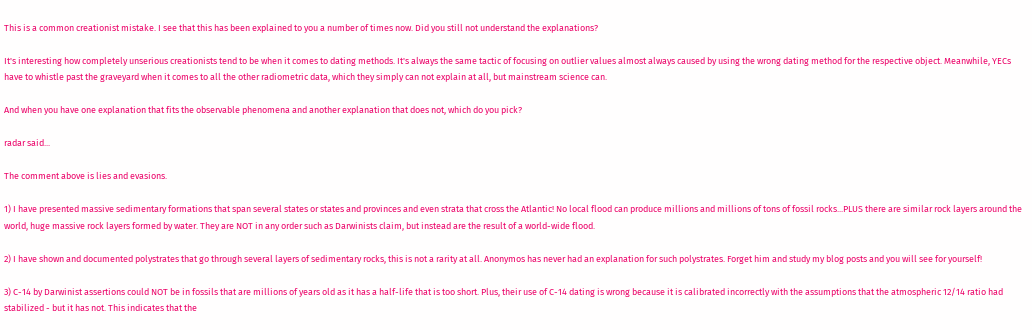This is a common creationist mistake. I see that this has been explained to you a number of times now. Did you still not understand the explanations?

It's interesting how completely unserious creationists tend to be when it comes to dating methods. It's always the same tactic of focusing on outlier values almost always caused by using the wrong dating method for the respective object. Meanwhile, YECs have to whistle past the graveyard when it comes to all the other radiometric data, which they simply can not explain at all, but mainstream science can.

And when you have one explanation that fits the observable phenomena and another explanation that does not, which do you pick?

radar said...

The comment above is lies and evasions.

1) I have presented massive sedimentary formations that span several states or states and provinces and even strata that cross the Atlantic! No local flood can produce millions and millions of tons of fossil rocks...PLUS there are similar rock layers around the world, huge massive rock layers formed by water. They are NOT in any order such as Darwinists claim, but instead are the result of a world-wide flood.

2) I have shown and documented polystrates that go through several layers of sedimentary rocks, this is not a rarity at all. Anonymos has never had an explanation for such polystrates. Forget him and study my blog posts and you will see for yourself!

3) C-14 by Darwinist assertions could NOT be in fossils that are millions of years old as it has a half-life that is too short. Plus, their use of C-14 dating is wrong because it is calibrated incorrectly with the assumptions that the atmospheric 12/14 ratio had stabilized - but it has not. This indicates that the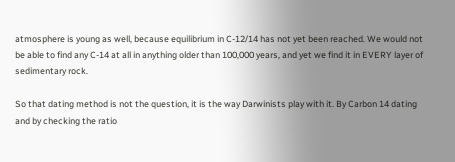atmosphere is young as well, because equilibrium in C-12/14 has not yet been reached. We would not be able to find any C-14 at all in anything older than 100,000 years, and yet we find it in EVERY layer of sedimentary rock.

So that dating method is not the question, it is the way Darwinists play with it. By Carbon 14 dating and by checking the ratio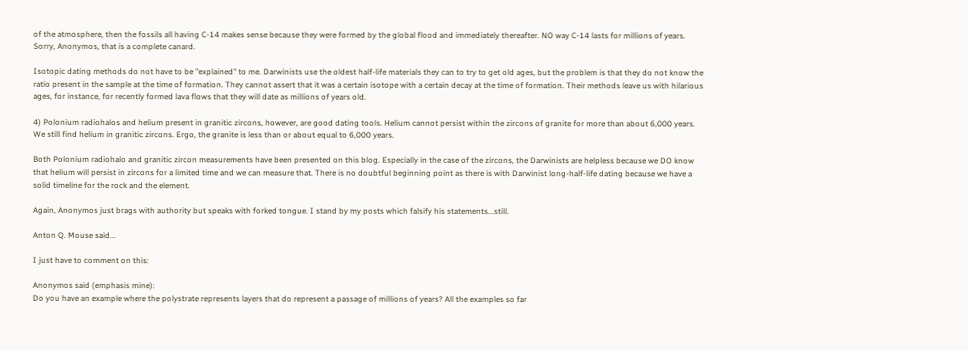of the atmosphere, then the fossils all having C-14 makes sense because they were formed by the global flood and immediately thereafter. NO way C-14 lasts for millions of years. Sorry, Anonymos, that is a complete canard.

Isotopic dating methods do not have to be "explained" to me. Darwinists use the oldest half-life materials they can to try to get old ages, but the problem is that they do not know the ratio present in the sample at the time of formation. They cannot assert that it was a certain isotope with a certain decay at the time of formation. Their methods leave us with hilarious ages, for instance, for recently formed lava flows that they will date as millions of years old.

4) Polonium radiohalos and helium present in granitic zircons, however, are good dating tools. Helium cannot persist within the zircons of granite for more than about 6,000 years. We still find helium in granitic zircons. Ergo, the granite is less than or about equal to 6,000 years.

Both Polonium radiohalo and granitic zircon measurements have been presented on this blog. Especially in the case of the zircons, the Darwinists are helpless because we DO know that helium will persist in zircons for a limited time and we can measure that. There is no doubtful beginning point as there is with Darwinist long-half-life dating because we have a solid timeline for the rock and the element.

Again, Anonymos just brags with authority but speaks with forked tongue. I stand by my posts which falsify his statements...still.

Anton Q. Mouse said...

I just have to comment on this:

Anonymos said (emphasis mine):
Do you have an example where the polystrate represents layers that do represent a passage of millions of years? All the examples so far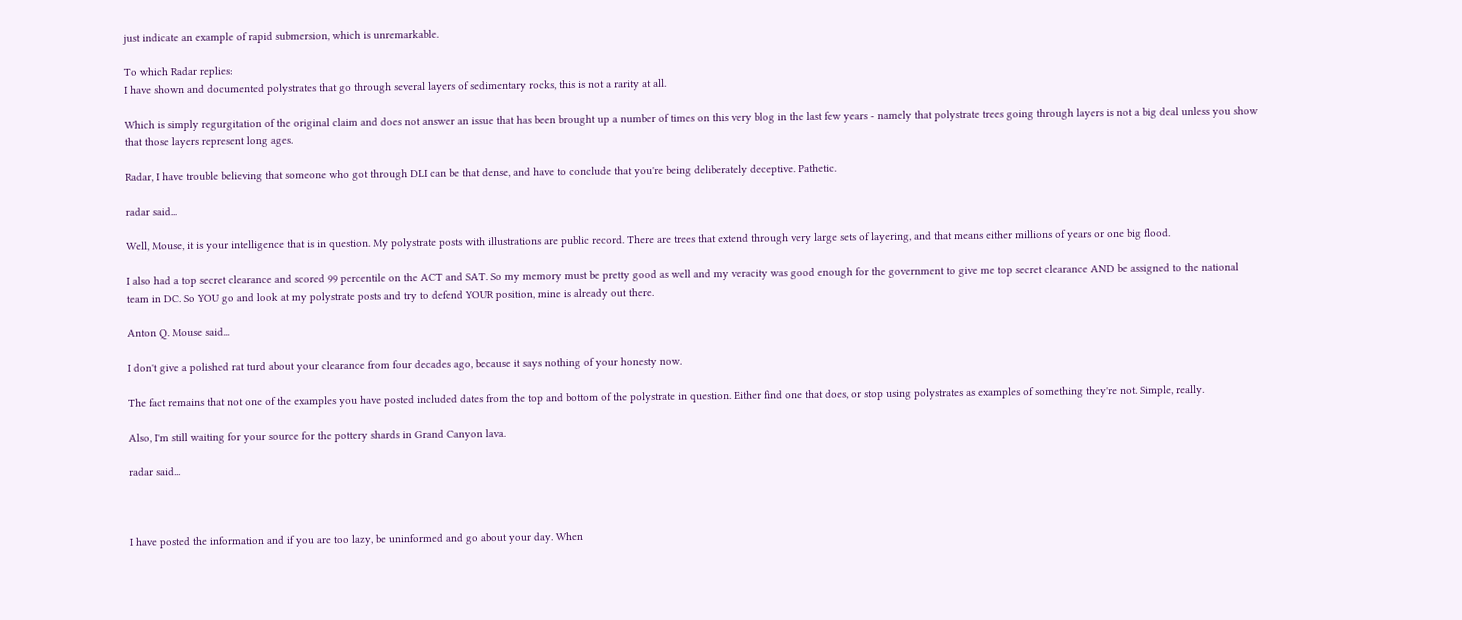just indicate an example of rapid submersion, which is unremarkable.

To which Radar replies:
I have shown and documented polystrates that go through several layers of sedimentary rocks, this is not a rarity at all.

Which is simply regurgitation of the original claim and does not answer an issue that has been brought up a number of times on this very blog in the last few years - namely that polystrate trees going through layers is not a big deal unless you show that those layers represent long ages.

Radar, I have trouble believing that someone who got through DLI can be that dense, and have to conclude that you're being deliberately deceptive. Pathetic.

radar said...

Well, Mouse, it is your intelligence that is in question. My polystrate posts with illustrations are public record. There are trees that extend through very large sets of layering, and that means either millions of years or one big flood.

I also had a top secret clearance and scored 99 percentile on the ACT and SAT. So my memory must be pretty good as well and my veracity was good enough for the government to give me top secret clearance AND be assigned to the national team in DC. So YOU go and look at my polystrate posts and try to defend YOUR position, mine is already out there.

Anton Q. Mouse said...

I don't give a polished rat turd about your clearance from four decades ago, because it says nothing of your honesty now.

The fact remains that not one of the examples you have posted included dates from the top and bottom of the polystrate in question. Either find one that does, or stop using polystrates as examples of something they're not. Simple, really.

Also, I'm still waiting for your source for the pottery shards in Grand Canyon lava.

radar said...



I have posted the information and if you are too lazy, be uninformed and go about your day. When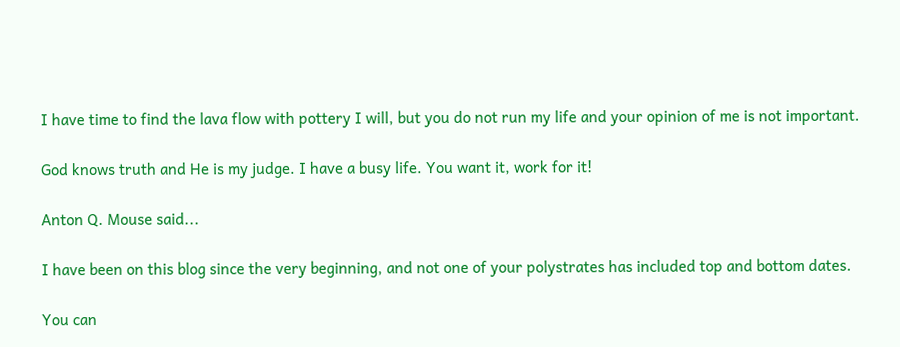I have time to find the lava flow with pottery I will, but you do not run my life and your opinion of me is not important.

God knows truth and He is my judge. I have a busy life. You want it, work for it!

Anton Q. Mouse said...

I have been on this blog since the very beginning, and not one of your polystrates has included top and bottom dates.

You can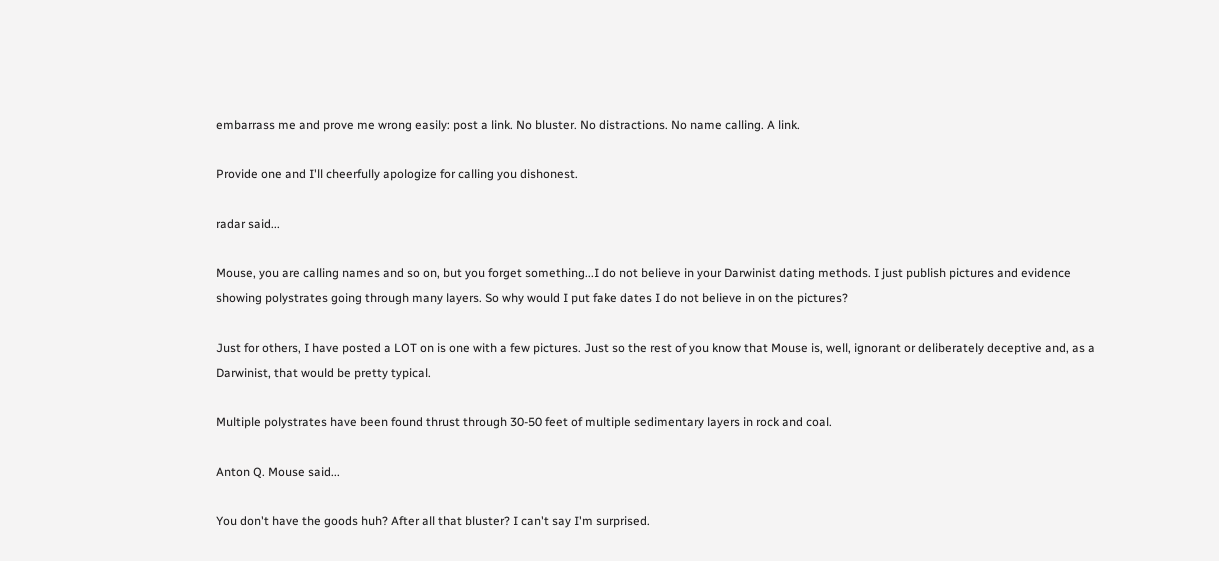embarrass me and prove me wrong easily: post a link. No bluster. No distractions. No name calling. A link.

Provide one and I'll cheerfully apologize for calling you dishonest.

radar said...

Mouse, you are calling names and so on, but you forget something...I do not believe in your Darwinist dating methods. I just publish pictures and evidence showing polystrates going through many layers. So why would I put fake dates I do not believe in on the pictures?

Just for others, I have posted a LOT on is one with a few pictures. Just so the rest of you know that Mouse is, well, ignorant or deliberately deceptive and, as a Darwinist, that would be pretty typical.

Multiple polystrates have been found thrust through 30-50 feet of multiple sedimentary layers in rock and coal.

Anton Q. Mouse said...

You don't have the goods huh? After all that bluster? I can't say I'm surprised.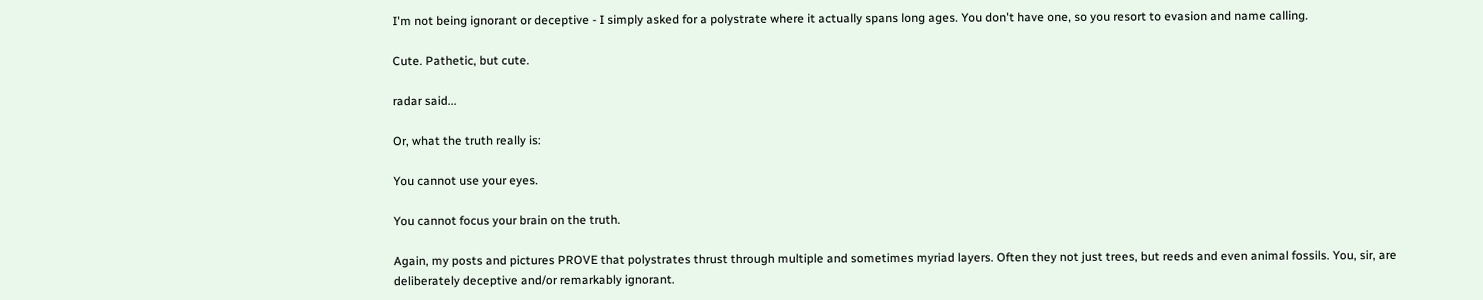I'm not being ignorant or deceptive - I simply asked for a polystrate where it actually spans long ages. You don't have one, so you resort to evasion and name calling.

Cute. Pathetic, but cute.

radar said...

Or, what the truth really is:

You cannot use your eyes.

You cannot focus your brain on the truth.

Again, my posts and pictures PROVE that polystrates thrust through multiple and sometimes myriad layers. Often they not just trees, but reeds and even animal fossils. You, sir, are deliberately deceptive and/or remarkably ignorant.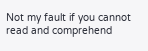Not my fault if you cannot read and comprehend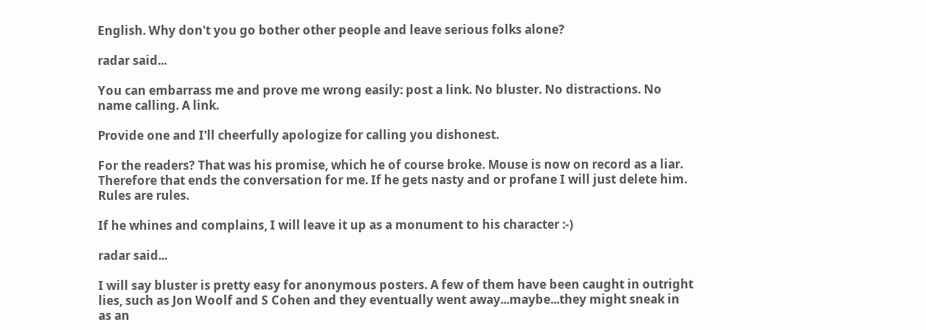English. Why don't you go bother other people and leave serious folks alone?

radar said...

You can embarrass me and prove me wrong easily: post a link. No bluster. No distractions. No name calling. A link.

Provide one and I'll cheerfully apologize for calling you dishonest.

For the readers? That was his promise, which he of course broke. Mouse is now on record as a liar. Therefore that ends the conversation for me. If he gets nasty and or profane I will just delete him. Rules are rules.

If he whines and complains, I will leave it up as a monument to his character :-)

radar said...

I will say bluster is pretty easy for anonymous posters. A few of them have been caught in outright lies, such as Jon Woolf and S Cohen and they eventually went away...maybe...they might sneak in as an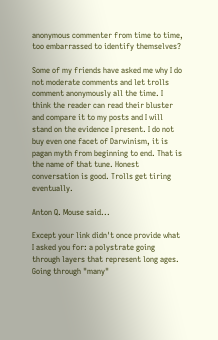anonymous commenter from time to time, too embarrassed to identify themselves?

Some of my friends have asked me why I do not moderate comments and let trolls comment anonymously all the time. I think the reader can read their bluster and compare it to my posts and I will stand on the evidence I present. I do not buy even one facet of Darwinism, it is pagan myth from beginning to end. That is the name of that tune. Honest conversation is good. Trolls get tiring eventually.

Anton Q. Mouse said...

Except your link didn't once provide what I asked you for: a polystrate going through layers that represent long ages. Going through "many"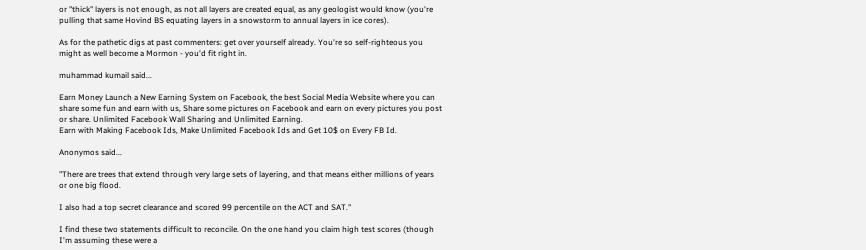or "thick" layers is not enough, as not all layers are created equal, as any geologist would know (you're pulling that same Hovind BS equating layers in a snowstorm to annual layers in ice cores).

As for the pathetic digs at past commenters: get over yourself already. You're so self-righteous you might as well become a Mormon - you'd fit right in.

muhammad kumail said...

Earn Money Launch a New Earning System on Facebook, the best Social Media Website where you can share some fun and earn with us, Share some pictures on Facebook and earn on every pictures you post or share. Unlimited Facebook Wall Sharing and Unlimited Earning.
Earn with Making Facebook Ids, Make Unlimited Facebook Ids and Get 10$ on Every FB Id.

Anonymos said...

"There are trees that extend through very large sets of layering, and that means either millions of years or one big flood.

I also had a top secret clearance and scored 99 percentile on the ACT and SAT."

I find these two statements difficult to reconcile. On the one hand you claim high test scores (though I'm assuming these were a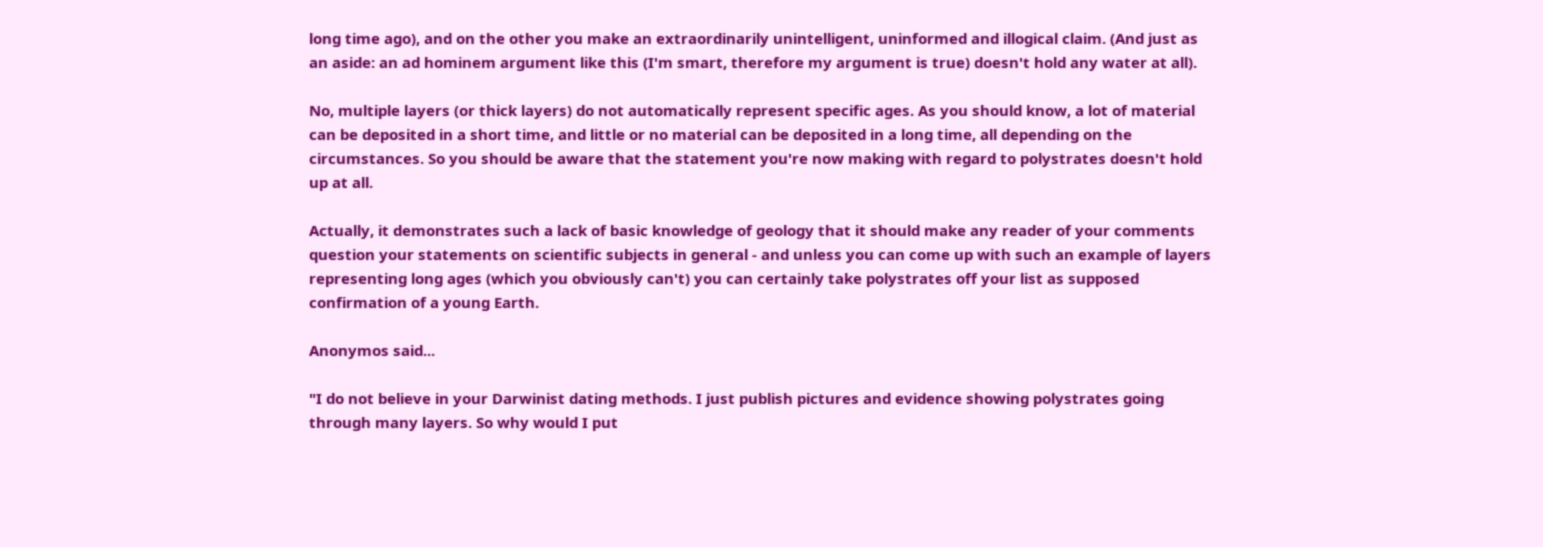long time ago), and on the other you make an extraordinarily unintelligent, uninformed and illogical claim. (And just as an aside: an ad hominem argument like this (I'm smart, therefore my argument is true) doesn't hold any water at all).

No, multiple layers (or thick layers) do not automatically represent specific ages. As you should know, a lot of material can be deposited in a short time, and little or no material can be deposited in a long time, all depending on the circumstances. So you should be aware that the statement you're now making with regard to polystrates doesn't hold up at all.

Actually, it demonstrates such a lack of basic knowledge of geology that it should make any reader of your comments question your statements on scientific subjects in general - and unless you can come up with such an example of layers representing long ages (which you obviously can't) you can certainly take polystrates off your list as supposed confirmation of a young Earth.

Anonymos said...

"I do not believe in your Darwinist dating methods. I just publish pictures and evidence showing polystrates going through many layers. So why would I put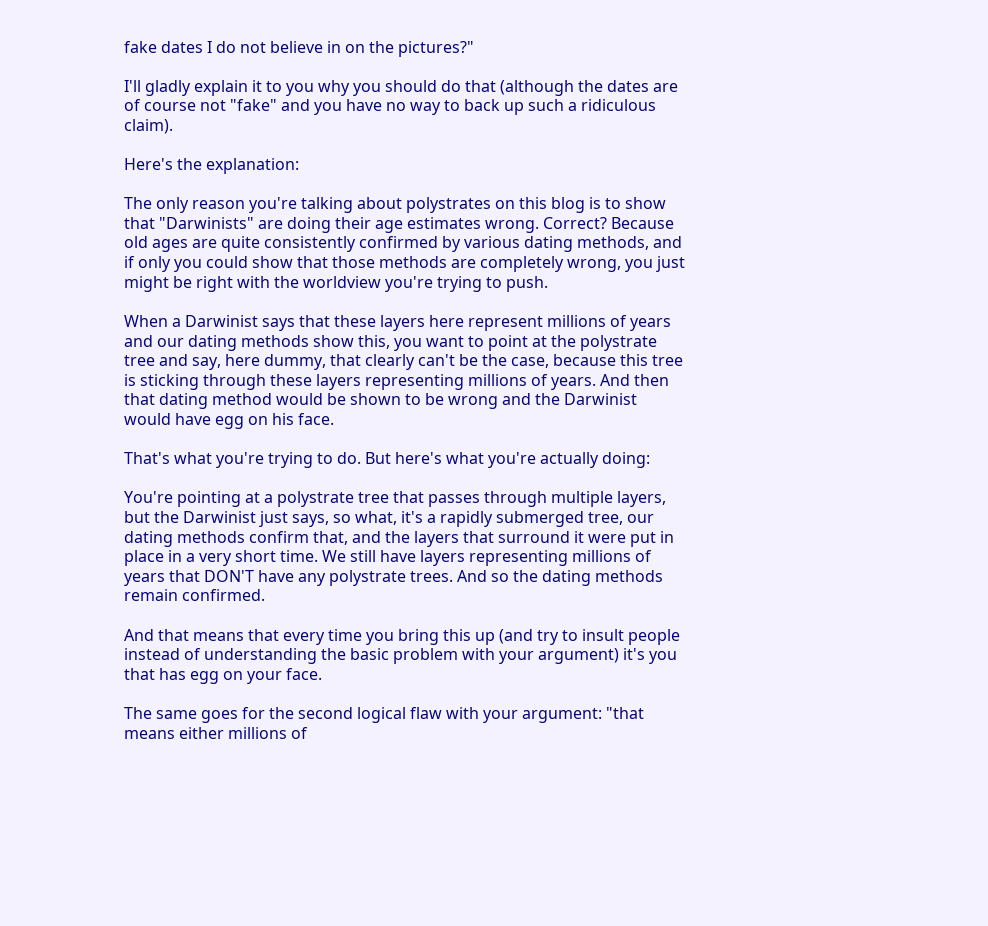fake dates I do not believe in on the pictures?"

I'll gladly explain it to you why you should do that (although the dates are of course not "fake" and you have no way to back up such a ridiculous claim).

Here's the explanation:

The only reason you're talking about polystrates on this blog is to show that "Darwinists" are doing their age estimates wrong. Correct? Because old ages are quite consistently confirmed by various dating methods, and if only you could show that those methods are completely wrong, you just might be right with the worldview you're trying to push.

When a Darwinist says that these layers here represent millions of years and our dating methods show this, you want to point at the polystrate tree and say, here dummy, that clearly can't be the case, because this tree is sticking through these layers representing millions of years. And then that dating method would be shown to be wrong and the Darwinist would have egg on his face.

That's what you're trying to do. But here's what you're actually doing:

You're pointing at a polystrate tree that passes through multiple layers, but the Darwinist just says, so what, it's a rapidly submerged tree, our dating methods confirm that, and the layers that surround it were put in place in a very short time. We still have layers representing millions of years that DON'T have any polystrate trees. And so the dating methods remain confirmed.

And that means that every time you bring this up (and try to insult people instead of understanding the basic problem with your argument) it's you that has egg on your face.

The same goes for the second logical flaw with your argument: "that means either millions of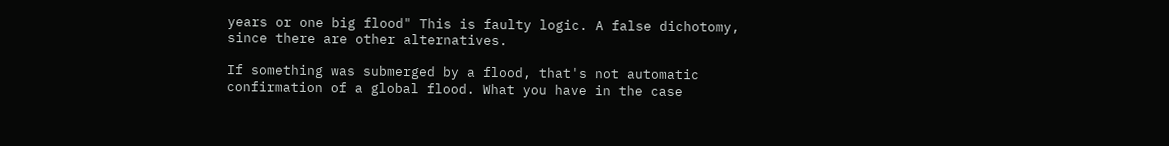years or one big flood" This is faulty logic. A false dichotomy, since there are other alternatives.

If something was submerged by a flood, that's not automatic confirmation of a global flood. What you have in the case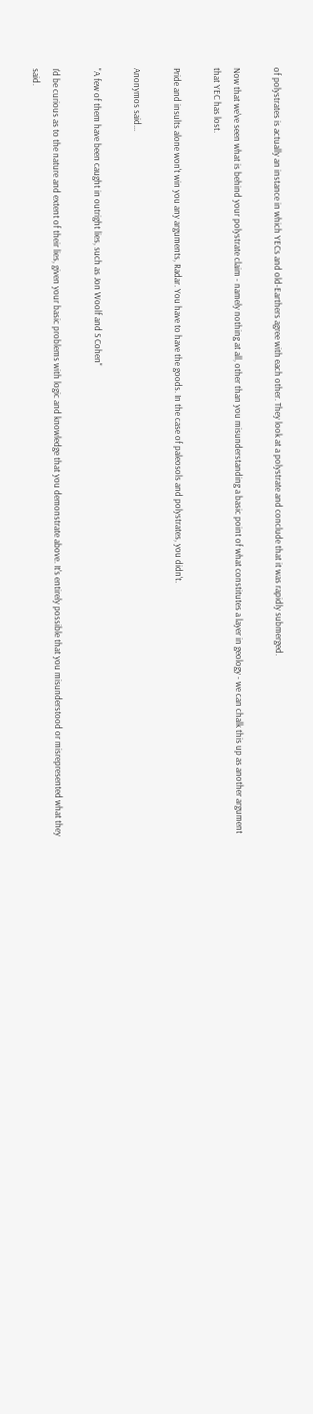of polystrates is actually an instance in which YECs and old-Earthers agree with each other. They look at a polystrate and conclude that it was rapidly submerged.

Now that we've seen what is behind your polystrate claim - namely nothing at all, other than you misunderstanding a basic point of what constitutes a layer in geology - we can chalk this up as another argument that YEC has lost.

Pride and insults alone won't win you any arguments, Radar. You have to have the goods. In the case of paleosols and polystrates, you didn't.

Anonymos said...

"A few of them have been caught in outright lies, such as Jon Woolf and S Cohen"

I'd be curious as to the nature and extent of their lies, given your basic problems with logic and knowledge that you demonstrate above. It's entirely possible that you misunderstood or misrepresented what they said.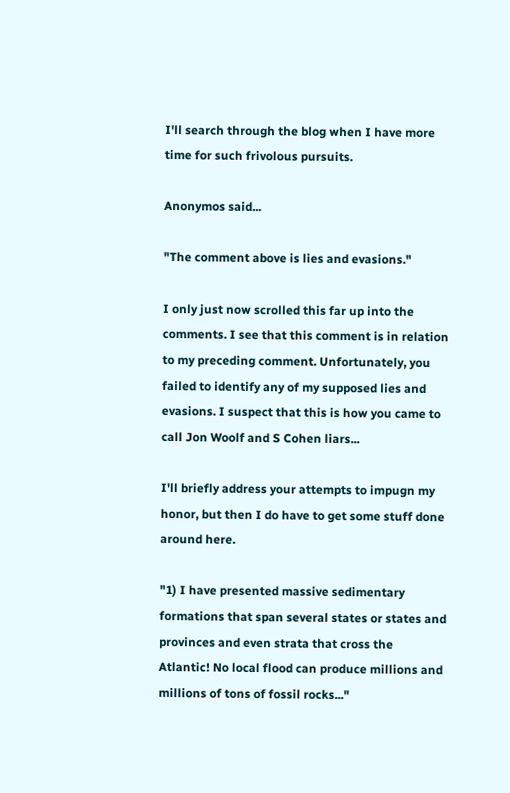I'll search through the blog when I have more time for such frivolous pursuits.

Anonymos said...

"The comment above is lies and evasions."

I only just now scrolled this far up into the comments. I see that this comment is in relation to my preceding comment. Unfortunately, you failed to identify any of my supposed lies and evasions. I suspect that this is how you came to call Jon Woolf and S Cohen liars...

I'll briefly address your attempts to impugn my honor, but then I do have to get some stuff done around here.

"1) I have presented massive sedimentary formations that span several states or states and provinces and even strata that cross the Atlantic! No local flood can produce millions and millions of tons of fossil rocks..."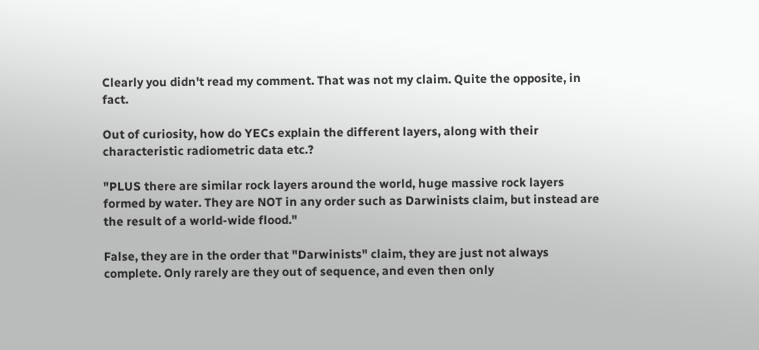Clearly you didn't read my comment. That was not my claim. Quite the opposite, in fact.

Out of curiosity, how do YECs explain the different layers, along with their characteristic radiometric data etc.?

"PLUS there are similar rock layers around the world, huge massive rock layers formed by water. They are NOT in any order such as Darwinists claim, but instead are the result of a world-wide flood."

False, they are in the order that "Darwinists" claim, they are just not always complete. Only rarely are they out of sequence, and even then only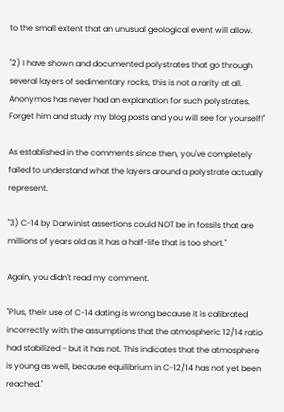to the small extent that an unusual geological event will allow.

"2) I have shown and documented polystrates that go through several layers of sedimentary rocks, this is not a rarity at all. Anonymos has never had an explanation for such polystrates. Forget him and study my blog posts and you will see for yourself!"

As established in the comments since then, you've completely failed to understand what the layers around a polystrate actually represent.

"3) C-14 by Darwinist assertions could NOT be in fossils that are millions of years old as it has a half-life that is too short."

Again, you didn't read my comment.

"Plus, their use of C-14 dating is wrong because it is calibrated incorrectly with the assumptions that the atmospheric 12/14 ratio had stabilized - but it has not. This indicates that the atmosphere is young as well, because equilibrium in C-12/14 has not yet been reached."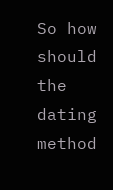So how should the dating method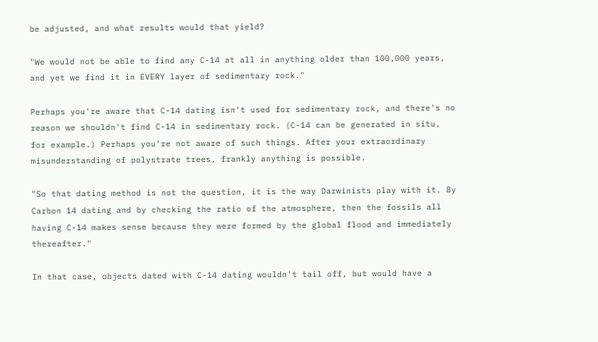be adjusted, and what results would that yield?

"We would not be able to find any C-14 at all in anything older than 100,000 years, and yet we find it in EVERY layer of sedimentary rock."

Perhaps you're aware that C-14 dating isn't used for sedimentary rock, and there's no reason we shouldn't find C-14 in sedimentary rock. (C-14 can be generated in situ, for example.) Perhaps you're not aware of such things. After your extraordinary misunderstanding of polystrate trees, frankly anything is possible.

"So that dating method is not the question, it is the way Darwinists play with it. By Carbon 14 dating and by checking the ratio of the atmosphere, then the fossils all having C-14 makes sense because they were formed by the global flood and immediately thereafter."

In that case, objects dated with C-14 dating wouldn't tail off, but would have a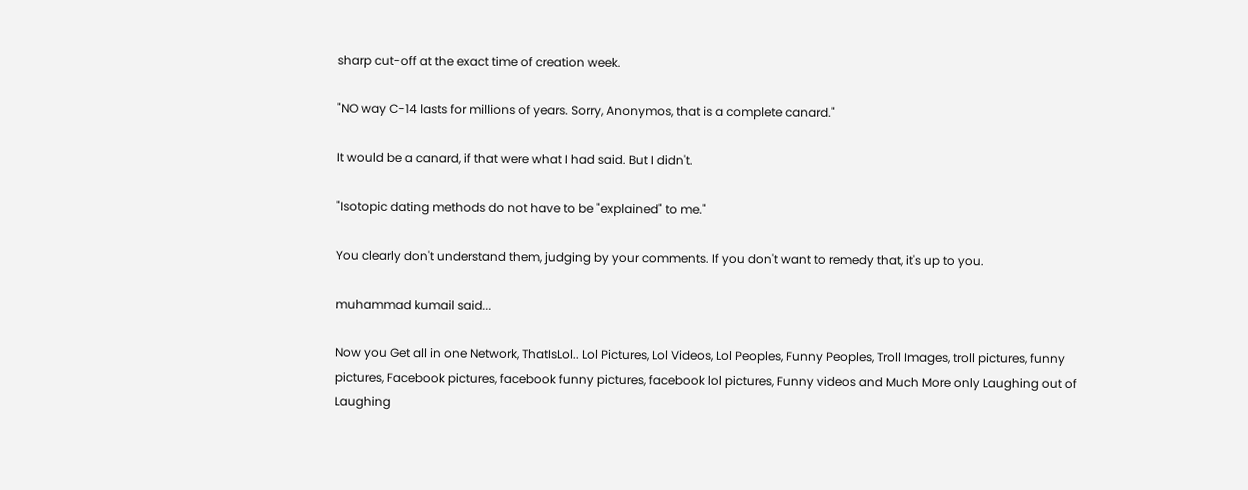sharp cut-off at the exact time of creation week.

"NO way C-14 lasts for millions of years. Sorry, Anonymos, that is a complete canard."

It would be a canard, if that were what I had said. But I didn't.

"Isotopic dating methods do not have to be "explained" to me."

You clearly don't understand them, judging by your comments. If you don't want to remedy that, it's up to you.

muhammad kumail said...

Now you Get all in one Network, ThatIsLol.. Lol Pictures, Lol Videos, Lol Peoples, Funny Peoples, Troll Images, troll pictures, funny pictures, Facebook pictures, facebook funny pictures, facebook lol pictures, Funny videos and Much More only Laughing out of Laughing